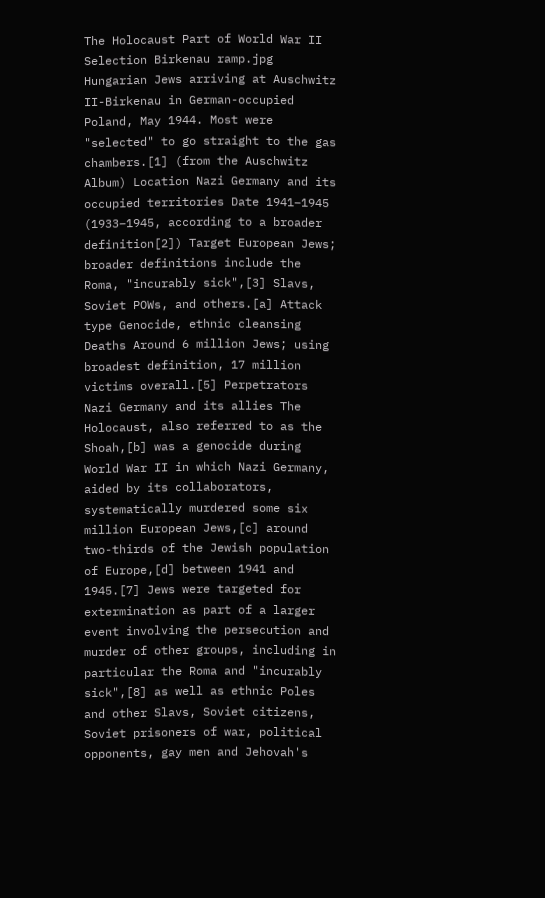The Holocaust Part of World War II Selection Birkenau ramp.jpg Hungarian Jews arriving at Auschwitz II-Birkenau in German-occupied Poland, May 1944. Most were "selected" to go straight to the gas chambers.[1] (from the Auschwitz Album) Location Nazi Germany and its occupied territories Date 1941–1945 (1933–1945, according to a broader definition[2]) Target European Jews; broader definitions include the Roma, "incurably sick",[3] Slavs, Soviet POWs, and others.[a] Attack type Genocide, ethnic cleansing Deaths Around 6 million Jews; using broadest definition, 17 million victims overall.[5] Perpetrators Nazi Germany and its allies The Holocaust, also referred to as the Shoah,[b] was a genocide during World War II in which Nazi Germany, aided by its collaborators, systematically murdered some six million European Jews,[c] around two-thirds of the Jewish population of Europe,[d] between 1941 and 1945.[7] Jews were targeted for extermination as part of a larger event involving the persecution and murder of other groups, including in particular the Roma and "incurably sick",[8] as well as ethnic Poles and other Slavs, Soviet citizens, Soviet prisoners of war, political opponents, gay men and Jehovah's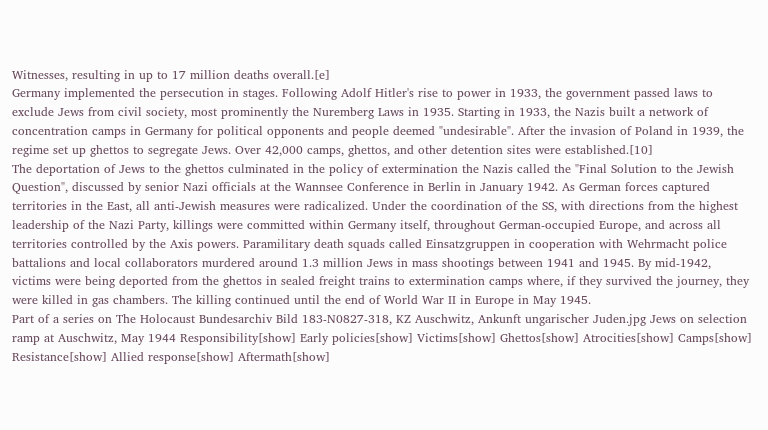Witnesses, resulting in up to 17 million deaths overall.[e]
Germany implemented the persecution in stages. Following Adolf Hitler's rise to power in 1933, the government passed laws to exclude Jews from civil society, most prominently the Nuremberg Laws in 1935. Starting in 1933, the Nazis built a network of concentration camps in Germany for political opponents and people deemed "undesirable". After the invasion of Poland in 1939, the regime set up ghettos to segregate Jews. Over 42,000 camps, ghettos, and other detention sites were established.[10]
The deportation of Jews to the ghettos culminated in the policy of extermination the Nazis called the "Final Solution to the Jewish Question", discussed by senior Nazi officials at the Wannsee Conference in Berlin in January 1942. As German forces captured territories in the East, all anti-Jewish measures were radicalized. Under the coordination of the SS, with directions from the highest leadership of the Nazi Party, killings were committed within Germany itself, throughout German-occupied Europe, and across all territories controlled by the Axis powers. Paramilitary death squads called Einsatzgruppen in cooperation with Wehrmacht police battalions and local collaborators murdered around 1.3 million Jews in mass shootings between 1941 and 1945. By mid-1942, victims were being deported from the ghettos in sealed freight trains to extermination camps where, if they survived the journey, they were killed in gas chambers. The killing continued until the end of World War II in Europe in May 1945.
Part of a series on The Holocaust Bundesarchiv Bild 183-N0827-318, KZ Auschwitz, Ankunft ungarischer Juden.jpg Jews on selection ramp at Auschwitz, May 1944 Responsibility[show] Early policies[show] Victims[show] Ghettos[show] Atrocities[show] Camps[show] Resistance[show] Allied response[show] Aftermath[show]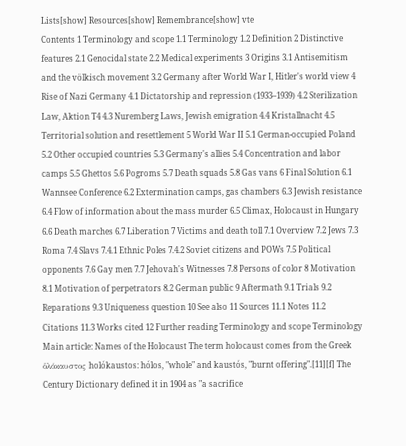Lists[show] Resources[show] Remembrance[show] vte
Contents 1 Terminology and scope 1.1 Terminology 1.2 Definition 2 Distinctive features 2.1 Genocidal state 2.2 Medical experiments 3 Origins 3.1 Antisemitism and the völkisch movement 3.2 Germany after World War I, Hitler's world view 4 Rise of Nazi Germany 4.1 Dictatorship and repression (1933–1939) 4.2 Sterilization Law, Aktion T4 4.3 Nuremberg Laws, Jewish emigration 4.4 Kristallnacht 4.5 Territorial solution and resettlement 5 World War II 5.1 German-occupied Poland 5.2 Other occupied countries 5.3 Germany's allies 5.4 Concentration and labor camps 5.5 Ghettos 5.6 Pogroms 5.7 Death squads 5.8 Gas vans 6 Final Solution 6.1 Wannsee Conference 6.2 Extermination camps, gas chambers 6.3 Jewish resistance 6.4 Flow of information about the mass murder 6.5 Climax, Holocaust in Hungary 6.6 Death marches 6.7 Liberation 7 Victims and death toll 7.1 Overview 7.2 Jews 7.3 Roma 7.4 Slavs 7.4.1 Ethnic Poles 7.4.2 Soviet citizens and POWs 7.5 Political opponents 7.6 Gay men 7.7 Jehovah's Witnesses 7.8 Persons of color 8 Motivation 8.1 Motivation of perpetrators 8.2 German public 9 Aftermath 9.1 Trials 9.2 Reparations 9.3 Uniqueness question 10 See also 11 Sources 11.1 Notes 11.2 Citations 11.3 Works cited 12 Further reading Terminology and scope Terminology Main article: Names of the Holocaust The term holocaust comes from the Greek ὁλόκαυστος holókaustos: hólos, "whole" and kaustós, "burnt offering".[11][f] The Century Dictionary defined it in 1904 as "a sacrifice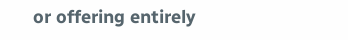or offering entirely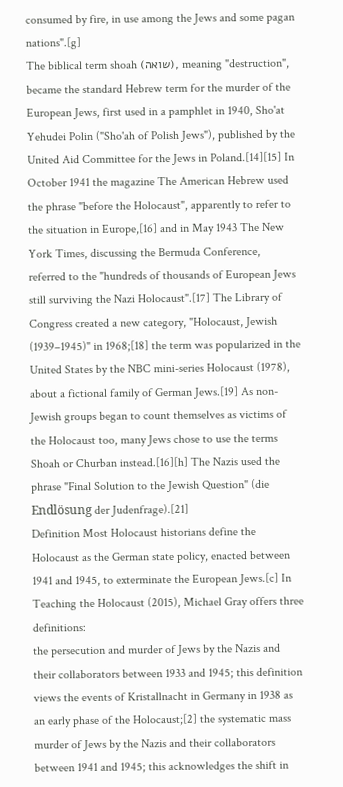consumed by fire, in use among the Jews and some pagan nations".[g]
The biblical term shoah (שואה), meaning "destruction", became the standard Hebrew term for the murder of the European Jews, first used in a pamphlet in 1940, Sho'at Yehudei Polin ("Sho'ah of Polish Jews"), published by the United Aid Committee for the Jews in Poland.[14][15] In October 1941 the magazine The American Hebrew used the phrase "before the Holocaust", apparently to refer to the situation in Europe,[16] and in May 1943 The New York Times, discussing the Bermuda Conference, referred to the "hundreds of thousands of European Jews still surviving the Nazi Holocaust".[17] The Library of Congress created a new category, "Holocaust, Jewish (1939–1945)" in 1968;[18] the term was popularized in the United States by the NBC mini-series Holocaust (1978), about a fictional family of German Jews.[19] As non-Jewish groups began to count themselves as victims of the Holocaust too, many Jews chose to use the terms Shoah or Churban instead.[16][h] The Nazis used the phrase "Final Solution to the Jewish Question" (die Endlösung der Judenfrage).[21]
Definition Most Holocaust historians define the Holocaust as the German state policy, enacted between 1941 and 1945, to exterminate the European Jews.[c] In Teaching the Holocaust (2015), Michael Gray offers three definitions:
the persecution and murder of Jews by the Nazis and their collaborators between 1933 and 1945; this definition views the events of Kristallnacht in Germany in 1938 as an early phase of the Holocaust;[2] the systematic mass murder of Jews by the Nazis and their collaborators between 1941 and 1945; this acknowledges the shift in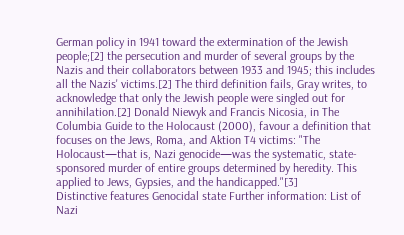German policy in 1941 toward the extermination of the Jewish people;[2] the persecution and murder of several groups by the Nazis and their collaborators between 1933 and 1945; this includes all the Nazis' victims.[2] The third definition fails, Gray writes, to acknowledge that only the Jewish people were singled out for annihilation.[2] Donald Niewyk and Francis Nicosia, in The Columbia Guide to the Holocaust (2000), favour a definition that focuses on the Jews, Roma, and Aktion T4 victims: "The Holocaust—that is, Nazi genocide—was the systematic, state-sponsored murder of entire groups determined by heredity. This applied to Jews, Gypsies, and the handicapped."[3]
Distinctive features Genocidal state Further information: List of Nazi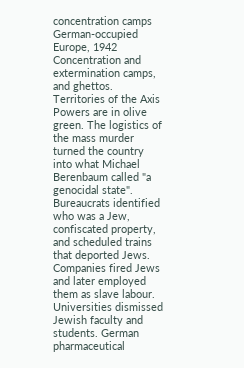concentration camps
German-occupied Europe, 1942
Concentration and extermination camps, and ghettos. Territories of the Axis Powers are in olive green. The logistics of the mass murder turned the country into what Michael Berenbaum called "a genocidal state". Bureaucrats identified who was a Jew, confiscated property, and scheduled trains that deported Jews. Companies fired Jews and later employed them as slave labour. Universities dismissed Jewish faculty and students. German pharmaceutical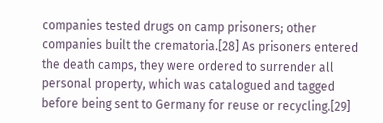companies tested drugs on camp prisoners; other companies built the crematoria.[28] As prisoners entered the death camps, they were ordered to surrender all personal property, which was catalogued and tagged before being sent to Germany for reuse or recycling.[29]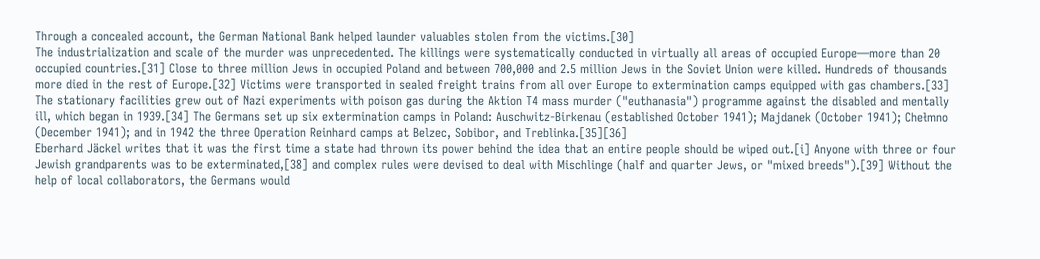Through a concealed account, the German National Bank helped launder valuables stolen from the victims.[30]
The industrialization and scale of the murder was unprecedented. The killings were systematically conducted in virtually all areas of occupied Europe—more than 20 occupied countries.[31] Close to three million Jews in occupied Poland and between 700,000 and 2.5 million Jews in the Soviet Union were killed. Hundreds of thousands more died in the rest of Europe.[32] Victims were transported in sealed freight trains from all over Europe to extermination camps equipped with gas chambers.[33] The stationary facilities grew out of Nazi experiments with poison gas during the Aktion T4 mass murder ("euthanasia") programme against the disabled and mentally ill, which began in 1939.[34] The Germans set up six extermination camps in Poland: Auschwitz-Birkenau (established October 1941); Majdanek (October 1941); Chełmno (December 1941); and in 1942 the three Operation Reinhard camps at Belzec, Sobibor, and Treblinka.[35][36]
Eberhard Jäckel writes that it was the first time a state had thrown its power behind the idea that an entire people should be wiped out.[i] Anyone with three or four Jewish grandparents was to be exterminated,[38] and complex rules were devised to deal with Mischlinge (half and quarter Jews, or "mixed breeds").[39] Without the help of local collaborators, the Germans would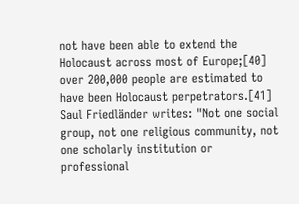not have been able to extend the Holocaust across most of Europe;[40] over 200,000 people are estimated to have been Holocaust perpetrators.[41] Saul Friedländer writes: "Not one social group, not one religious community, not one scholarly institution or professional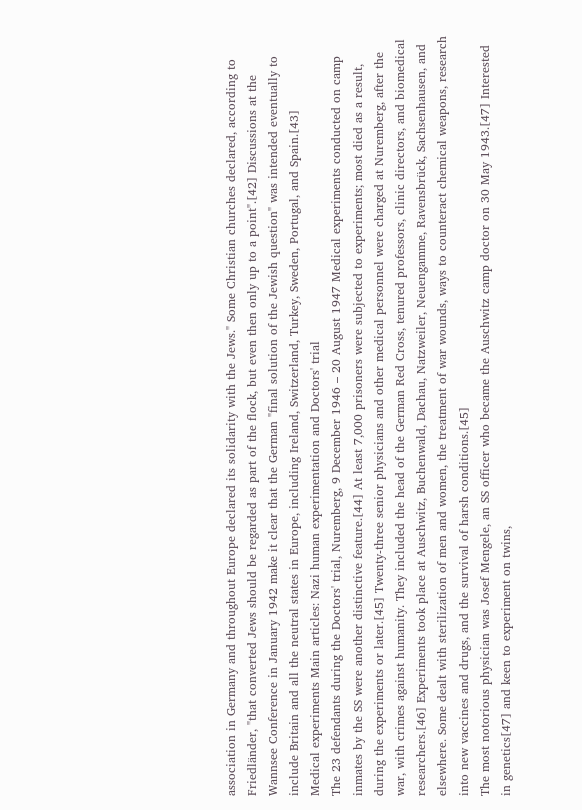association in Germany and throughout Europe declared its solidarity with the Jews." Some Christian churches declared, according to Friedländer, "that converted Jews should be regarded as part of the flock, but even then only up to a point".[42] Discussions at the Wannsee Conference in January 1942 make it clear that the German "final solution of the Jewish question" was intended eventually to include Britain and all the neutral states in Europe, including Ireland, Switzerland, Turkey, Sweden, Portugal, and Spain.[43]
Medical experiments Main articles: Nazi human experimentation and Doctors' trial
The 23 defendants during the Doctors' trial, Nuremberg, 9 December 1946 – 20 August 1947 Medical experiments conducted on camp inmates by the SS were another distinctive feature.[44] At least 7,000 prisoners were subjected to experiments; most died as a result, during the experiments or later.[45] Twenty-three senior physicians and other medical personnel were charged at Nuremberg, after the war, with crimes against humanity. They included the head of the German Red Cross, tenured professors, clinic directors, and biomedical researchers.[46] Experiments took place at Auschwitz, Buchenwald, Dachau, Natzweiler, Neuengamme, Ravensbrück, Sachsenhausen, and elsewhere. Some dealt with sterilization of men and women, the treatment of war wounds, ways to counteract chemical weapons, research into new vaccines and drugs, and the survival of harsh conditions.[45]
The most notorious physician was Josef Mengele, an SS officer who became the Auschwitz camp doctor on 30 May 1943.[47] Interested in genetics[47] and keen to experiment on twins,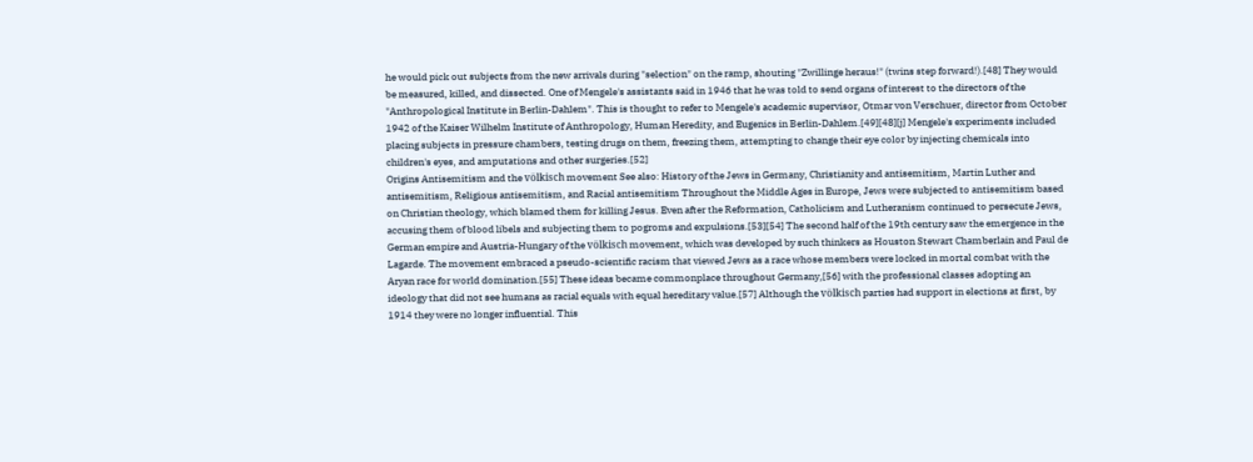he would pick out subjects from the new arrivals during "selection" on the ramp, shouting "Zwillinge heraus!" (twins step forward!).[48] They would be measured, killed, and dissected. One of Mengele's assistants said in 1946 that he was told to send organs of interest to the directors of the "Anthropological Institute in Berlin-Dahlem". This is thought to refer to Mengele's academic supervisor, Otmar von Verschuer, director from October 1942 of the Kaiser Wilhelm Institute of Anthropology, Human Heredity, and Eugenics in Berlin-Dahlem.[49][48][j] Mengele's experiments included placing subjects in pressure chambers, testing drugs on them, freezing them, attempting to change their eye color by injecting chemicals into children's eyes, and amputations and other surgeries.[52]
Origins Antisemitism and the völkisch movement See also: History of the Jews in Germany, Christianity and antisemitism, Martin Luther and antisemitism, Religious antisemitism, and Racial antisemitism Throughout the Middle Ages in Europe, Jews were subjected to antisemitism based on Christian theology, which blamed them for killing Jesus. Even after the Reformation, Catholicism and Lutheranism continued to persecute Jews, accusing them of blood libels and subjecting them to pogroms and expulsions.[53][54] The second half of the 19th century saw the emergence in the German empire and Austria-Hungary of the völkisch movement, which was developed by such thinkers as Houston Stewart Chamberlain and Paul de Lagarde. The movement embraced a pseudo-scientific racism that viewed Jews as a race whose members were locked in mortal combat with the Aryan race for world domination.[55] These ideas became commonplace throughout Germany,[56] with the professional classes adopting an ideology that did not see humans as racial equals with equal hereditary value.[57] Although the völkisch parties had support in elections at first, by 1914 they were no longer influential. This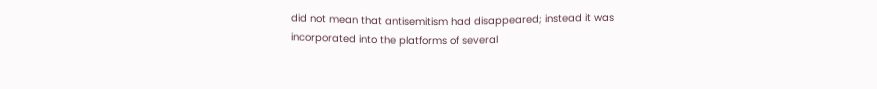did not mean that antisemitism had disappeared; instead it was incorporated into the platforms of several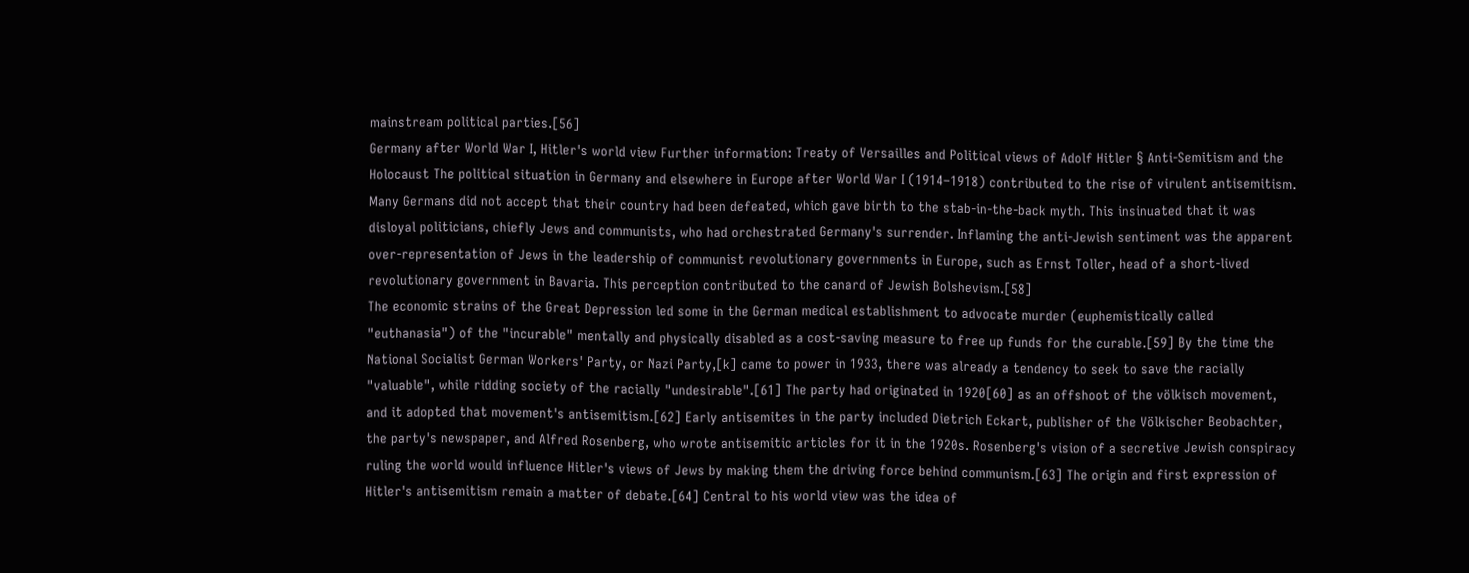mainstream political parties.[56]
Germany after World War I, Hitler's world view Further information: Treaty of Versailles and Political views of Adolf Hitler § Anti-Semitism and the Holocaust The political situation in Germany and elsewhere in Europe after World War I (1914–1918) contributed to the rise of virulent antisemitism. Many Germans did not accept that their country had been defeated, which gave birth to the stab-in-the-back myth. This insinuated that it was disloyal politicians, chiefly Jews and communists, who had orchestrated Germany's surrender. Inflaming the anti-Jewish sentiment was the apparent over-representation of Jews in the leadership of communist revolutionary governments in Europe, such as Ernst Toller, head of a short-lived revolutionary government in Bavaria. This perception contributed to the canard of Jewish Bolshevism.[58]
The economic strains of the Great Depression led some in the German medical establishment to advocate murder (euphemistically called "euthanasia") of the "incurable" mentally and physically disabled as a cost-saving measure to free up funds for the curable.[59] By the time the National Socialist German Workers' Party, or Nazi Party,[k] came to power in 1933, there was already a tendency to seek to save the racially "valuable", while ridding society of the racially "undesirable".[61] The party had originated in 1920[60] as an offshoot of the völkisch movement, and it adopted that movement's antisemitism.[62] Early antisemites in the party included Dietrich Eckart, publisher of the Völkischer Beobachter, the party's newspaper, and Alfred Rosenberg, who wrote antisemitic articles for it in the 1920s. Rosenberg's vision of a secretive Jewish conspiracy ruling the world would influence Hitler's views of Jews by making them the driving force behind communism.[63] The origin and first expression of Hitler's antisemitism remain a matter of debate.[64] Central to his world view was the idea of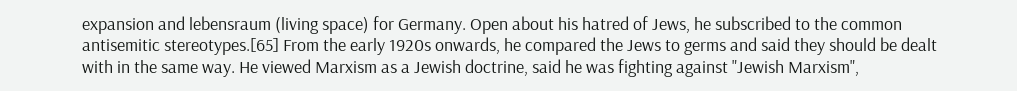expansion and lebensraum (living space) for Germany. Open about his hatred of Jews, he subscribed to the common antisemitic stereotypes.[65] From the early 1920s onwards, he compared the Jews to germs and said they should be dealt with in the same way. He viewed Marxism as a Jewish doctrine, said he was fighting against "Jewish Marxism",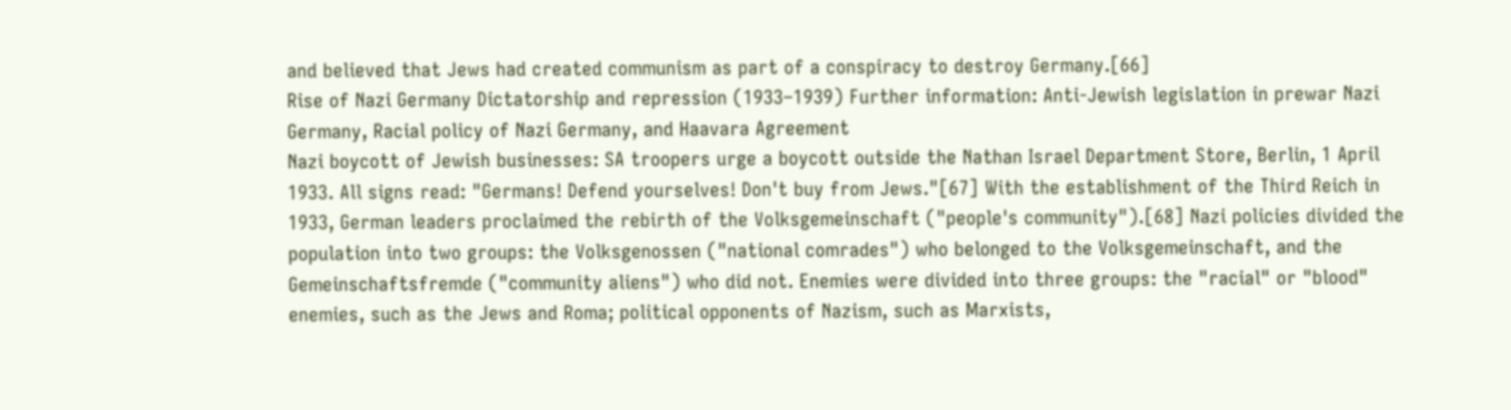and believed that Jews had created communism as part of a conspiracy to destroy Germany.[66]
Rise of Nazi Germany Dictatorship and repression (1933–1939) Further information: Anti-Jewish legislation in prewar Nazi Germany, Racial policy of Nazi Germany, and Haavara Agreement
Nazi boycott of Jewish businesses: SA troopers urge a boycott outside the Nathan Israel Department Store, Berlin, 1 April 1933. All signs read: "Germans! Defend yourselves! Don't buy from Jews."[67] With the establishment of the Third Reich in 1933, German leaders proclaimed the rebirth of the Volksgemeinschaft ("people's community").[68] Nazi policies divided the population into two groups: the Volksgenossen ("national comrades") who belonged to the Volksgemeinschaft, and the Gemeinschaftsfremde ("community aliens") who did not. Enemies were divided into three groups: the "racial" or "blood" enemies, such as the Jews and Roma; political opponents of Nazism, such as Marxists,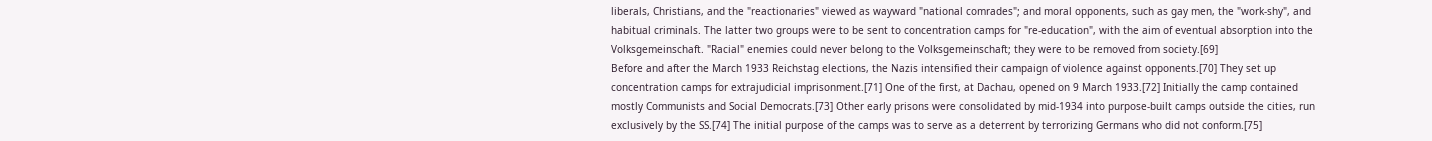liberals, Christians, and the "reactionaries" viewed as wayward "national comrades"; and moral opponents, such as gay men, the "work-shy", and habitual criminals. The latter two groups were to be sent to concentration camps for "re-education", with the aim of eventual absorption into the Volksgemeinschaft. "Racial" enemies could never belong to the Volksgemeinschaft; they were to be removed from society.[69]
Before and after the March 1933 Reichstag elections, the Nazis intensified their campaign of violence against opponents.[70] They set up concentration camps for extrajudicial imprisonment.[71] One of the first, at Dachau, opened on 9 March 1933.[72] Initially the camp contained mostly Communists and Social Democrats.[73] Other early prisons were consolidated by mid-1934 into purpose-built camps outside the cities, run exclusively by the SS.[74] The initial purpose of the camps was to serve as a deterrent by terrorizing Germans who did not conform.[75]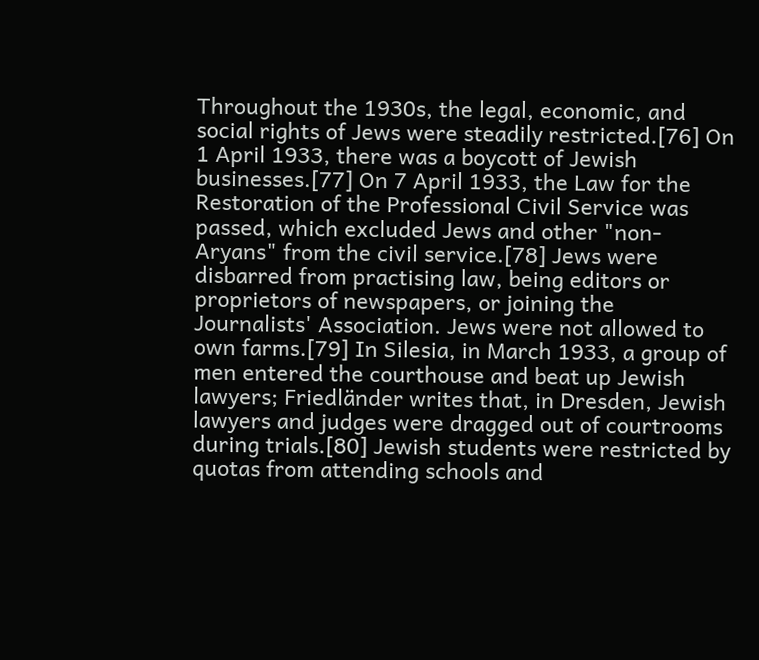Throughout the 1930s, the legal, economic, and social rights of Jews were steadily restricted.[76] On 1 April 1933, there was a boycott of Jewish businesses.[77] On 7 April 1933, the Law for the Restoration of the Professional Civil Service was passed, which excluded Jews and other "non-Aryans" from the civil service.[78] Jews were disbarred from practising law, being editors or proprietors of newspapers, or joining the Journalists' Association. Jews were not allowed to own farms.[79] In Silesia, in March 1933, a group of men entered the courthouse and beat up Jewish lawyers; Friedländer writes that, in Dresden, Jewish lawyers and judges were dragged out of courtrooms during trials.[80] Jewish students were restricted by quotas from attending schools and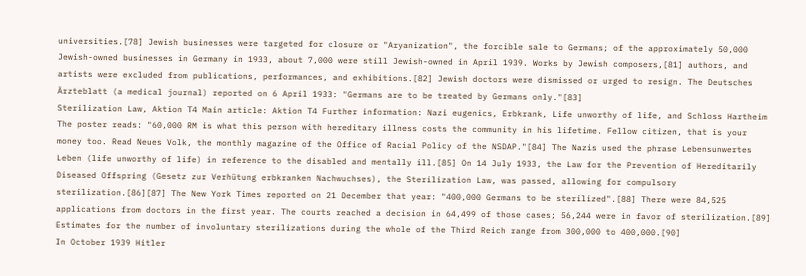universities.[78] Jewish businesses were targeted for closure or "Aryanization", the forcible sale to Germans; of the approximately 50,000 Jewish-owned businesses in Germany in 1933, about 7,000 were still Jewish-owned in April 1939. Works by Jewish composers,[81] authors, and artists were excluded from publications, performances, and exhibitions.[82] Jewish doctors were dismissed or urged to resign. The Deutsches Ärzteblatt (a medical journal) reported on 6 April 1933: "Germans are to be treated by Germans only."[83]
Sterilization Law, Aktion T4 Main article: Aktion T4 Further information: Nazi eugenics, Erbkrank, Life unworthy of life, and Schloss Hartheim
The poster reads: "60,000 RM is what this person with hereditary illness costs the community in his lifetime. Fellow citizen, that is your money too. Read Neues Volk, the monthly magazine of the Office of Racial Policy of the NSDAP."[84] The Nazis used the phrase Lebensunwertes Leben (life unworthy of life) in reference to the disabled and mentally ill.[85] On 14 July 1933, the Law for the Prevention of Hereditarily Diseased Offspring (Gesetz zur Verhütung erbkranken Nachwuchses), the Sterilization Law, was passed, allowing for compulsory sterilization.[86][87] The New York Times reported on 21 December that year: "400,000 Germans to be sterilized".[88] There were 84,525 applications from doctors in the first year. The courts reached a decision in 64,499 of those cases; 56,244 were in favor of sterilization.[89] Estimates for the number of involuntary sterilizations during the whole of the Third Reich range from 300,000 to 400,000.[90]
In October 1939 Hitler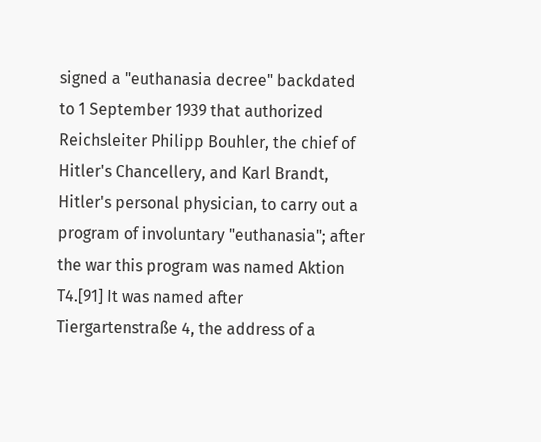signed a "euthanasia decree" backdated to 1 September 1939 that authorized Reichsleiter Philipp Bouhler, the chief of Hitler's Chancellery, and Karl Brandt, Hitler's personal physician, to carry out a program of involuntary "euthanasia"; after the war this program was named Aktion T4.[91] It was named after Tiergartenstraße 4, the address of a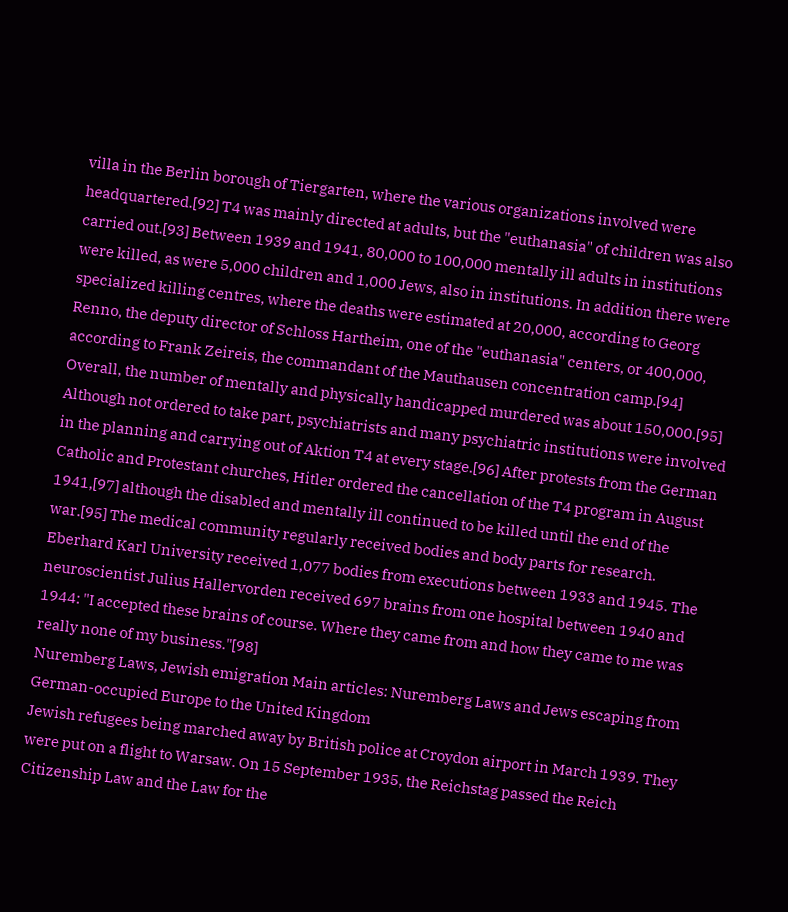villa in the Berlin borough of Tiergarten, where the various organizations involved were headquartered.[92] T4 was mainly directed at adults, but the "euthanasia" of children was also carried out.[93] Between 1939 and 1941, 80,000 to 100,000 mentally ill adults in institutions were killed, as were 5,000 children and 1,000 Jews, also in institutions. In addition there were specialized killing centres, where the deaths were estimated at 20,000, according to Georg Renno, the deputy director of Schloss Hartheim, one of the "euthanasia" centers, or 400,000, according to Frank Zeireis, the commandant of the Mauthausen concentration camp.[94] Overall, the number of mentally and physically handicapped murdered was about 150,000.[95]
Although not ordered to take part, psychiatrists and many psychiatric institutions were involved in the planning and carrying out of Aktion T4 at every stage.[96] After protests from the German Catholic and Protestant churches, Hitler ordered the cancellation of the T4 program in August 1941,[97] although the disabled and mentally ill continued to be killed until the end of the war.[95] The medical community regularly received bodies and body parts for research. Eberhard Karl University received 1,077 bodies from executions between 1933 and 1945. The neuroscientist Julius Hallervorden received 697 brains from one hospital between 1940 and 1944: "I accepted these brains of course. Where they came from and how they came to me was really none of my business."[98]
Nuremberg Laws, Jewish emigration Main articles: Nuremberg Laws and Jews escaping from German-occupied Europe to the United Kingdom
Jewish refugees being marched away by British police at Croydon airport in March 1939. They were put on a flight to Warsaw. On 15 September 1935, the Reichstag passed the Reich Citizenship Law and the Law for the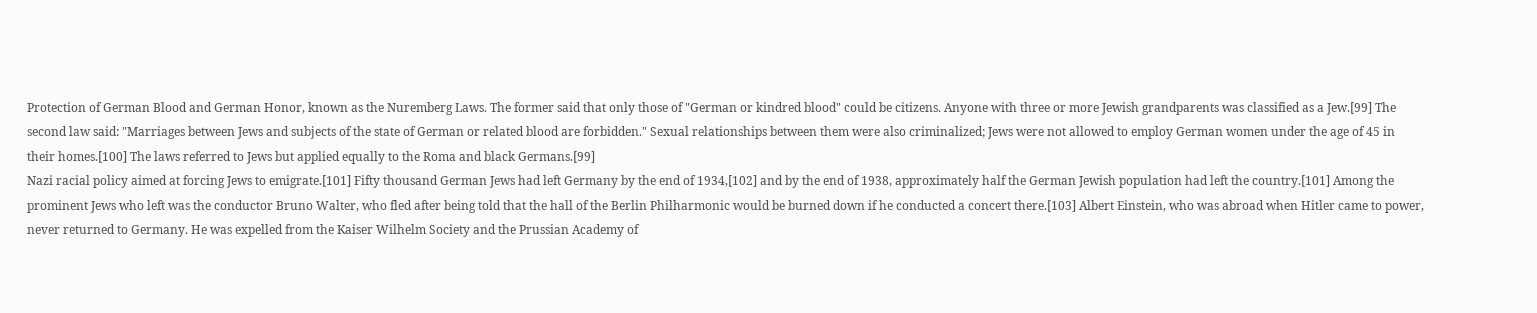Protection of German Blood and German Honor, known as the Nuremberg Laws. The former said that only those of "German or kindred blood" could be citizens. Anyone with three or more Jewish grandparents was classified as a Jew.[99] The second law said: "Marriages between Jews and subjects of the state of German or related blood are forbidden." Sexual relationships between them were also criminalized; Jews were not allowed to employ German women under the age of 45 in their homes.[100] The laws referred to Jews but applied equally to the Roma and black Germans.[99]
Nazi racial policy aimed at forcing Jews to emigrate.[101] Fifty thousand German Jews had left Germany by the end of 1934,[102] and by the end of 1938, approximately half the German Jewish population had left the country.[101] Among the prominent Jews who left was the conductor Bruno Walter, who fled after being told that the hall of the Berlin Philharmonic would be burned down if he conducted a concert there.[103] Albert Einstein, who was abroad when Hitler came to power, never returned to Germany. He was expelled from the Kaiser Wilhelm Society and the Prussian Academy of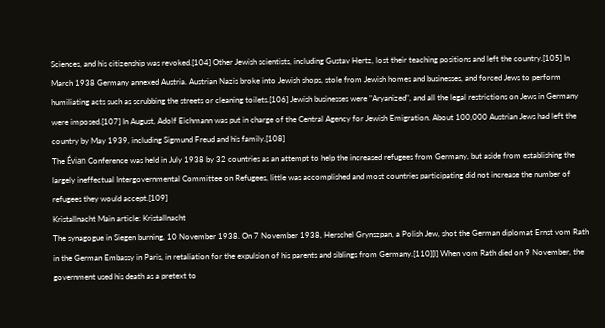Sciences, and his citizenship was revoked.[104] Other Jewish scientists, including Gustav Hertz, lost their teaching positions and left the country.[105] In March 1938 Germany annexed Austria. Austrian Nazis broke into Jewish shops, stole from Jewish homes and businesses, and forced Jews to perform humiliating acts such as scrubbing the streets or cleaning toilets.[106] Jewish businesses were "Aryanized", and all the legal restrictions on Jews in Germany were imposed.[107] In August, Adolf Eichmann was put in charge of the Central Agency for Jewish Emigration. About 100,000 Austrian Jews had left the country by May 1939, including Sigmund Freud and his family.[108]
The Évian Conference was held in July 1938 by 32 countries as an attempt to help the increased refugees from Germany, but aside from establishing the largely ineffectual Intergovernmental Committee on Refugees, little was accomplished and most countries participating did not increase the number of refugees they would accept.[109]
Kristallnacht Main article: Kristallnacht
The synagogue in Siegen burning, 10 November 1938. On 7 November 1938, Herschel Grynszpan, a Polish Jew, shot the German diplomat Ernst vom Rath in the German Embassy in Paris, in retaliation for the expulsion of his parents and siblings from Germany.[110][l] When vom Rath died on 9 November, the government used his death as a pretext to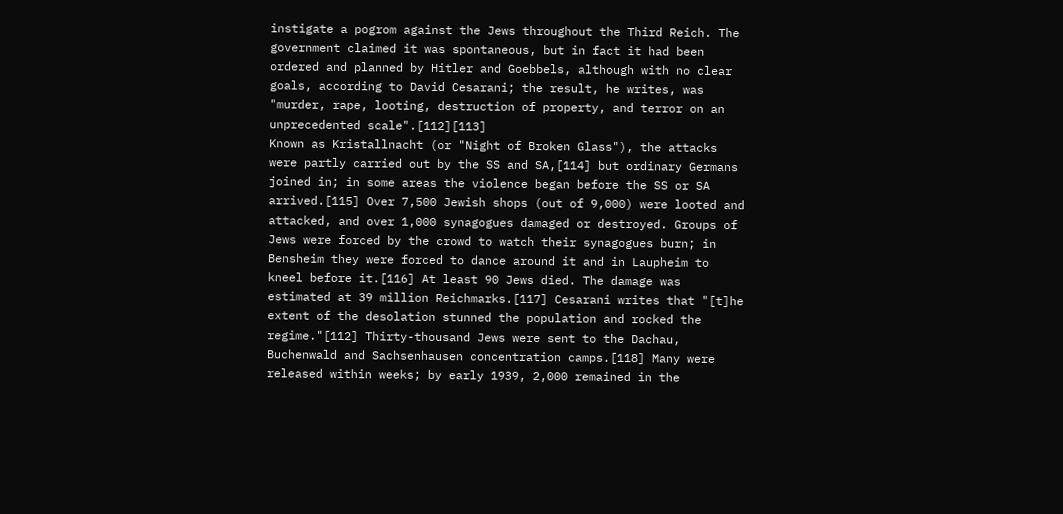instigate a pogrom against the Jews throughout the Third Reich. The government claimed it was spontaneous, but in fact it had been ordered and planned by Hitler and Goebbels, although with no clear goals, according to David Cesarani; the result, he writes, was "murder, rape, looting, destruction of property, and terror on an unprecedented scale".[112][113]
Known as Kristallnacht (or "Night of Broken Glass"), the attacks were partly carried out by the SS and SA,[114] but ordinary Germans joined in; in some areas the violence began before the SS or SA arrived.[115] Over 7,500 Jewish shops (out of 9,000) were looted and attacked, and over 1,000 synagogues damaged or destroyed. Groups of Jews were forced by the crowd to watch their synagogues burn; in Bensheim they were forced to dance around it and in Laupheim to kneel before it.[116] At least 90 Jews died. The damage was estimated at 39 million Reichmarks.[117] Cesarani writes that "[t]he extent of the desolation stunned the population and rocked the regime."[112] Thirty-thousand Jews were sent to the Dachau, Buchenwald and Sachsenhausen concentration camps.[118] Many were released within weeks; by early 1939, 2,000 remained in the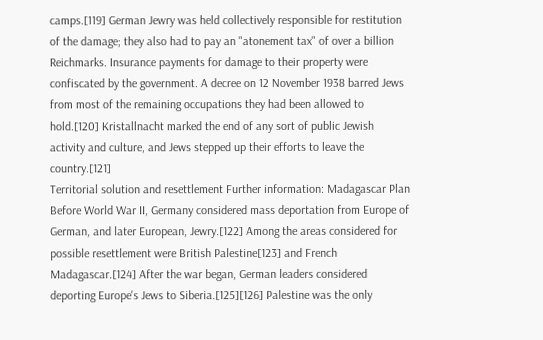camps.[119] German Jewry was held collectively responsible for restitution of the damage; they also had to pay an "atonement tax" of over a billion Reichmarks. Insurance payments for damage to their property were confiscated by the government. A decree on 12 November 1938 barred Jews from most of the remaining occupations they had been allowed to hold.[120] Kristallnacht marked the end of any sort of public Jewish activity and culture, and Jews stepped up their efforts to leave the country.[121]
Territorial solution and resettlement Further information: Madagascar Plan Before World War II, Germany considered mass deportation from Europe of German, and later European, Jewry.[122] Among the areas considered for possible resettlement were British Palestine[123] and French Madagascar.[124] After the war began, German leaders considered deporting Europe's Jews to Siberia.[125][126] Palestine was the only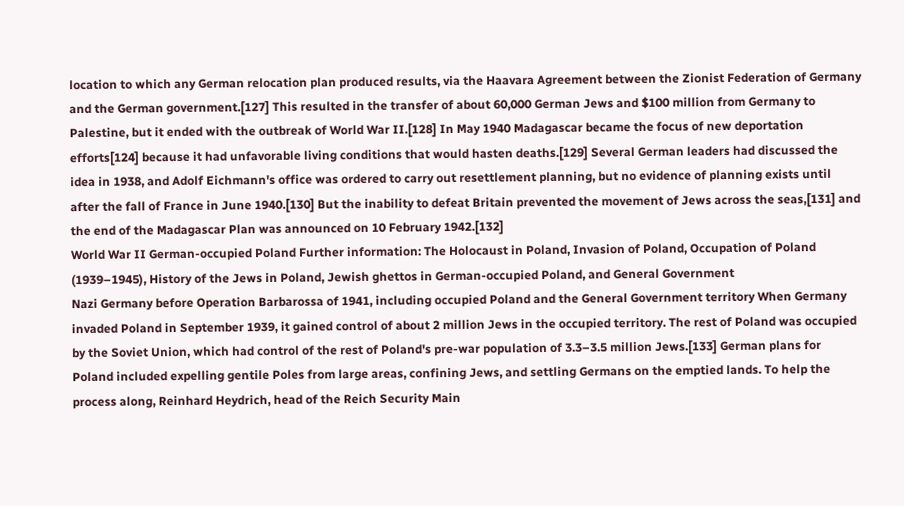location to which any German relocation plan produced results, via the Haavara Agreement between the Zionist Federation of Germany and the German government.[127] This resulted in the transfer of about 60,000 German Jews and $100 million from Germany to Palestine, but it ended with the outbreak of World War II.[128] In May 1940 Madagascar became the focus of new deportation efforts[124] because it had unfavorable living conditions that would hasten deaths.[129] Several German leaders had discussed the idea in 1938, and Adolf Eichmann's office was ordered to carry out resettlement planning, but no evidence of planning exists until after the fall of France in June 1940.[130] But the inability to defeat Britain prevented the movement of Jews across the seas,[131] and the end of the Madagascar Plan was announced on 10 February 1942.[132]
World War II German-occupied Poland Further information: The Holocaust in Poland, Invasion of Poland, Occupation of Poland (1939–1945), History of the Jews in Poland, Jewish ghettos in German-occupied Poland, and General Government
Nazi Germany before Operation Barbarossa of 1941, including occupied Poland and the General Government territory When Germany invaded Poland in September 1939, it gained control of about 2 million Jews in the occupied territory. The rest of Poland was occupied by the Soviet Union, which had control of the rest of Poland's pre-war population of 3.3–3.5 million Jews.[133] German plans for Poland included expelling gentile Poles from large areas, confining Jews, and settling Germans on the emptied lands. To help the process along, Reinhard Heydrich, head of the Reich Security Main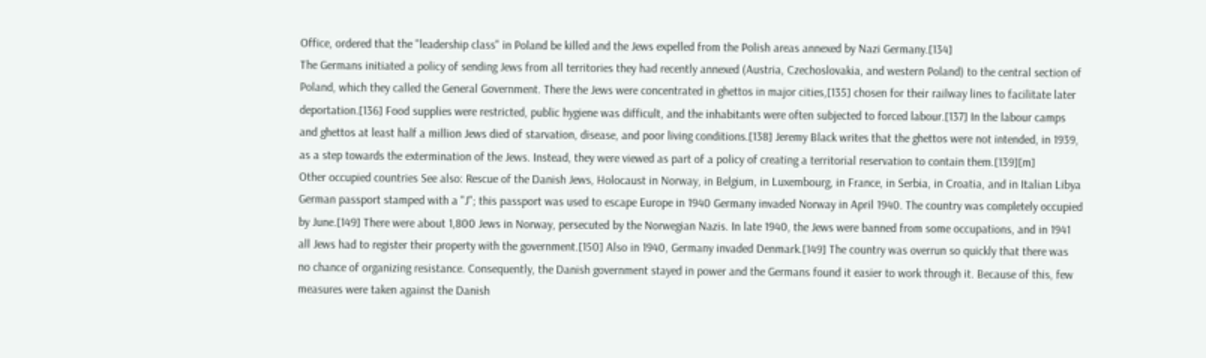Office, ordered that the "leadership class" in Poland be killed and the Jews expelled from the Polish areas annexed by Nazi Germany.[134]
The Germans initiated a policy of sending Jews from all territories they had recently annexed (Austria, Czechoslovakia, and western Poland) to the central section of Poland, which they called the General Government. There the Jews were concentrated in ghettos in major cities,[135] chosen for their railway lines to facilitate later deportation.[136] Food supplies were restricted, public hygiene was difficult, and the inhabitants were often subjected to forced labour.[137] In the labour camps and ghettos at least half a million Jews died of starvation, disease, and poor living conditions.[138] Jeremy Black writes that the ghettos were not intended, in 1939, as a step towards the extermination of the Jews. Instead, they were viewed as part of a policy of creating a territorial reservation to contain them.[139][m]
Other occupied countries See also: Rescue of the Danish Jews, Holocaust in Norway, in Belgium, in Luxembourg, in France, in Serbia, in Croatia, and in Italian Libya
German passport stamped with a "J"; this passport was used to escape Europe in 1940 Germany invaded Norway in April 1940. The country was completely occupied by June.[149] There were about 1,800 Jews in Norway, persecuted by the Norwegian Nazis. In late 1940, the Jews were banned from some occupations, and in 1941 all Jews had to register their property with the government.[150] Also in 1940, Germany invaded Denmark.[149] The country was overrun so quickly that there was no chance of organizing resistance. Consequently, the Danish government stayed in power and the Germans found it easier to work through it. Because of this, few measures were taken against the Danish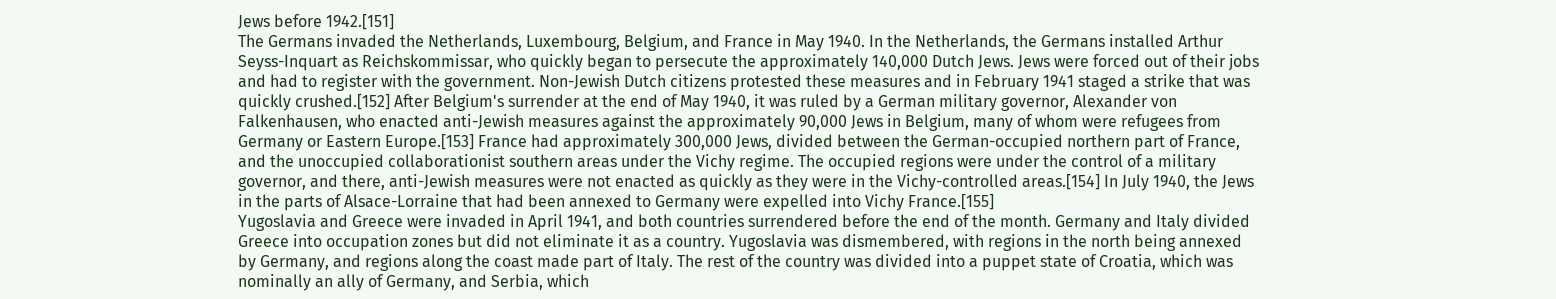Jews before 1942.[151]
The Germans invaded the Netherlands, Luxembourg, Belgium, and France in May 1940. In the Netherlands, the Germans installed Arthur Seyss-Inquart as Reichskommissar, who quickly began to persecute the approximately 140,000 Dutch Jews. Jews were forced out of their jobs and had to register with the government. Non-Jewish Dutch citizens protested these measures and in February 1941 staged a strike that was quickly crushed.[152] After Belgium's surrender at the end of May 1940, it was ruled by a German military governor, Alexander von Falkenhausen, who enacted anti-Jewish measures against the approximately 90,000 Jews in Belgium, many of whom were refugees from Germany or Eastern Europe.[153] France had approximately 300,000 Jews, divided between the German-occupied northern part of France, and the unoccupied collaborationist southern areas under the Vichy regime. The occupied regions were under the control of a military governor, and there, anti-Jewish measures were not enacted as quickly as they were in the Vichy-controlled areas.[154] In July 1940, the Jews in the parts of Alsace-Lorraine that had been annexed to Germany were expelled into Vichy France.[155]
Yugoslavia and Greece were invaded in April 1941, and both countries surrendered before the end of the month. Germany and Italy divided Greece into occupation zones but did not eliminate it as a country. Yugoslavia was dismembered, with regions in the north being annexed by Germany, and regions along the coast made part of Italy. The rest of the country was divided into a puppet state of Croatia, which was nominally an ally of Germany, and Serbia, which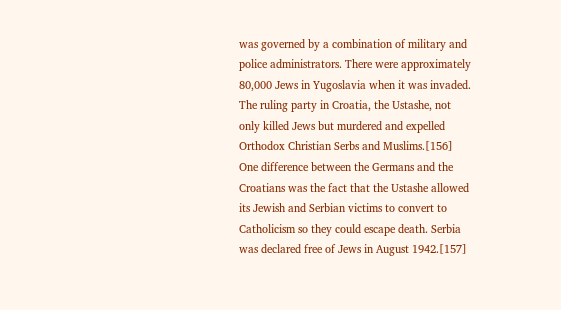was governed by a combination of military and police administrators. There were approximately 80,000 Jews in Yugoslavia when it was invaded. The ruling party in Croatia, the Ustashe, not only killed Jews but murdered and expelled Orthodox Christian Serbs and Muslims.[156] One difference between the Germans and the Croatians was the fact that the Ustashe allowed its Jewish and Serbian victims to convert to Catholicism so they could escape death. Serbia was declared free of Jews in August 1942.[157]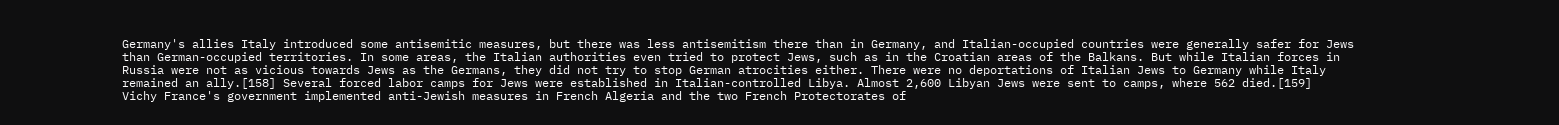Germany's allies Italy introduced some antisemitic measures, but there was less antisemitism there than in Germany, and Italian-occupied countries were generally safer for Jews than German-occupied territories. In some areas, the Italian authorities even tried to protect Jews, such as in the Croatian areas of the Balkans. But while Italian forces in Russia were not as vicious towards Jews as the Germans, they did not try to stop German atrocities either. There were no deportations of Italian Jews to Germany while Italy remained an ally.[158] Several forced labor camps for Jews were established in Italian-controlled Libya. Almost 2,600 Libyan Jews were sent to camps, where 562 died.[159]
Vichy France's government implemented anti-Jewish measures in French Algeria and the two French Protectorates of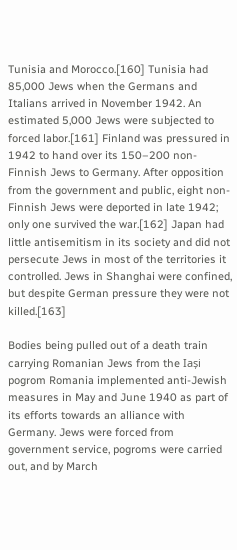Tunisia and Morocco.[160] Tunisia had 85,000 Jews when the Germans and Italians arrived in November 1942. An estimated 5,000 Jews were subjected to forced labor.[161] Finland was pressured in 1942 to hand over its 150–200 non-Finnish Jews to Germany. After opposition from the government and public, eight non-Finnish Jews were deported in late 1942; only one survived the war.[162] Japan had little antisemitism in its society and did not persecute Jews in most of the territories it controlled. Jews in Shanghai were confined, but despite German pressure they were not killed.[163]

Bodies being pulled out of a death train carrying Romanian Jews from the Iași pogrom Romania implemented anti-Jewish measures in May and June 1940 as part of its efforts towards an alliance with Germany. Jews were forced from government service, pogroms were carried out, and by March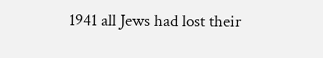1941 all Jews had lost their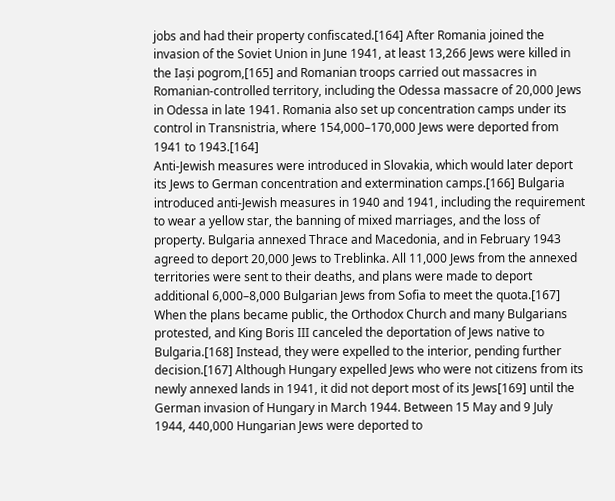jobs and had their property confiscated.[164] After Romania joined the invasion of the Soviet Union in June 1941, at least 13,266 Jews were killed in the Iași pogrom,[165] and Romanian troops carried out massacres in Romanian-controlled territory, including the Odessa massacre of 20,000 Jews in Odessa in late 1941. Romania also set up concentration camps under its control in Transnistria, where 154,000–170,000 Jews were deported from 1941 to 1943.[164]
Anti-Jewish measures were introduced in Slovakia, which would later deport its Jews to German concentration and extermination camps.[166] Bulgaria introduced anti-Jewish measures in 1940 and 1941, including the requirement to wear a yellow star, the banning of mixed marriages, and the loss of property. Bulgaria annexed Thrace and Macedonia, and in February 1943 agreed to deport 20,000 Jews to Treblinka. All 11,000 Jews from the annexed territories were sent to their deaths, and plans were made to deport additional 6,000–8,000 Bulgarian Jews from Sofia to meet the quota.[167] When the plans became public, the Orthodox Church and many Bulgarians protested, and King Boris III canceled the deportation of Jews native to Bulgaria.[168] Instead, they were expelled to the interior, pending further decision.[167] Although Hungary expelled Jews who were not citizens from its newly annexed lands in 1941, it did not deport most of its Jews[169] until the German invasion of Hungary in March 1944. Between 15 May and 9 July 1944, 440,000 Hungarian Jews were deported to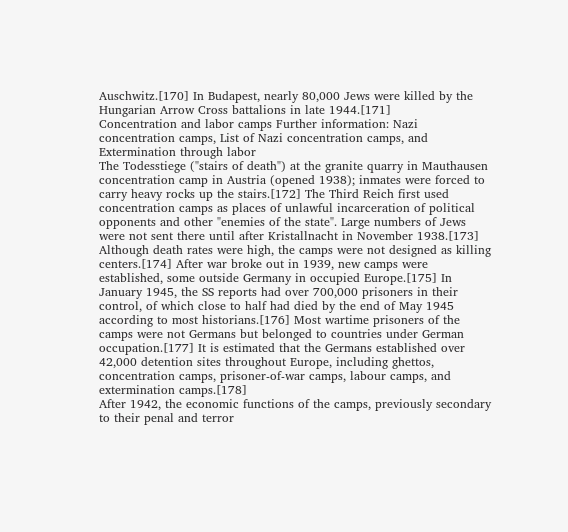Auschwitz.[170] In Budapest, nearly 80,000 Jews were killed by the Hungarian Arrow Cross battalions in late 1944.[171]
Concentration and labor camps Further information: Nazi concentration camps, List of Nazi concentration camps, and Extermination through labor
The Todesstiege ("stairs of death") at the granite quarry in Mauthausen concentration camp in Austria (opened 1938); inmates were forced to carry heavy rocks up the stairs.[172] The Third Reich first used concentration camps as places of unlawful incarceration of political opponents and other "enemies of the state". Large numbers of Jews were not sent there until after Kristallnacht in November 1938.[173] Although death rates were high, the camps were not designed as killing centers.[174] After war broke out in 1939, new camps were established, some outside Germany in occupied Europe.[175] In January 1945, the SS reports had over 700,000 prisoners in their control, of which close to half had died by the end of May 1945 according to most historians.[176] Most wartime prisoners of the camps were not Germans but belonged to countries under German occupation.[177] It is estimated that the Germans established over 42,000 detention sites throughout Europe, including ghettos, concentration camps, prisoner-of-war camps, labour camps, and extermination camps.[178]
After 1942, the economic functions of the camps, previously secondary to their penal and terror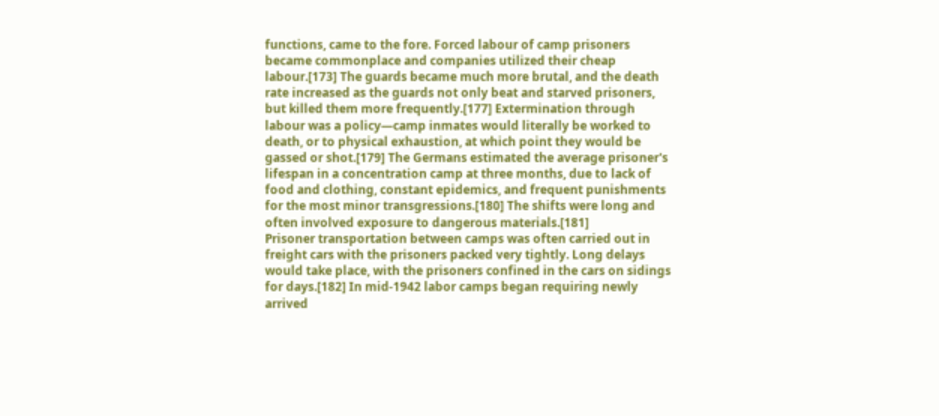functions, came to the fore. Forced labour of camp prisoners became commonplace and companies utilized their cheap labour.[173] The guards became much more brutal, and the death rate increased as the guards not only beat and starved prisoners, but killed them more frequently.[177] Extermination through labour was a policy—camp inmates would literally be worked to death, or to physical exhaustion, at which point they would be gassed or shot.[179] The Germans estimated the average prisoner's lifespan in a concentration camp at three months, due to lack of food and clothing, constant epidemics, and frequent punishments for the most minor transgressions.[180] The shifts were long and often involved exposure to dangerous materials.[181]
Prisoner transportation between camps was often carried out in freight cars with the prisoners packed very tightly. Long delays would take place, with the prisoners confined in the cars on sidings for days.[182] In mid-1942 labor camps began requiring newly arrived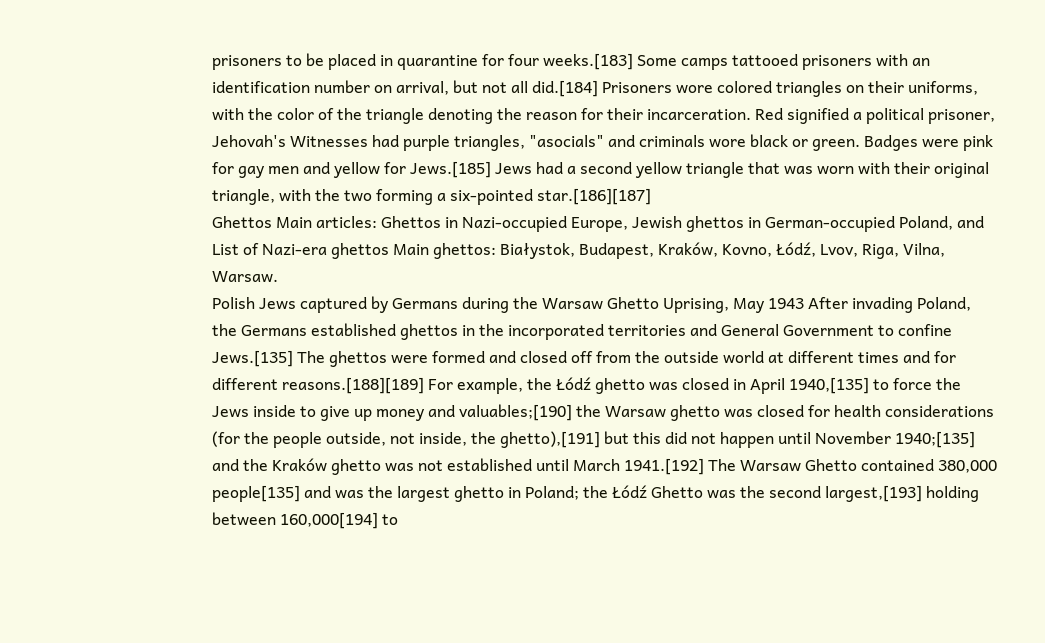prisoners to be placed in quarantine for four weeks.[183] Some camps tattooed prisoners with an identification number on arrival, but not all did.[184] Prisoners wore colored triangles on their uniforms, with the color of the triangle denoting the reason for their incarceration. Red signified a political prisoner, Jehovah's Witnesses had purple triangles, "asocials" and criminals wore black or green. Badges were pink for gay men and yellow for Jews.[185] Jews had a second yellow triangle that was worn with their original triangle, with the two forming a six-pointed star.[186][187]
Ghettos Main articles: Ghettos in Nazi-occupied Europe, Jewish ghettos in German-occupied Poland, and List of Nazi-era ghettos Main ghettos: Białystok, Budapest, Kraków, Kovno, Łódź, Lvov, Riga, Vilna, Warsaw.
Polish Jews captured by Germans during the Warsaw Ghetto Uprising, May 1943 After invading Poland, the Germans established ghettos in the incorporated territories and General Government to confine Jews.[135] The ghettos were formed and closed off from the outside world at different times and for different reasons.[188][189] For example, the Łódź ghetto was closed in April 1940,[135] to force the Jews inside to give up money and valuables;[190] the Warsaw ghetto was closed for health considerations (for the people outside, not inside, the ghetto),[191] but this did not happen until November 1940;[135] and the Kraków ghetto was not established until March 1941.[192] The Warsaw Ghetto contained 380,000 people[135] and was the largest ghetto in Poland; the Łódź Ghetto was the second largest,[193] holding between 160,000[194] to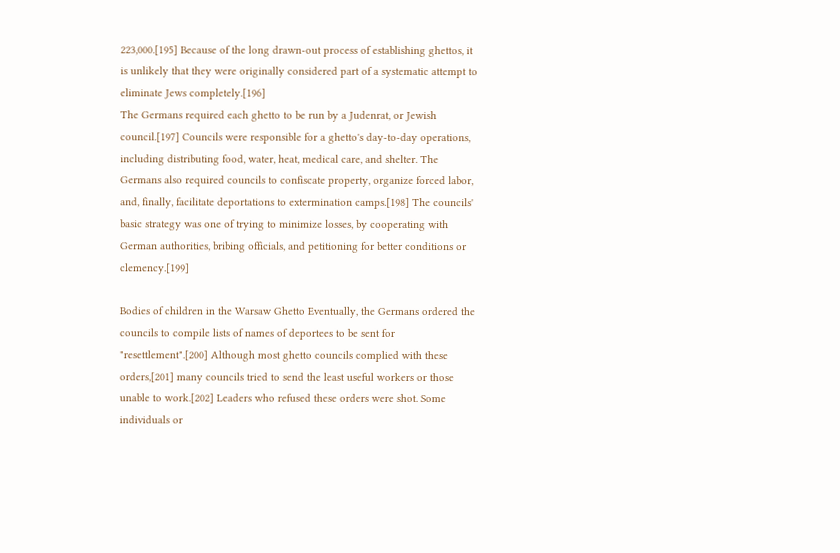223,000.[195] Because of the long drawn-out process of establishing ghettos, it is unlikely that they were originally considered part of a systematic attempt to eliminate Jews completely.[196]
The Germans required each ghetto to be run by a Judenrat, or Jewish council.[197] Councils were responsible for a ghetto's day-to-day operations, including distributing food, water, heat, medical care, and shelter. The Germans also required councils to confiscate property, organize forced labor, and, finally, facilitate deportations to extermination camps.[198] The councils' basic strategy was one of trying to minimize losses, by cooperating with German authorities, bribing officials, and petitioning for better conditions or clemency.[199]

Bodies of children in the Warsaw Ghetto Eventually, the Germans ordered the councils to compile lists of names of deportees to be sent for "resettlement".[200] Although most ghetto councils complied with these orders,[201] many councils tried to send the least useful workers or those unable to work.[202] Leaders who refused these orders were shot. Some individuals or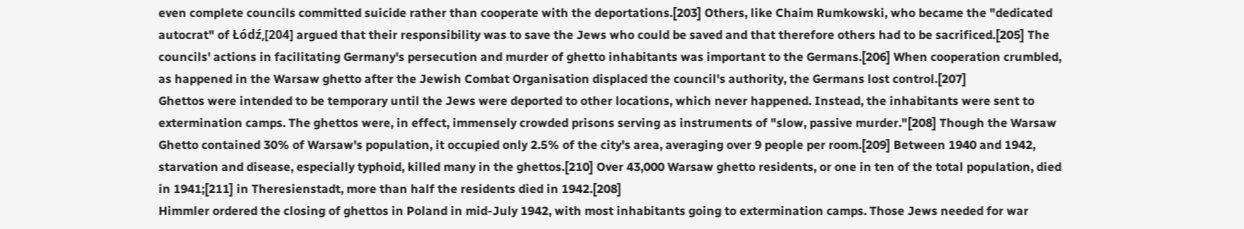even complete councils committed suicide rather than cooperate with the deportations.[203] Others, like Chaim Rumkowski, who became the "dedicated autocrat" of Łódź,[204] argued that their responsibility was to save the Jews who could be saved and that therefore others had to be sacrificed.[205] The councils' actions in facilitating Germany's persecution and murder of ghetto inhabitants was important to the Germans.[206] When cooperation crumbled, as happened in the Warsaw ghetto after the Jewish Combat Organisation displaced the council's authority, the Germans lost control.[207]
Ghettos were intended to be temporary until the Jews were deported to other locations, which never happened. Instead, the inhabitants were sent to extermination camps. The ghettos were, in effect, immensely crowded prisons serving as instruments of "slow, passive murder."[208] Though the Warsaw Ghetto contained 30% of Warsaw's population, it occupied only 2.5% of the city's area, averaging over 9 people per room.[209] Between 1940 and 1942, starvation and disease, especially typhoid, killed many in the ghettos.[210] Over 43,000 Warsaw ghetto residents, or one in ten of the total population, died in 1941;[211] in Theresienstadt, more than half the residents died in 1942.[208]
Himmler ordered the closing of ghettos in Poland in mid-July 1942, with most inhabitants going to extermination camps. Those Jews needed for war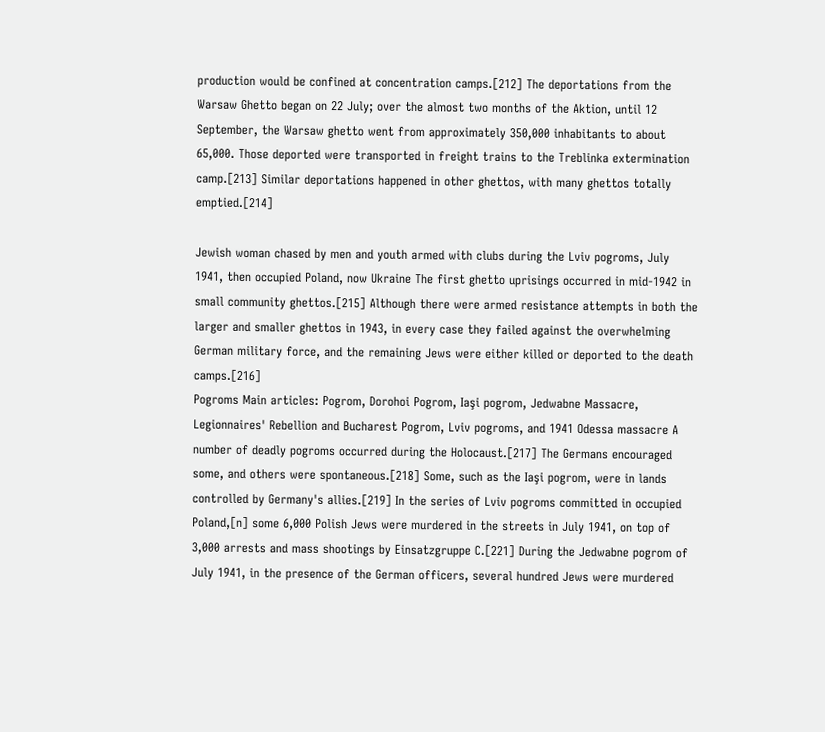production would be confined at concentration camps.[212] The deportations from the Warsaw Ghetto began on 22 July; over the almost two months of the Aktion, until 12 September, the Warsaw ghetto went from approximately 350,000 inhabitants to about 65,000. Those deported were transported in freight trains to the Treblinka extermination camp.[213] Similar deportations happened in other ghettos, with many ghettos totally emptied.[214]

Jewish woman chased by men and youth armed with clubs during the Lviv pogroms, July 1941, then occupied Poland, now Ukraine The first ghetto uprisings occurred in mid-1942 in small community ghettos.[215] Although there were armed resistance attempts in both the larger and smaller ghettos in 1943, in every case they failed against the overwhelming German military force, and the remaining Jews were either killed or deported to the death camps.[216]
Pogroms Main articles: Pogrom, Dorohoi Pogrom, Iaşi pogrom, Jedwabne Massacre, Legionnaires' Rebellion and Bucharest Pogrom, Lviv pogroms, and 1941 Odessa massacre A number of deadly pogroms occurred during the Holocaust.[217] The Germans encouraged some, and others were spontaneous.[218] Some, such as the Iaşi pogrom, were in lands controlled by Germany's allies.[219] In the series of Lviv pogroms committed in occupied Poland,[n] some 6,000 Polish Jews were murdered in the streets in July 1941, on top of 3,000 arrests and mass shootings by Einsatzgruppe C.[221] During the Jedwabne pogrom of July 1941, in the presence of the German officers, several hundred Jews were murdered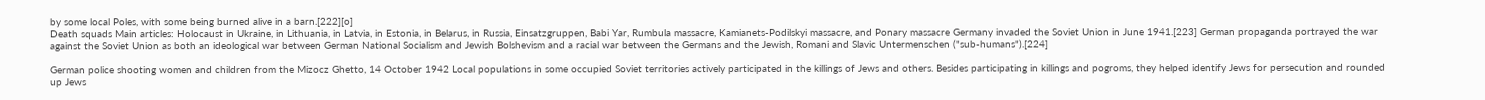by some local Poles, with some being burned alive in a barn.[222][o]
Death squads Main articles: Holocaust in Ukraine, in Lithuania, in Latvia, in Estonia, in Belarus, in Russia, Einsatzgruppen, Babi Yar, Rumbula massacre, Kamianets-Podilskyi massacre, and Ponary massacre Germany invaded the Soviet Union in June 1941.[223] German propaganda portrayed the war against the Soviet Union as both an ideological war between German National Socialism and Jewish Bolshevism and a racial war between the Germans and the Jewish, Romani and Slavic Untermenschen ("sub-humans").[224]

German police shooting women and children from the Mizocz Ghetto, 14 October 1942 Local populations in some occupied Soviet territories actively participated in the killings of Jews and others. Besides participating in killings and pogroms, they helped identify Jews for persecution and rounded up Jews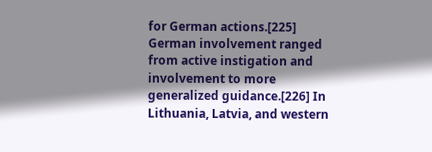for German actions.[225] German involvement ranged from active instigation and involvement to more generalized guidance.[226] In Lithuania, Latvia, and western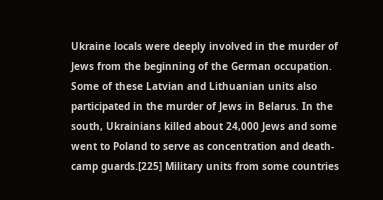Ukraine locals were deeply involved in the murder of Jews from the beginning of the German occupation. Some of these Latvian and Lithuanian units also participated in the murder of Jews in Belarus. In the south, Ukrainians killed about 24,000 Jews and some went to Poland to serve as concentration and death-camp guards.[225] Military units from some countries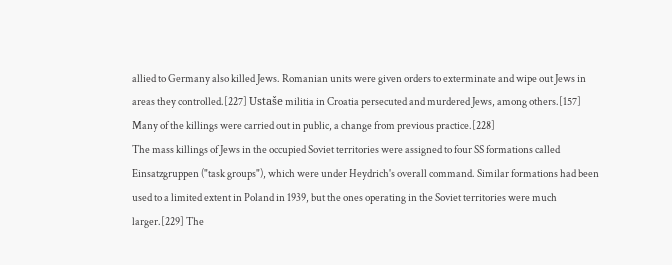allied to Germany also killed Jews. Romanian units were given orders to exterminate and wipe out Jews in areas they controlled.[227] Ustaše militia in Croatia persecuted and murdered Jews, among others.[157] Many of the killings were carried out in public, a change from previous practice.[228]
The mass killings of Jews in the occupied Soviet territories were assigned to four SS formations called Einsatzgruppen ("task groups"), which were under Heydrich's overall command. Similar formations had been used to a limited extent in Poland in 1939, but the ones operating in the Soviet territories were much larger.[229] The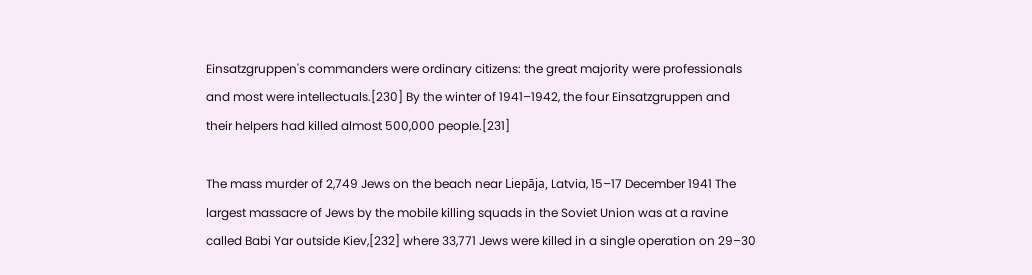Einsatzgruppen's commanders were ordinary citizens: the great majority were professionals and most were intellectuals.[230] By the winter of 1941–1942, the four Einsatzgruppen and their helpers had killed almost 500,000 people.[231]

The mass murder of 2,749 Jews on the beach near Liepāja, Latvia, 15–17 December 1941 The largest massacre of Jews by the mobile killing squads in the Soviet Union was at a ravine called Babi Yar outside Kiev,[232] where 33,771 Jews were killed in a single operation on 29–30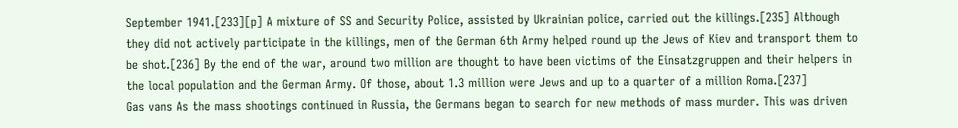September 1941.[233][p] A mixture of SS and Security Police, assisted by Ukrainian police, carried out the killings.[235] Although they did not actively participate in the killings, men of the German 6th Army helped round up the Jews of Kiev and transport them to be shot.[236] By the end of the war, around two million are thought to have been victims of the Einsatzgruppen and their helpers in the local population and the German Army. Of those, about 1.3 million were Jews and up to a quarter of a million Roma.[237]
Gas vans As the mass shootings continued in Russia, the Germans began to search for new methods of mass murder. This was driven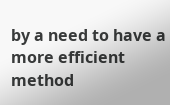by a need to have a more efficient method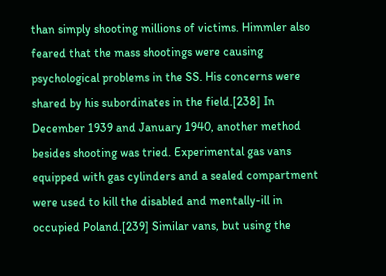than simply shooting millions of victims. Himmler also feared that the mass shootings were causing psychological problems in the SS. His concerns were shared by his subordinates in the field.[238] In December 1939 and January 1940, another method besides shooting was tried. Experimental gas vans equipped with gas cylinders and a sealed compartment were used to kill the disabled and mentally-ill in occupied Poland.[239] Similar vans, but using the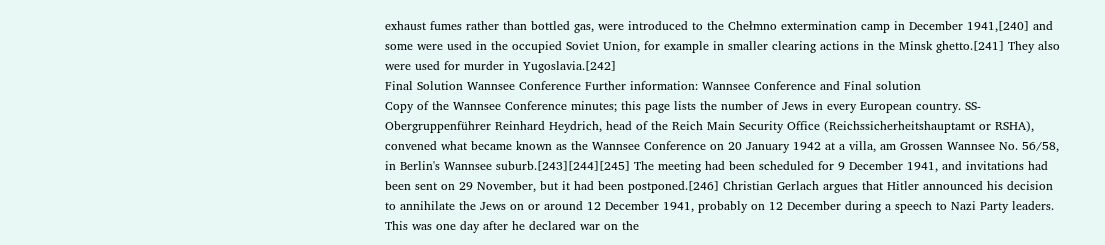exhaust fumes rather than bottled gas, were introduced to the Chełmno extermination camp in December 1941,[240] and some were used in the occupied Soviet Union, for example in smaller clearing actions in the Minsk ghetto.[241] They also were used for murder in Yugoslavia.[242]
Final Solution Wannsee Conference Further information: Wannsee Conference and Final solution
Copy of the Wannsee Conference minutes; this page lists the number of Jews in every European country. SS-Obergruppenführer Reinhard Heydrich, head of the Reich Main Security Office (Reichssicherheitshauptamt or RSHA), convened what became known as the Wannsee Conference on 20 January 1942 at a villa, am Grossen Wannsee No. 56/58, in Berlin's Wannsee suburb.[243][244][245] The meeting had been scheduled for 9 December 1941, and invitations had been sent on 29 November, but it had been postponed.[246] Christian Gerlach argues that Hitler announced his decision to annihilate the Jews on or around 12 December 1941, probably on 12 December during a speech to Nazi Party leaders. This was one day after he declared war on the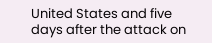United States and five days after the attack on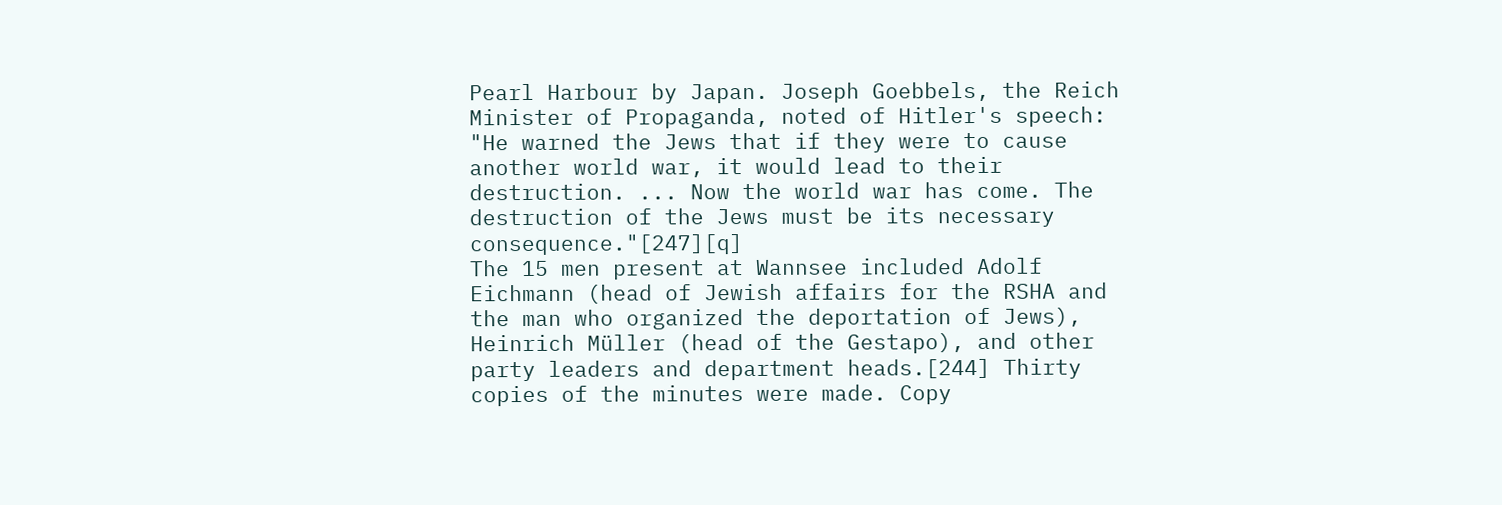Pearl Harbour by Japan. Joseph Goebbels, the Reich Minister of Propaganda, noted of Hitler's speech: "He warned the Jews that if they were to cause another world war, it would lead to their destruction. ... Now the world war has come. The destruction of the Jews must be its necessary consequence."[247][q]
The 15 men present at Wannsee included Adolf Eichmann (head of Jewish affairs for the RSHA and the man who organized the deportation of Jews), Heinrich Müller (head of the Gestapo), and other party leaders and department heads.[244] Thirty copies of the minutes were made. Copy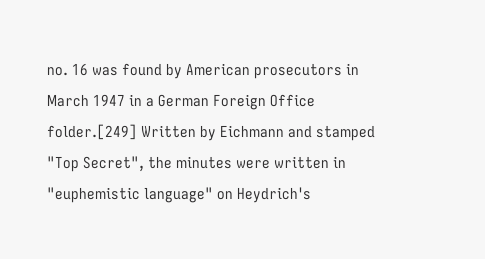no. 16 was found by American prosecutors in March 1947 in a German Foreign Office folder.[249] Written by Eichmann and stamped "Top Secret", the minutes were written in "euphemistic language" on Heydrich's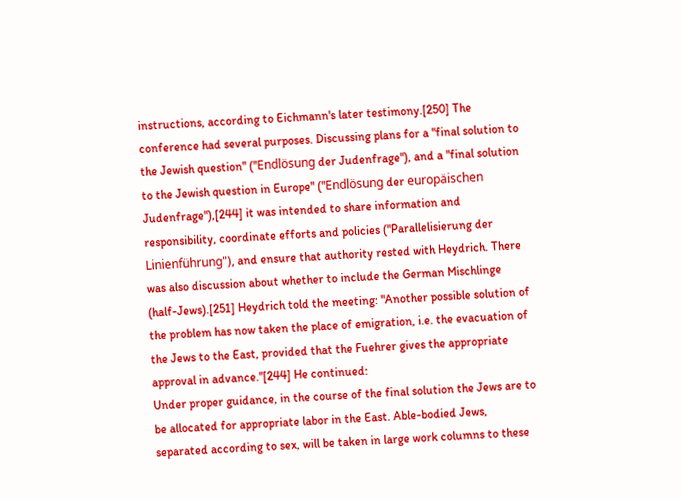instructions, according to Eichmann's later testimony.[250] The conference had several purposes. Discussing plans for a "final solution to the Jewish question" ("Endlösung der Judenfrage"), and a "final solution to the Jewish question in Europe" ("Endlösung der europäischen Judenfrage"),[244] it was intended to share information and responsibility, coordinate efforts and policies ("Parallelisierung der Linienführung"), and ensure that authority rested with Heydrich. There was also discussion about whether to include the German Mischlinge (half-Jews).[251] Heydrich told the meeting: "Another possible solution of the problem has now taken the place of emigration, i.e. the evacuation of the Jews to the East, provided that the Fuehrer gives the appropriate approval in advance."[244] He continued:
Under proper guidance, in the course of the final solution the Jews are to be allocated for appropriate labor in the East. Able-bodied Jews, separated according to sex, will be taken in large work columns to these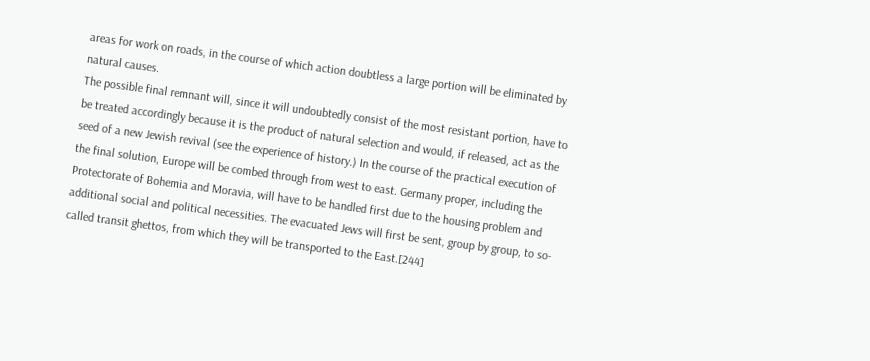areas for work on roads, in the course of which action doubtless a large portion will be eliminated by natural causes.
The possible final remnant will, since it will undoubtedly consist of the most resistant portion, have to be treated accordingly because it is the product of natural selection and would, if released, act as the seed of a new Jewish revival (see the experience of history.) In the course of the practical execution of the final solution, Europe will be combed through from west to east. Germany proper, including the Protectorate of Bohemia and Moravia, will have to be handled first due to the housing problem and additional social and political necessities. The evacuated Jews will first be sent, group by group, to so-called transit ghettos, from which they will be transported to the East.[244]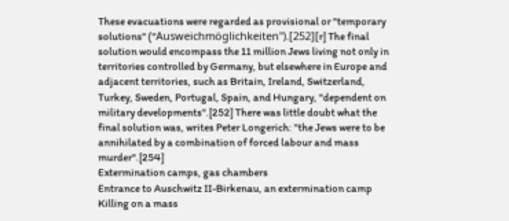These evacuations were regarded as provisional or "temporary solutions" ("Ausweichmöglichkeiten").[252][r] The final solution would encompass the 11 million Jews living not only in territories controlled by Germany, but elsewhere in Europe and adjacent territories, such as Britain, Ireland, Switzerland, Turkey, Sweden, Portugal, Spain, and Hungary, "dependent on military developments".[252] There was little doubt what the final solution was, writes Peter Longerich: "the Jews were to be annihilated by a combination of forced labour and mass murder".[254]
Extermination camps, gas chambers
Entrance to Auschwitz II-Birkenau, an extermination camp Killing on a mass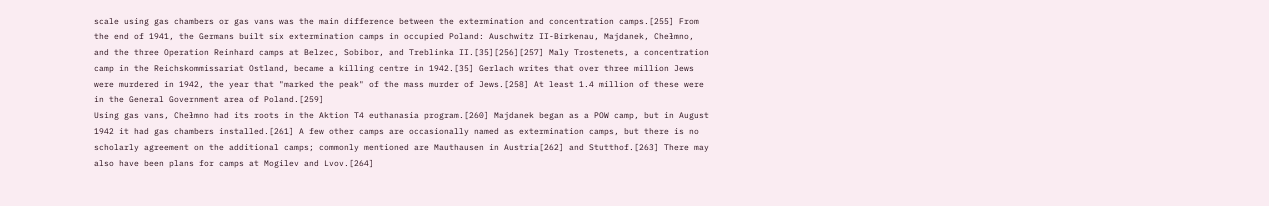scale using gas chambers or gas vans was the main difference between the extermination and concentration camps.[255] From the end of 1941, the Germans built six extermination camps in occupied Poland: Auschwitz II-Birkenau, Majdanek, Chełmno, and the three Operation Reinhard camps at Belzec, Sobibor, and Treblinka II.[35][256][257] Maly Trostenets, a concentration camp in the Reichskommissariat Ostland, became a killing centre in 1942.[35] Gerlach writes that over three million Jews were murdered in 1942, the year that "marked the peak" of the mass murder of Jews.[258] At least 1.4 million of these were in the General Government area of Poland.[259]
Using gas vans, Chełmno had its roots in the Aktion T4 euthanasia program.[260] Majdanek began as a POW camp, but in August 1942 it had gas chambers installed.[261] A few other camps are occasionally named as extermination camps, but there is no scholarly agreement on the additional camps; commonly mentioned are Mauthausen in Austria[262] and Stutthof.[263] There may also have been plans for camps at Mogilev and Lvov.[264]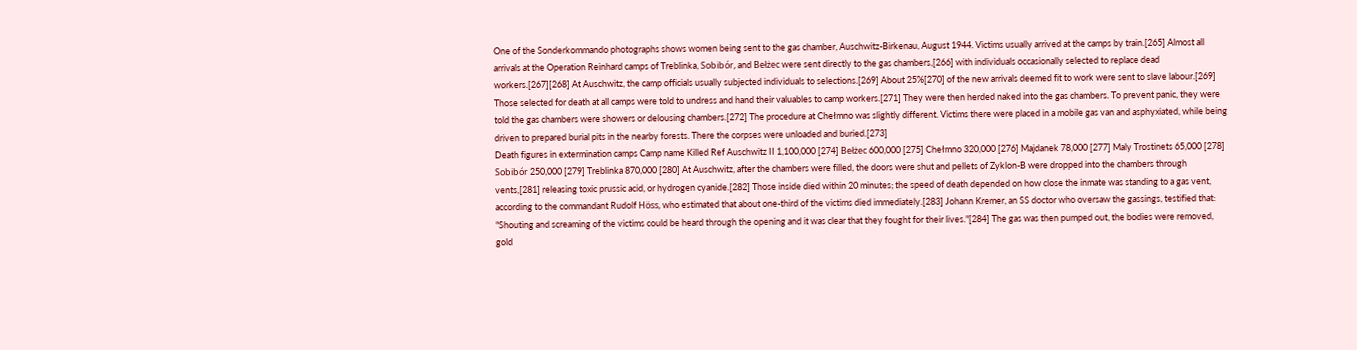One of the Sonderkommando photographs shows women being sent to the gas chamber, Auschwitz-Birkenau, August 1944. Victims usually arrived at the camps by train.[265] Almost all arrivals at the Operation Reinhard camps of Treblinka, Sobibór, and Bełżec were sent directly to the gas chambers,[266] with individuals occasionally selected to replace dead workers.[267][268] At Auschwitz, the camp officials usually subjected individuals to selections.[269] About 25%[270] of the new arrivals deemed fit to work were sent to slave labour.[269] Those selected for death at all camps were told to undress and hand their valuables to camp workers.[271] They were then herded naked into the gas chambers. To prevent panic, they were told the gas chambers were showers or delousing chambers.[272] The procedure at Chełmno was slightly different. Victims there were placed in a mobile gas van and asphyxiated, while being driven to prepared burial pits in the nearby forests. There the corpses were unloaded and buried.[273]
Death figures in extermination camps Camp name Killed Ref Auschwitz II 1,100,000 [274] Bełżec 600,000 [275] Chełmno 320,000 [276] Majdanek 78,000 [277] Maly Trostinets 65,000 [278] Sobibór 250,000 [279] Treblinka 870,000 [280] At Auschwitz, after the chambers were filled, the doors were shut and pellets of Zyklon-B were dropped into the chambers through vents,[281] releasing toxic prussic acid, or hydrogen cyanide.[282] Those inside died within 20 minutes; the speed of death depended on how close the inmate was standing to a gas vent, according to the commandant Rudolf Höss, who estimated that about one-third of the victims died immediately.[283] Johann Kremer, an SS doctor who oversaw the gassings, testified that: "Shouting and screaming of the victims could be heard through the opening and it was clear that they fought for their lives."[284] The gas was then pumped out, the bodies were removed, gold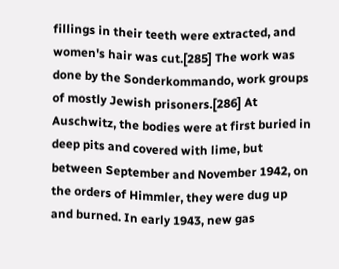fillings in their teeth were extracted, and women's hair was cut.[285] The work was done by the Sonderkommando, work groups of mostly Jewish prisoners.[286] At Auschwitz, the bodies were at first buried in deep pits and covered with lime, but between September and November 1942, on the orders of Himmler, they were dug up and burned. In early 1943, new gas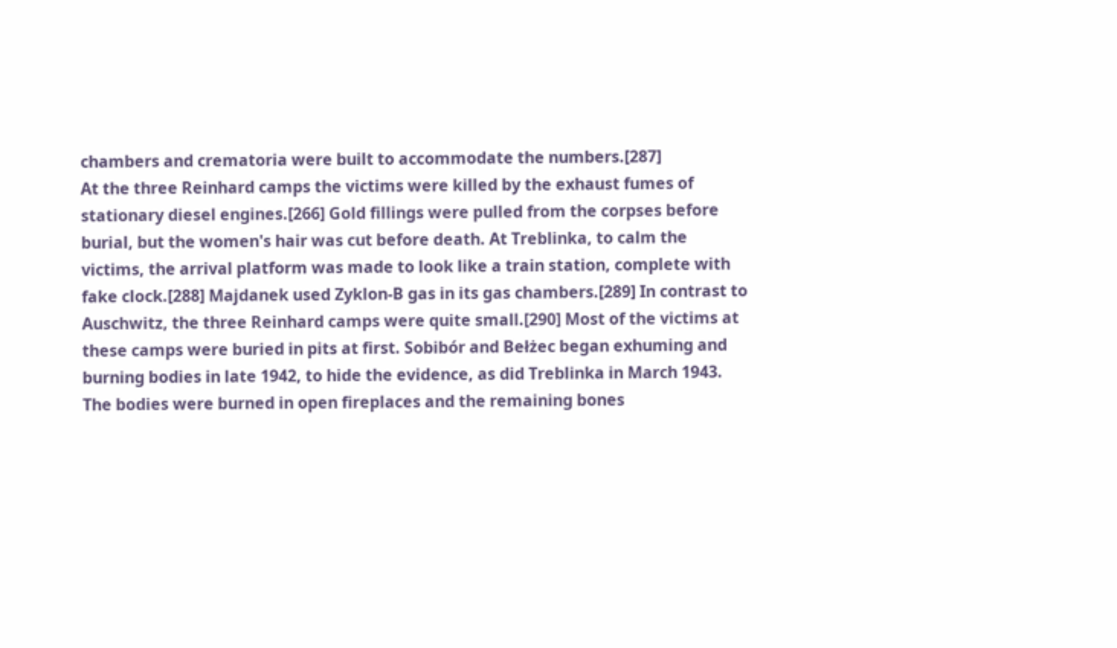chambers and crematoria were built to accommodate the numbers.[287]
At the three Reinhard camps the victims were killed by the exhaust fumes of stationary diesel engines.[266] Gold fillings were pulled from the corpses before burial, but the women's hair was cut before death. At Treblinka, to calm the victims, the arrival platform was made to look like a train station, complete with fake clock.[288] Majdanek used Zyklon-B gas in its gas chambers.[289] In contrast to Auschwitz, the three Reinhard camps were quite small.[290] Most of the victims at these camps were buried in pits at first. Sobibór and Bełżec began exhuming and burning bodies in late 1942, to hide the evidence, as did Treblinka in March 1943. The bodies were burned in open fireplaces and the remaining bones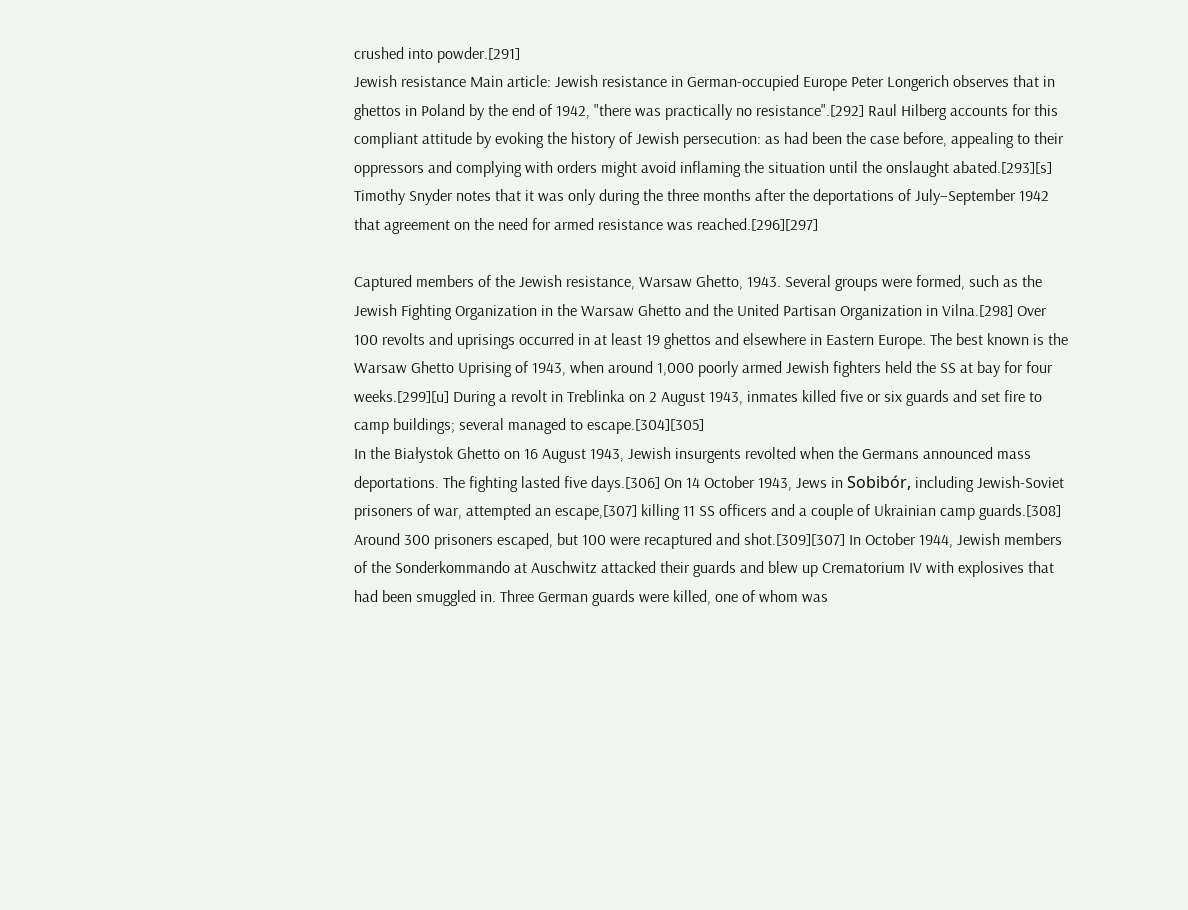crushed into powder.[291]
Jewish resistance Main article: Jewish resistance in German-occupied Europe Peter Longerich observes that in ghettos in Poland by the end of 1942, "there was practically no resistance".[292] Raul Hilberg accounts for this compliant attitude by evoking the history of Jewish persecution: as had been the case before, appealing to their oppressors and complying with orders might avoid inflaming the situation until the onslaught abated.[293][s] Timothy Snyder notes that it was only during the three months after the deportations of July–September 1942 that agreement on the need for armed resistance was reached.[296][297]

Captured members of the Jewish resistance, Warsaw Ghetto, 1943. Several groups were formed, such as the Jewish Fighting Organization in the Warsaw Ghetto and the United Partisan Organization in Vilna.[298] Over 100 revolts and uprisings occurred in at least 19 ghettos and elsewhere in Eastern Europe. The best known is the Warsaw Ghetto Uprising of 1943, when around 1,000 poorly armed Jewish fighters held the SS at bay for four weeks.[299][u] During a revolt in Treblinka on 2 August 1943, inmates killed five or six guards and set fire to camp buildings; several managed to escape.[304][305]
In the Białystok Ghetto on 16 August 1943, Jewish insurgents revolted when the Germans announced mass deportations. The fighting lasted five days.[306] On 14 October 1943, Jews in Sobibór, including Jewish-Soviet prisoners of war, attempted an escape,[307] killing 11 SS officers and a couple of Ukrainian camp guards.[308] Around 300 prisoners escaped, but 100 were recaptured and shot.[309][307] In October 1944, Jewish members of the Sonderkommando at Auschwitz attacked their guards and blew up Crematorium IV with explosives that had been smuggled in. Three German guards were killed, one of whom was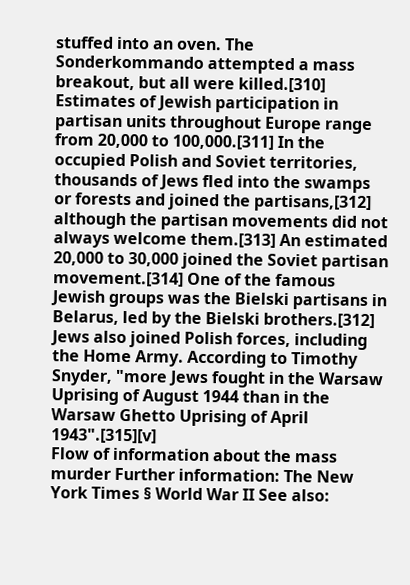stuffed into an oven. The Sonderkommando attempted a mass breakout, but all were killed.[310]
Estimates of Jewish participation in partisan units throughout Europe range from 20,000 to 100,000.[311] In the occupied Polish and Soviet territories, thousands of Jews fled into the swamps or forests and joined the partisans,[312] although the partisan movements did not always welcome them.[313] An estimated 20,000 to 30,000 joined the Soviet partisan movement.[314] One of the famous Jewish groups was the Bielski partisans in Belarus, led by the Bielski brothers.[312] Jews also joined Polish forces, including the Home Army. According to Timothy Snyder, "more Jews fought in the Warsaw Uprising of August 1944 than in the Warsaw Ghetto Uprising of April 1943".[315][v]
Flow of information about the mass murder Further information: The New York Times § World War II See also: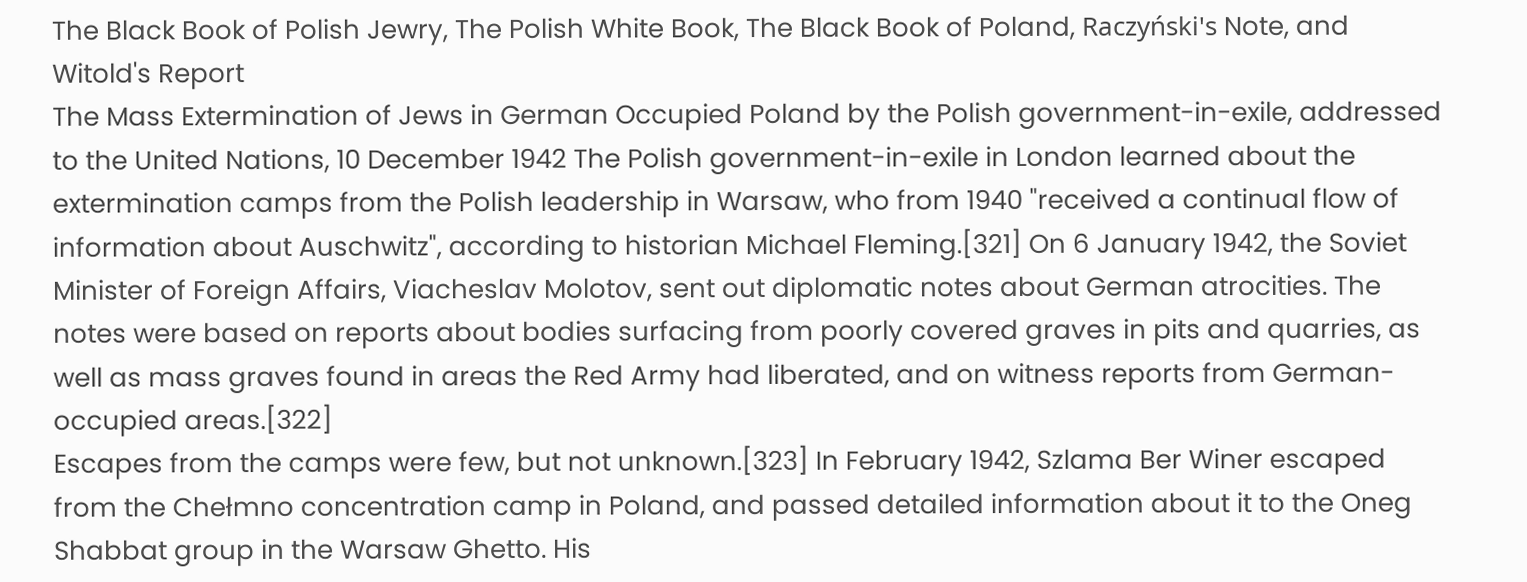The Black Book of Polish Jewry, The Polish White Book, The Black Book of Poland, Raczyński's Note, and Witold's Report
The Mass Extermination of Jews in German Occupied Poland by the Polish government-in-exile, addressed to the United Nations, 10 December 1942 The Polish government-in-exile in London learned about the extermination camps from the Polish leadership in Warsaw, who from 1940 "received a continual flow of information about Auschwitz", according to historian Michael Fleming.[321] On 6 January 1942, the Soviet Minister of Foreign Affairs, Viacheslav Molotov, sent out diplomatic notes about German atrocities. The notes were based on reports about bodies surfacing from poorly covered graves in pits and quarries, as well as mass graves found in areas the Red Army had liberated, and on witness reports from German-occupied areas.[322]
Escapes from the camps were few, but not unknown.[323] In February 1942, Szlama Ber Winer escaped from the Chełmno concentration camp in Poland, and passed detailed information about it to the Oneg Shabbat group in the Warsaw Ghetto. His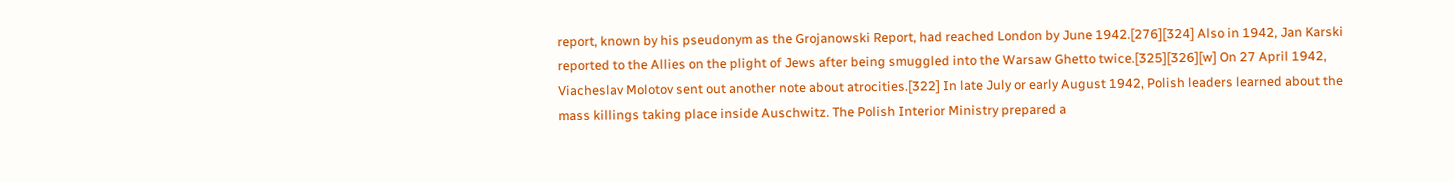report, known by his pseudonym as the Grojanowski Report, had reached London by June 1942.[276][324] Also in 1942, Jan Karski reported to the Allies on the plight of Jews after being smuggled into the Warsaw Ghetto twice.[325][326][w] On 27 April 1942, Viacheslav Molotov sent out another note about atrocities.[322] In late July or early August 1942, Polish leaders learned about the mass killings taking place inside Auschwitz. The Polish Interior Ministry prepared a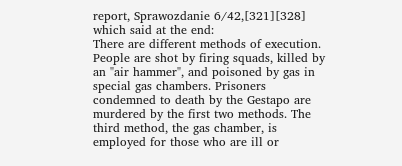report, Sprawozdanie 6/42,[321][328] which said at the end:
There are different methods of execution. People are shot by firing squads, killed by an "air hammer", and poisoned by gas in special gas chambers. Prisoners condemned to death by the Gestapo are murdered by the first two methods. The third method, the gas chamber, is employed for those who are ill or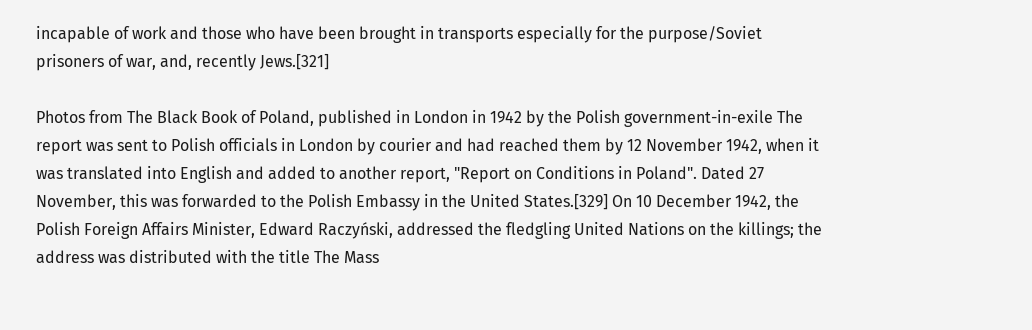incapable of work and those who have been brought in transports especially for the purpose/Soviet prisoners of war, and, recently Jews.[321]

Photos from The Black Book of Poland, published in London in 1942 by the Polish government-in-exile The report was sent to Polish officials in London by courier and had reached them by 12 November 1942, when it was translated into English and added to another report, "Report on Conditions in Poland". Dated 27 November, this was forwarded to the Polish Embassy in the United States.[329] On 10 December 1942, the Polish Foreign Affairs Minister, Edward Raczyński, addressed the fledgling United Nations on the killings; the address was distributed with the title The Mass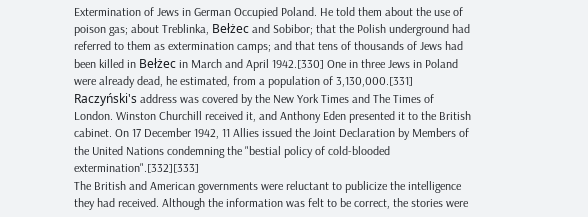Extermination of Jews in German Occupied Poland. He told them about the use of poison gas; about Treblinka, Bełżec and Sobibor; that the Polish underground had referred to them as extermination camps; and that tens of thousands of Jews had been killed in Bełżec in March and April 1942.[330] One in three Jews in Poland were already dead, he estimated, from a population of 3,130,000.[331] Raczyński's address was covered by the New York Times and The Times of London. Winston Churchill received it, and Anthony Eden presented it to the British cabinet. On 17 December 1942, 11 Allies issued the Joint Declaration by Members of the United Nations condemning the "bestial policy of cold-blooded extermination".[332][333]
The British and American governments were reluctant to publicize the intelligence they had received. Although the information was felt to be correct, the stories were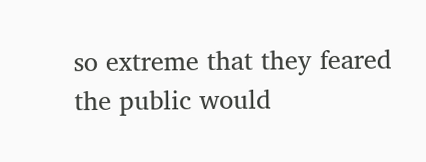so extreme that they feared the public would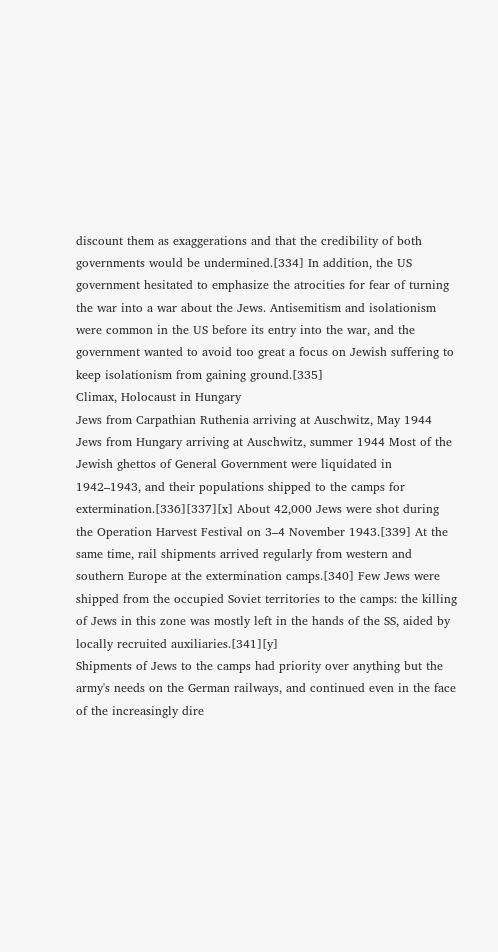discount them as exaggerations and that the credibility of both governments would be undermined.[334] In addition, the US government hesitated to emphasize the atrocities for fear of turning the war into a war about the Jews. Antisemitism and isolationism were common in the US before its entry into the war, and the government wanted to avoid too great a focus on Jewish suffering to keep isolationism from gaining ground.[335]
Climax, Holocaust in Hungary
Jews from Carpathian Ruthenia arriving at Auschwitz, May 1944
Jews from Hungary arriving at Auschwitz, summer 1944 Most of the Jewish ghettos of General Government were liquidated in 1942–1943, and their populations shipped to the camps for extermination.[336][337][x] About 42,000 Jews were shot during the Operation Harvest Festival on 3–4 November 1943.[339] At the same time, rail shipments arrived regularly from western and southern Europe at the extermination camps.[340] Few Jews were shipped from the occupied Soviet territories to the camps: the killing of Jews in this zone was mostly left in the hands of the SS, aided by locally recruited auxiliaries.[341][y]
Shipments of Jews to the camps had priority over anything but the army's needs on the German railways, and continued even in the face of the increasingly dire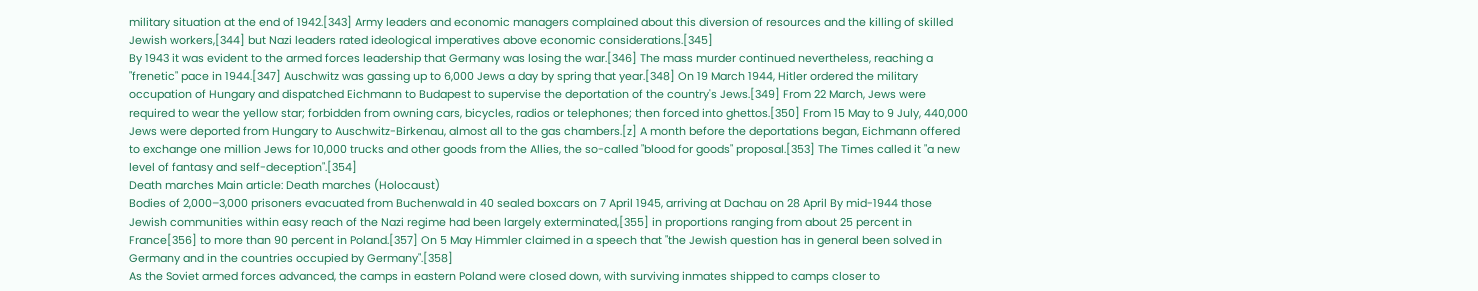military situation at the end of 1942.[343] Army leaders and economic managers complained about this diversion of resources and the killing of skilled Jewish workers,[344] but Nazi leaders rated ideological imperatives above economic considerations.[345]
By 1943 it was evident to the armed forces leadership that Germany was losing the war.[346] The mass murder continued nevertheless, reaching a "frenetic" pace in 1944.[347] Auschwitz was gassing up to 6,000 Jews a day by spring that year.[348] On 19 March 1944, Hitler ordered the military occupation of Hungary and dispatched Eichmann to Budapest to supervise the deportation of the country's Jews.[349] From 22 March, Jews were required to wear the yellow star; forbidden from owning cars, bicycles, radios or telephones; then forced into ghettos.[350] From 15 May to 9 July, 440,000 Jews were deported from Hungary to Auschwitz-Birkenau, almost all to the gas chambers.[z] A month before the deportations began, Eichmann offered to exchange one million Jews for 10,000 trucks and other goods from the Allies, the so-called "blood for goods" proposal.[353] The Times called it "a new level of fantasy and self-deception".[354]
Death marches Main article: Death marches (Holocaust)
Bodies of 2,000–3,000 prisoners evacuated from Buchenwald in 40 sealed boxcars on 7 April 1945, arriving at Dachau on 28 April By mid-1944 those Jewish communities within easy reach of the Nazi regime had been largely exterminated,[355] in proportions ranging from about 25 percent in France[356] to more than 90 percent in Poland.[357] On 5 May Himmler claimed in a speech that "the Jewish question has in general been solved in Germany and in the countries occupied by Germany".[358]
As the Soviet armed forces advanced, the camps in eastern Poland were closed down, with surviving inmates shipped to camps closer to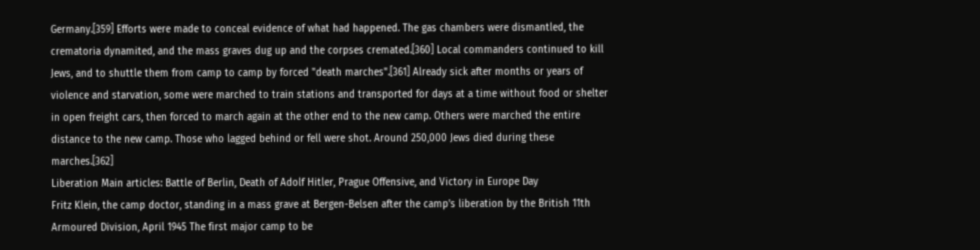Germany.[359] Efforts were made to conceal evidence of what had happened. The gas chambers were dismantled, the crematoria dynamited, and the mass graves dug up and the corpses cremated.[360] Local commanders continued to kill Jews, and to shuttle them from camp to camp by forced "death marches".[361] Already sick after months or years of violence and starvation, some were marched to train stations and transported for days at a time without food or shelter in open freight cars, then forced to march again at the other end to the new camp. Others were marched the entire distance to the new camp. Those who lagged behind or fell were shot. Around 250,000 Jews died during these marches.[362]
Liberation Main articles: Battle of Berlin, Death of Adolf Hitler, Prague Offensive, and Victory in Europe Day
Fritz Klein, the camp doctor, standing in a mass grave at Bergen-Belsen after the camp's liberation by the British 11th Armoured Division, April 1945 The first major camp to be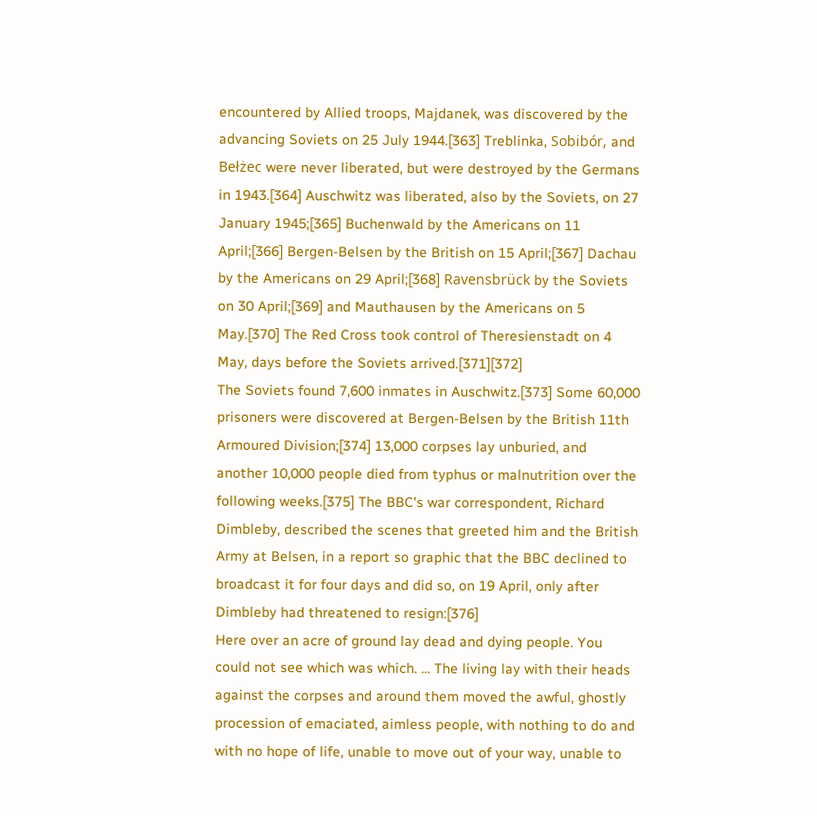encountered by Allied troops, Majdanek, was discovered by the advancing Soviets on 25 July 1944.[363] Treblinka, Sobibór, and Bełżec were never liberated, but were destroyed by the Germans in 1943.[364] Auschwitz was liberated, also by the Soviets, on 27 January 1945;[365] Buchenwald by the Americans on 11 April;[366] Bergen-Belsen by the British on 15 April;[367] Dachau by the Americans on 29 April;[368] Ravensbrück by the Soviets on 30 April;[369] and Mauthausen by the Americans on 5 May.[370] The Red Cross took control of Theresienstadt on 4 May, days before the Soviets arrived.[371][372]
The Soviets found 7,600 inmates in Auschwitz.[373] Some 60,000 prisoners were discovered at Bergen-Belsen by the British 11th Armoured Division;[374] 13,000 corpses lay unburied, and another 10,000 people died from typhus or malnutrition over the following weeks.[375] The BBC's war correspondent, Richard Dimbleby, described the scenes that greeted him and the British Army at Belsen, in a report so graphic that the BBC declined to broadcast it for four days and did so, on 19 April, only after Dimbleby had threatened to resign:[376]
Here over an acre of ground lay dead and dying people. You could not see which was which. ... The living lay with their heads against the corpses and around them moved the awful, ghostly procession of emaciated, aimless people, with nothing to do and with no hope of life, unable to move out of your way, unable to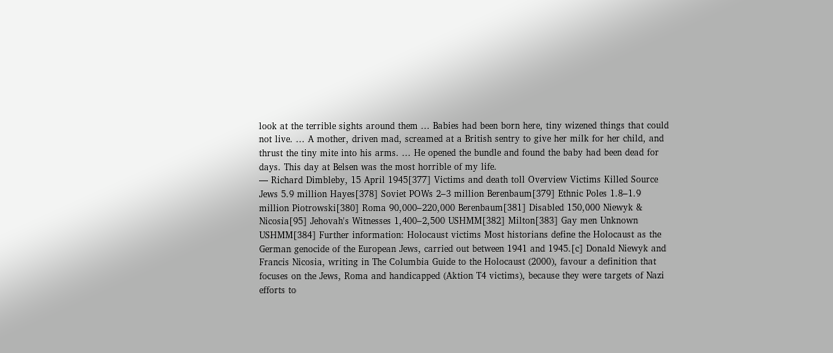look at the terrible sights around them ... Babies had been born here, tiny wizened things that could not live. ... A mother, driven mad, screamed at a British sentry to give her milk for her child, and thrust the tiny mite into his arms. ... He opened the bundle and found the baby had been dead for days. This day at Belsen was the most horrible of my life.
— Richard Dimbleby, 15 April 1945[377] Victims and death toll Overview Victims Killed Source Jews 5.9 million Hayes[378] Soviet POWs 2–3 million Berenbaum[379] Ethnic Poles 1.8–1.9 million Piotrowski[380] Roma 90,000–220,000 Berenbaum[381] Disabled 150,000 Niewyk & Nicosia[95] Jehovah's Witnesses 1,400–2,500 USHMM[382] Milton[383] Gay men Unknown USHMM[384] Further information: Holocaust victims Most historians define the Holocaust as the German genocide of the European Jews, carried out between 1941 and 1945.[c] Donald Niewyk and Francis Nicosia, writing in The Columbia Guide to the Holocaust (2000), favour a definition that focuses on the Jews, Roma and handicapped (Aktion T4 victims), because they were targets of Nazi efforts to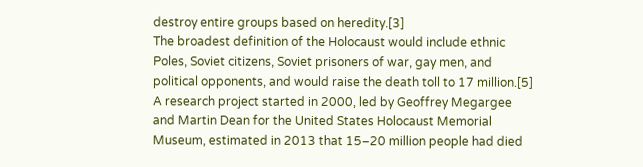destroy entire groups based on heredity.[3]
The broadest definition of the Holocaust would include ethnic Poles, Soviet citizens, Soviet prisoners of war, gay men, and political opponents, and would raise the death toll to 17 million.[5] A research project started in 2000, led by Geoffrey Megargee and Martin Dean for the United States Holocaust Memorial Museum, estimated in 2013 that 15–20 million people had died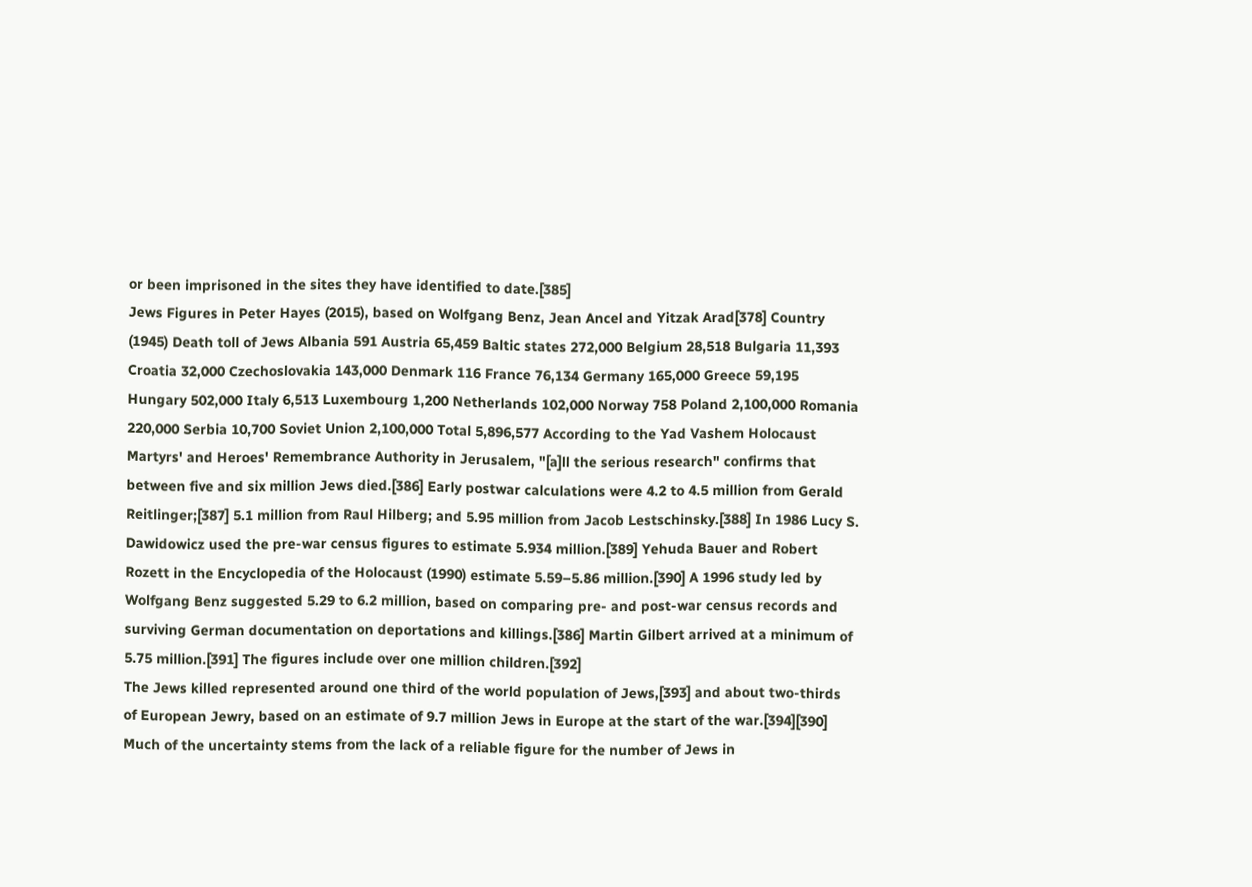or been imprisoned in the sites they have identified to date.[385]
Jews Figures in Peter Hayes (2015), based on Wolfgang Benz, Jean Ancel and Yitzak Arad[378] Country (1945) Death toll of Jews Albania 591 Austria 65,459 Baltic states 272,000 Belgium 28,518 Bulgaria 11,393 Croatia 32,000 Czechoslovakia 143,000 Denmark 116 France 76,134 Germany 165,000 Greece 59,195 Hungary 502,000 Italy 6,513 Luxembourg 1,200 Netherlands 102,000 Norway 758 Poland 2,100,000 Romania 220,000 Serbia 10,700 Soviet Union 2,100,000 Total 5,896,577 According to the Yad Vashem Holocaust Martyrs' and Heroes' Remembrance Authority in Jerusalem, "[a]ll the serious research" confirms that between five and six million Jews died.[386] Early postwar calculations were 4.2 to 4.5 million from Gerald Reitlinger;[387] 5.1 million from Raul Hilberg; and 5.95 million from Jacob Lestschinsky.[388] In 1986 Lucy S. Dawidowicz used the pre-war census figures to estimate 5.934 million.[389] Yehuda Bauer and Robert Rozett in the Encyclopedia of the Holocaust (1990) estimate 5.59–5.86 million.[390] A 1996 study led by Wolfgang Benz suggested 5.29 to 6.2 million, based on comparing pre- and post-war census records and surviving German documentation on deportations and killings.[386] Martin Gilbert arrived at a minimum of 5.75 million.[391] The figures include over one million children.[392]
The Jews killed represented around one third of the world population of Jews,[393] and about two-thirds of European Jewry, based on an estimate of 9.7 million Jews in Europe at the start of the war.[394][390] Much of the uncertainty stems from the lack of a reliable figure for the number of Jews in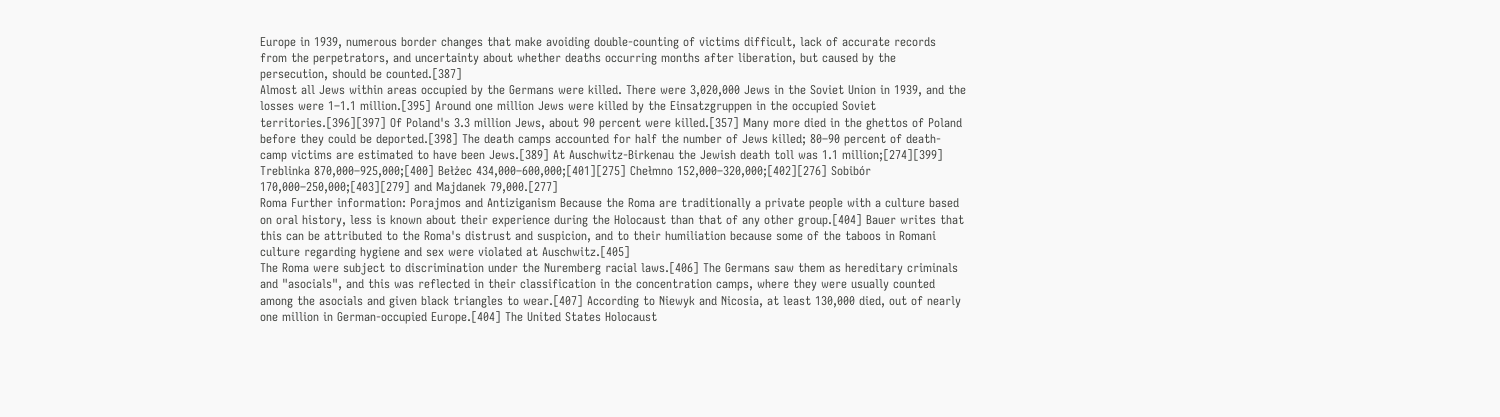Europe in 1939, numerous border changes that make avoiding double-counting of victims difficult, lack of accurate records from the perpetrators, and uncertainty about whether deaths occurring months after liberation, but caused by the persecution, should be counted.[387]
Almost all Jews within areas occupied by the Germans were killed. There were 3,020,000 Jews in the Soviet Union in 1939, and the losses were 1–1.1 million.[395] Around one million Jews were killed by the Einsatzgruppen in the occupied Soviet territories.[396][397] Of Poland's 3.3 million Jews, about 90 percent were killed.[357] Many more died in the ghettos of Poland before they could be deported.[398] The death camps accounted for half the number of Jews killed; 80–90 percent of death-camp victims are estimated to have been Jews.[389] At Auschwitz-Birkenau the Jewish death toll was 1.1 million;[274][399] Treblinka 870,000–925,000;[400] Bełżec 434,000–600,000;[401][275] Chełmno 152,000–320,000;[402][276] Sobibór 170,000–250,000;[403][279] and Majdanek 79,000.[277]
Roma Further information: Porajmos and Antiziganism Because the Roma are traditionally a private people with a culture based on oral history, less is known about their experience during the Holocaust than that of any other group.[404] Bauer writes that this can be attributed to the Roma's distrust and suspicion, and to their humiliation because some of the taboos in Romani culture regarding hygiene and sex were violated at Auschwitz.[405]
The Roma were subject to discrimination under the Nuremberg racial laws.[406] The Germans saw them as hereditary criminals and "asocials", and this was reflected in their classification in the concentration camps, where they were usually counted among the asocials and given black triangles to wear.[407] According to Niewyk and Nicosia, at least 130,000 died, out of nearly one million in German-occupied Europe.[404] The United States Holocaust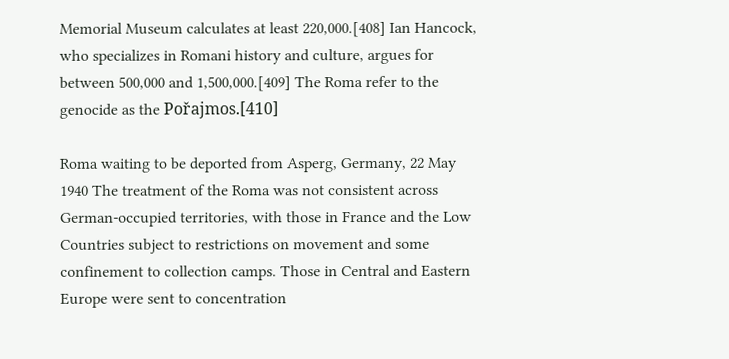Memorial Museum calculates at least 220,000.[408] Ian Hancock, who specializes in Romani history and culture, argues for between 500,000 and 1,500,000.[409] The Roma refer to the genocide as the Pořajmos.[410]

Roma waiting to be deported from Asperg, Germany, 22 May 1940 The treatment of the Roma was not consistent across German-occupied territories, with those in France and the Low Countries subject to restrictions on movement and some confinement to collection camps. Those in Central and Eastern Europe were sent to concentration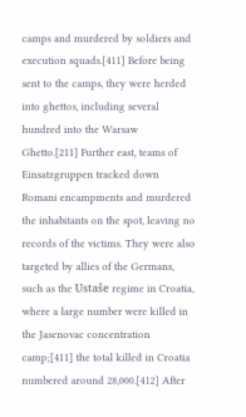camps and murdered by soldiers and execution squads.[411] Before being sent to the camps, they were herded into ghettos, including several hundred into the Warsaw Ghetto.[211] Further east, teams of Einsatzgruppen tracked down Romani encampments and murdered the inhabitants on the spot, leaving no records of the victims. They were also targeted by allies of the Germans, such as the Ustaše regime in Croatia, where a large number were killed in the Jasenovac concentration camp;[411] the total killed in Croatia numbered around 28,000.[412] After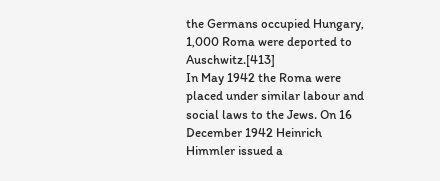the Germans occupied Hungary, 1,000 Roma were deported to Auschwitz.[413]
In May 1942 the Roma were placed under similar labour and social laws to the Jews. On 16 December 1942 Heinrich Himmler issued a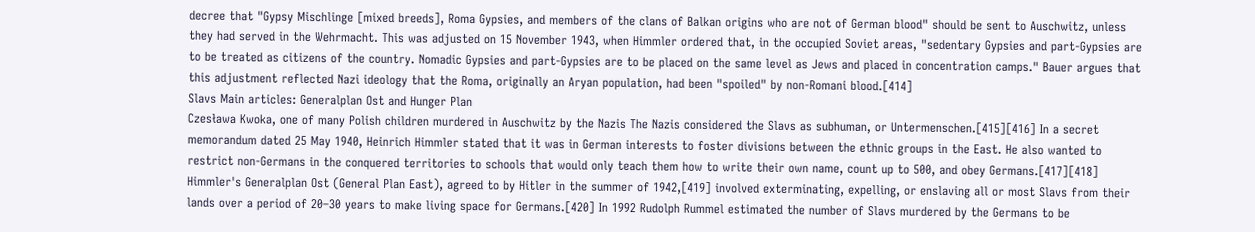decree that "Gypsy Mischlinge [mixed breeds], Roma Gypsies, and members of the clans of Balkan origins who are not of German blood" should be sent to Auschwitz, unless they had served in the Wehrmacht. This was adjusted on 15 November 1943, when Himmler ordered that, in the occupied Soviet areas, "sedentary Gypsies and part-Gypsies are to be treated as citizens of the country. Nomadic Gypsies and part-Gypsies are to be placed on the same level as Jews and placed in concentration camps." Bauer argues that this adjustment reflected Nazi ideology that the Roma, originally an Aryan population, had been "spoiled" by non-Romani blood.[414]
Slavs Main articles: Generalplan Ost and Hunger Plan
Czesława Kwoka, one of many Polish children murdered in Auschwitz by the Nazis The Nazis considered the Slavs as subhuman, or Untermenschen.[415][416] In a secret memorandum dated 25 May 1940, Heinrich Himmler stated that it was in German interests to foster divisions between the ethnic groups in the East. He also wanted to restrict non-Germans in the conquered territories to schools that would only teach them how to write their own name, count up to 500, and obey Germans.[417][418] Himmler's Generalplan Ost (General Plan East), agreed to by Hitler in the summer of 1942,[419] involved exterminating, expelling, or enslaving all or most Slavs from their lands over a period of 20–30 years to make living space for Germans.[420] In 1992 Rudolph Rummel estimated the number of Slavs murdered by the Germans to be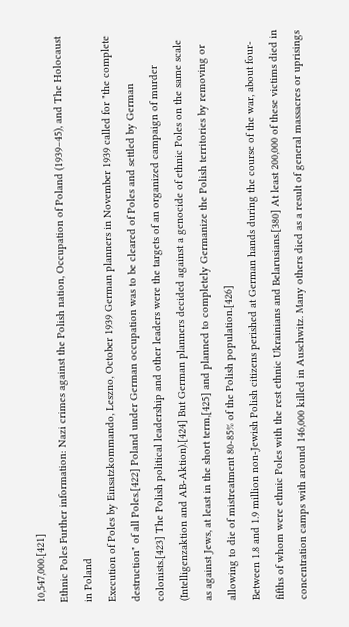10,547,000.[421]
Ethnic Poles Further information: Nazi crimes against the Polish nation, Occupation of Poland (1939–45), and The Holocaust in Poland
Execution of Poles by Einsatzkommando, Leszno, October 1939 German planners in November 1939 called for "the complete destruction" of all Poles.[422] Poland under German occupation was to be cleared of Poles and settled by German colonists.[423] The Polish political leadership and other leaders were the targets of an organized campaign of murder (Intelligenzaktion and AB-Aktion).[424] But German planners decided against a genocide of ethnic Poles on the same scale as against Jews, at least in the short term,[425] and planned to completely Germanize the Polish territories by removing or allowing to die of mistreatment 80-85% of the Polish population.[426]
Between 1.8 and 1.9 million non-Jewish Polish citizens perished at German hands during the course of the war, about four-fifths of whom were ethnic Poles with the rest ethnic Ukrainians and Belarusians.[380] At least 200,000 of these victims died in concentration camps with around 146,000 killed in Auschwitz. Many others died as a result of general massacres or uprisings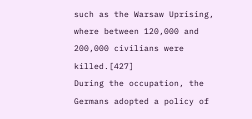such as the Warsaw Uprising, where between 120,000 and 200,000 civilians were killed.[427]
During the occupation, the Germans adopted a policy of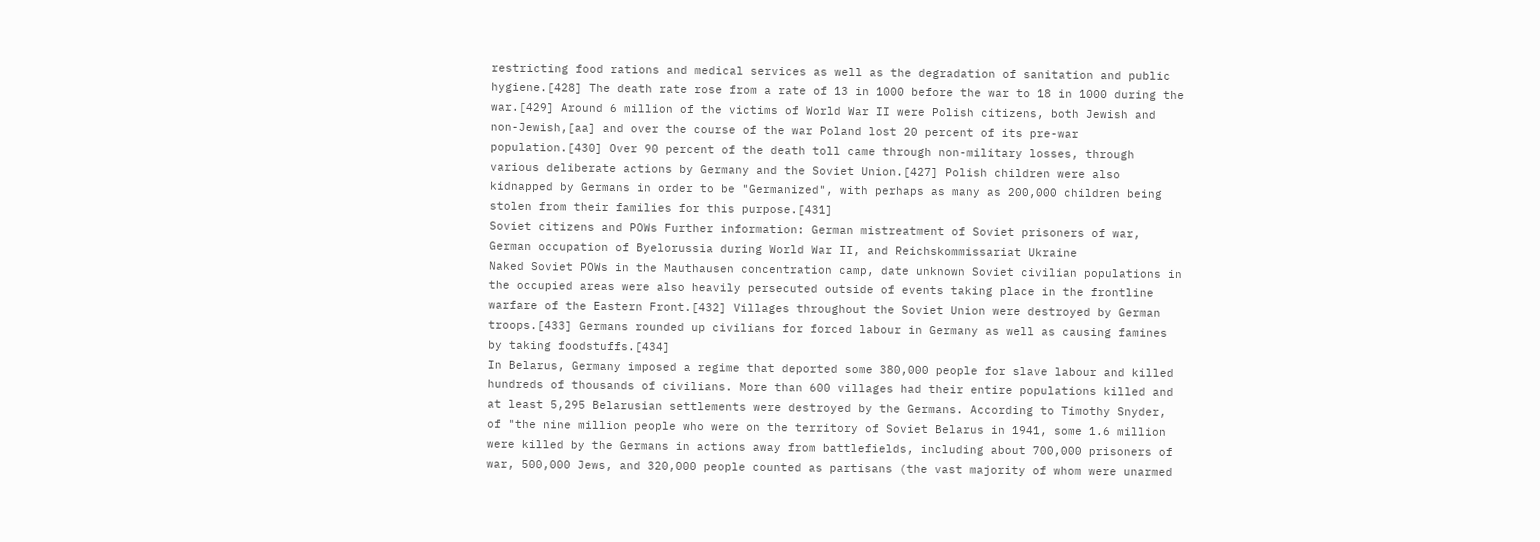restricting food rations and medical services as well as the degradation of sanitation and public hygiene.[428] The death rate rose from a rate of 13 in 1000 before the war to 18 in 1000 during the war.[429] Around 6 million of the victims of World War II were Polish citizens, both Jewish and non-Jewish,[aa] and over the course of the war Poland lost 20 percent of its pre-war population.[430] Over 90 percent of the death toll came through non-military losses, through various deliberate actions by Germany and the Soviet Union.[427] Polish children were also kidnapped by Germans in order to be "Germanized", with perhaps as many as 200,000 children being stolen from their families for this purpose.[431]
Soviet citizens and POWs Further information: German mistreatment of Soviet prisoners of war, German occupation of Byelorussia during World War II, and Reichskommissariat Ukraine
Naked Soviet POWs in the Mauthausen concentration camp, date unknown Soviet civilian populations in the occupied areas were also heavily persecuted outside of events taking place in the frontline warfare of the Eastern Front.[432] Villages throughout the Soviet Union were destroyed by German troops.[433] Germans rounded up civilians for forced labour in Germany as well as causing famines by taking foodstuffs.[434]
In Belarus, Germany imposed a regime that deported some 380,000 people for slave labour and killed hundreds of thousands of civilians. More than 600 villages had their entire populations killed and at least 5,295 Belarusian settlements were destroyed by the Germans. According to Timothy Snyder, of "the nine million people who were on the territory of Soviet Belarus in 1941, some 1.6 million were killed by the Germans in actions away from battlefields, including about 700,000 prisoners of war, 500,000 Jews, and 320,000 people counted as partisans (the vast majority of whom were unarmed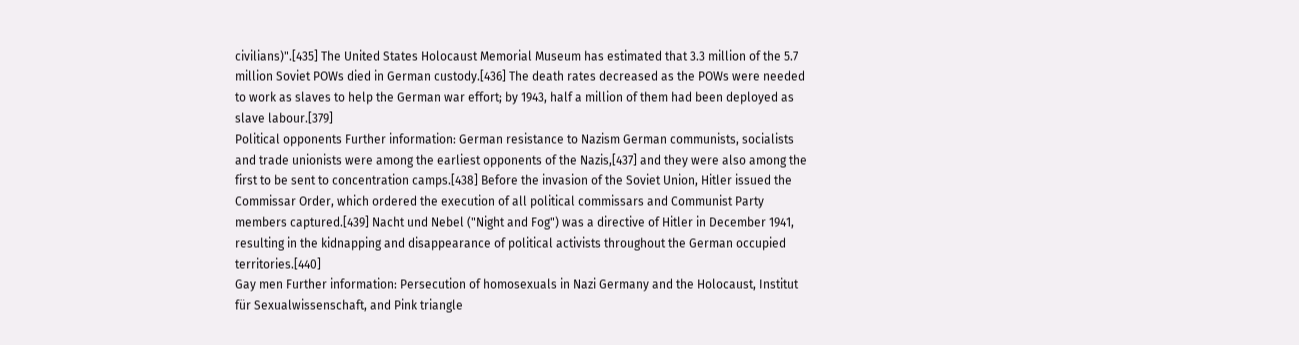civilians)".[435] The United States Holocaust Memorial Museum has estimated that 3.3 million of the 5.7 million Soviet POWs died in German custody.[436] The death rates decreased as the POWs were needed to work as slaves to help the German war effort; by 1943, half a million of them had been deployed as slave labour.[379]
Political opponents Further information: German resistance to Nazism German communists, socialists and trade unionists were among the earliest opponents of the Nazis,[437] and they were also among the first to be sent to concentration camps.[438] Before the invasion of the Soviet Union, Hitler issued the Commissar Order, which ordered the execution of all political commissars and Communist Party members captured.[439] Nacht und Nebel ("Night and Fog") was a directive of Hitler in December 1941, resulting in the kidnapping and disappearance of political activists throughout the German occupied territories.[440]
Gay men Further information: Persecution of homosexuals in Nazi Germany and the Holocaust, Institut für Sexualwissenschaft, and Pink triangle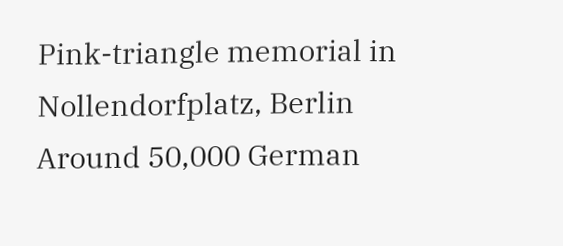Pink-triangle memorial in Nollendorfplatz, Berlin Around 50,000 German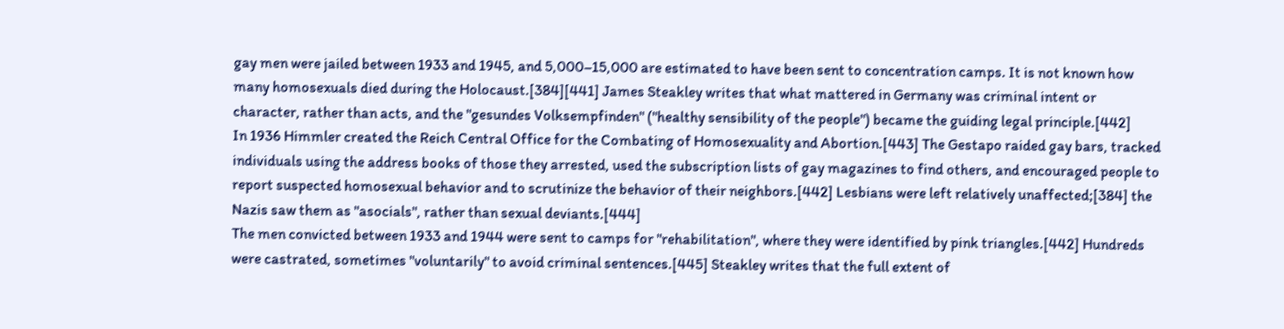gay men were jailed between 1933 and 1945, and 5,000–15,000 are estimated to have been sent to concentration camps. It is not known how many homosexuals died during the Holocaust.[384][441] James Steakley writes that what mattered in Germany was criminal intent or character, rather than acts, and the "gesundes Volksempfinden" ("healthy sensibility of the people") became the guiding legal principle.[442]
In 1936 Himmler created the Reich Central Office for the Combating of Homosexuality and Abortion.[443] The Gestapo raided gay bars, tracked individuals using the address books of those they arrested, used the subscription lists of gay magazines to find others, and encouraged people to report suspected homosexual behavior and to scrutinize the behavior of their neighbors.[442] Lesbians were left relatively unaffected;[384] the Nazis saw them as "asocials", rather than sexual deviants.[444]
The men convicted between 1933 and 1944 were sent to camps for "rehabilitation", where they were identified by pink triangles.[442] Hundreds were castrated, sometimes "voluntarily" to avoid criminal sentences.[445] Steakley writes that the full extent of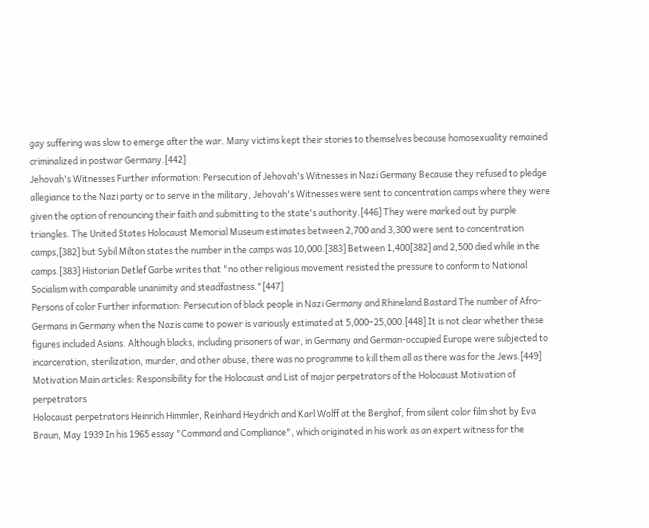gay suffering was slow to emerge after the war. Many victims kept their stories to themselves because homosexuality remained criminalized in postwar Germany.[442]
Jehovah's Witnesses Further information: Persecution of Jehovah's Witnesses in Nazi Germany Because they refused to pledge allegiance to the Nazi party or to serve in the military, Jehovah's Witnesses were sent to concentration camps where they were given the option of renouncing their faith and submitting to the state's authority.[446] They were marked out by purple triangles. The United States Holocaust Memorial Museum estimates between 2,700 and 3,300 were sent to concentration camps,[382] but Sybil Milton states the number in the camps was 10,000.[383] Between 1,400[382] and 2,500 died while in the camps.[383] Historian Detlef Garbe writes that "no other religious movement resisted the pressure to conform to National Socialism with comparable unanimity and steadfastness."[447]
Persons of color Further information: Persecution of black people in Nazi Germany and Rhineland Bastard The number of Afro-Germans in Germany when the Nazis came to power is variously estimated at 5,000–25,000.[448] It is not clear whether these figures included Asians. Although blacks, including prisoners of war, in Germany and German-occupied Europe were subjected to incarceration, sterilization, murder, and other abuse, there was no programme to kill them all as there was for the Jews.[449]
Motivation Main articles: Responsibility for the Holocaust and List of major perpetrators of the Holocaust Motivation of perpetrators
Holocaust perpetrators Heinrich Himmler, Reinhard Heydrich and Karl Wolff at the Berghof, from silent color film shot by Eva Braun, May 1939 In his 1965 essay "Command and Compliance", which originated in his work as an expert witness for the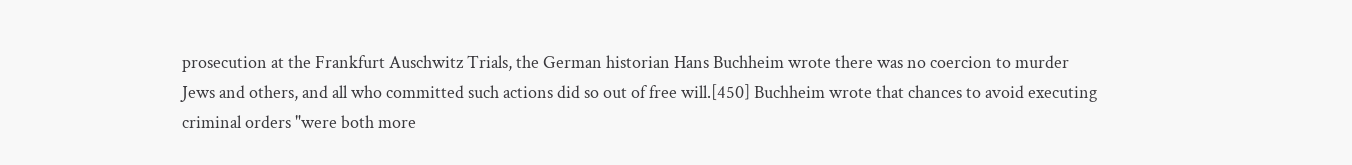prosecution at the Frankfurt Auschwitz Trials, the German historian Hans Buchheim wrote there was no coercion to murder Jews and others, and all who committed such actions did so out of free will.[450] Buchheim wrote that chances to avoid executing criminal orders "were both more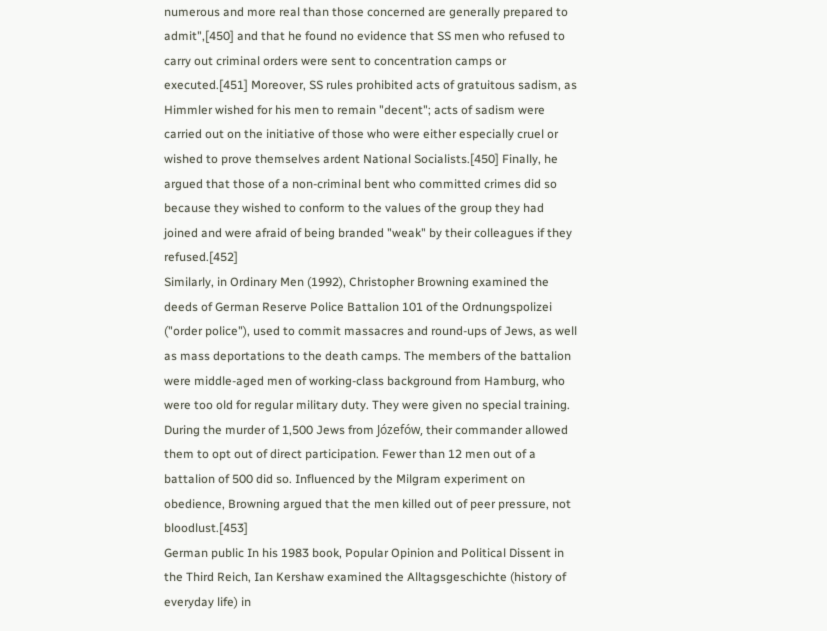numerous and more real than those concerned are generally prepared to admit",[450] and that he found no evidence that SS men who refused to carry out criminal orders were sent to concentration camps or executed.[451] Moreover, SS rules prohibited acts of gratuitous sadism, as Himmler wished for his men to remain "decent"; acts of sadism were carried out on the initiative of those who were either especially cruel or wished to prove themselves ardent National Socialists.[450] Finally, he argued that those of a non-criminal bent who committed crimes did so because they wished to conform to the values of the group they had joined and were afraid of being branded "weak" by their colleagues if they refused.[452]
Similarly, in Ordinary Men (1992), Christopher Browning examined the deeds of German Reserve Police Battalion 101 of the Ordnungspolizei ("order police"), used to commit massacres and round-ups of Jews, as well as mass deportations to the death camps. The members of the battalion were middle-aged men of working-class background from Hamburg, who were too old for regular military duty. They were given no special training. During the murder of 1,500 Jews from Józefów, their commander allowed them to opt out of direct participation. Fewer than 12 men out of a battalion of 500 did so. Influenced by the Milgram experiment on obedience, Browning argued that the men killed out of peer pressure, not bloodlust.[453]
German public In his 1983 book, Popular Opinion and Political Dissent in the Third Reich, Ian Kershaw examined the Alltagsgeschichte (history of everyday life) in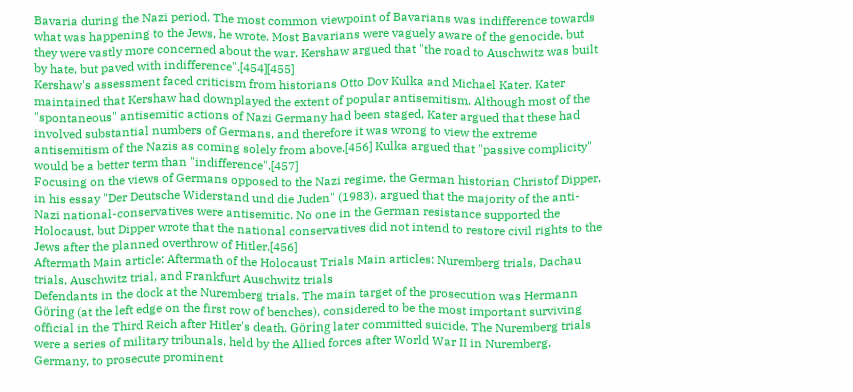Bavaria during the Nazi period. The most common viewpoint of Bavarians was indifference towards what was happening to the Jews, he wrote. Most Bavarians were vaguely aware of the genocide, but they were vastly more concerned about the war. Kershaw argued that "the road to Auschwitz was built by hate, but paved with indifference".[454][455]
Kershaw's assessment faced criticism from historians Otto Dov Kulka and Michael Kater. Kater maintained that Kershaw had downplayed the extent of popular antisemitism. Although most of the "spontaneous" antisemitic actions of Nazi Germany had been staged, Kater argued that these had involved substantial numbers of Germans, and therefore it was wrong to view the extreme antisemitism of the Nazis as coming solely from above.[456] Kulka argued that "passive complicity" would be a better term than "indifference".[457]
Focusing on the views of Germans opposed to the Nazi regime, the German historian Christof Dipper, in his essay "Der Deutsche Widerstand und die Juden" (1983), argued that the majority of the anti-Nazi national-conservatives were antisemitic. No one in the German resistance supported the Holocaust, but Dipper wrote that the national conservatives did not intend to restore civil rights to the Jews after the planned overthrow of Hitler.[456]
Aftermath Main article: Aftermath of the Holocaust Trials Main articles: Nuremberg trials, Dachau trials, Auschwitz trial, and Frankfurt Auschwitz trials
Defendants in the dock at the Nuremberg trials. The main target of the prosecution was Hermann Göring (at the left edge on the first row of benches), considered to be the most important surviving official in the Third Reich after Hitler's death. Göring later committed suicide. The Nuremberg trials were a series of military tribunals, held by the Allied forces after World War II in Nuremberg, Germany, to prosecute prominent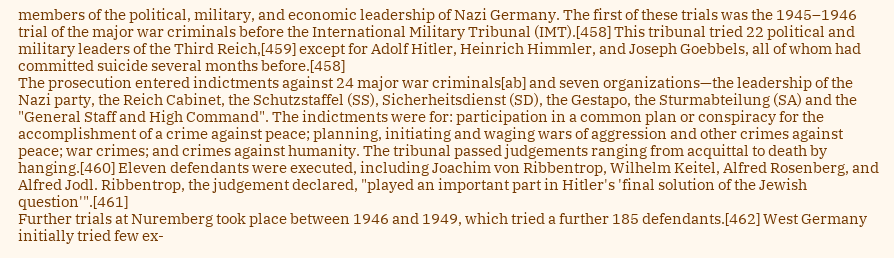members of the political, military, and economic leadership of Nazi Germany. The first of these trials was the 1945–1946 trial of the major war criminals before the International Military Tribunal (IMT).[458] This tribunal tried 22 political and military leaders of the Third Reich,[459] except for Adolf Hitler, Heinrich Himmler, and Joseph Goebbels, all of whom had committed suicide several months before.[458]
The prosecution entered indictments against 24 major war criminals[ab] and seven organizations—the leadership of the Nazi party, the Reich Cabinet, the Schutzstaffel (SS), Sicherheitsdienst (SD), the Gestapo, the Sturmabteilung (SA) and the "General Staff and High Command". The indictments were for: participation in a common plan or conspiracy for the accomplishment of a crime against peace; planning, initiating and waging wars of aggression and other crimes against peace; war crimes; and crimes against humanity. The tribunal passed judgements ranging from acquittal to death by hanging.[460] Eleven defendants were executed, including Joachim von Ribbentrop, Wilhelm Keitel, Alfred Rosenberg, and Alfred Jodl. Ribbentrop, the judgement declared, "played an important part in Hitler's 'final solution of the Jewish question'".[461]
Further trials at Nuremberg took place between 1946 and 1949, which tried a further 185 defendants.[462] West Germany initially tried few ex-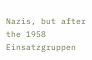Nazis, but after the 1958 Einsatzgruppen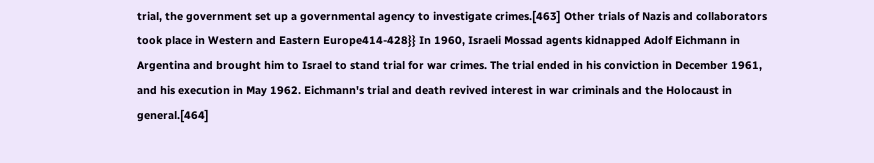trial, the government set up a governmental agency to investigate crimes.[463] Other trials of Nazis and collaborators took place in Western and Eastern Europe414-428}} In 1960, Israeli Mossad agents kidnapped Adolf Eichmann in Argentina and brought him to Israel to stand trial for war crimes. The trial ended in his conviction in December 1961, and his execution in May 1962. Eichmann's trial and death revived interest in war criminals and the Holocaust in general.[464]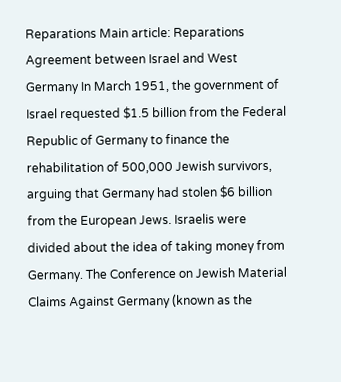Reparations Main article: Reparations Agreement between Israel and West Germany In March 1951, the government of Israel requested $1.5 billion from the Federal Republic of Germany to finance the rehabilitation of 500,000 Jewish survivors, arguing that Germany had stolen $6 billion from the European Jews. Israelis were divided about the idea of taking money from Germany. The Conference on Jewish Material Claims Against Germany (known as the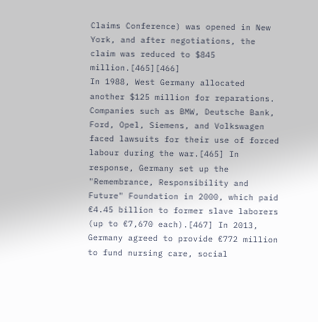Claims Conference) was opened in New York, and after negotiations, the claim was reduced to $845 million.[465][466]
In 1988, West Germany allocated another $125 million for reparations. Companies such as BMW, Deutsche Bank, Ford, Opel, Siemens, and Volkswagen faced lawsuits for their use of forced labour during the war.[465] In response, Germany set up the "Remembrance, Responsibility and Future" Foundation in 2000, which paid €4.45 billion to former slave laborers (up to €7,670 each).[467] In 2013, Germany agreed to provide €772 million to fund nursing care, social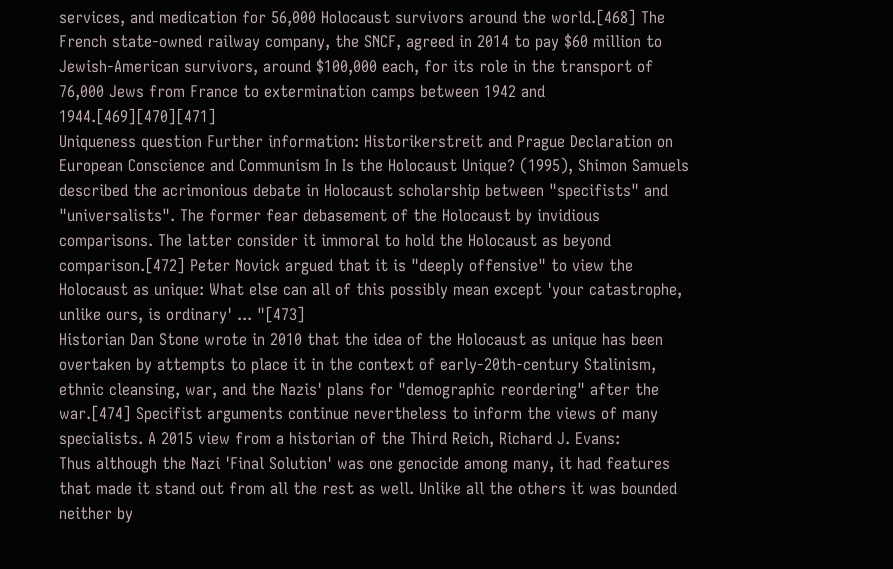services, and medication for 56,000 Holocaust survivors around the world.[468] The French state-owned railway company, the SNCF, agreed in 2014 to pay $60 million to Jewish-American survivors, around $100,000 each, for its role in the transport of 76,000 Jews from France to extermination camps between 1942 and 1944.[469][470][471]
Uniqueness question Further information: Historikerstreit and Prague Declaration on European Conscience and Communism In Is the Holocaust Unique? (1995), Shimon Samuels described the acrimonious debate in Holocaust scholarship between "specifists" and "universalists". The former fear debasement of the Holocaust by invidious comparisons. The latter consider it immoral to hold the Holocaust as beyond comparison.[472] Peter Novick argued that it is "deeply offensive" to view the Holocaust as unique: What else can all of this possibly mean except 'your catastrophe, unlike ours, is ordinary' ... "[473]
Historian Dan Stone wrote in 2010 that the idea of the Holocaust as unique has been overtaken by attempts to place it in the context of early-20th-century Stalinism, ethnic cleansing, war, and the Nazis' plans for "demographic reordering" after the war.[474] Specifist arguments continue nevertheless to inform the views of many specialists. A 2015 view from a historian of the Third Reich, Richard J. Evans:
Thus although the Nazi 'Final Solution' was one genocide among many, it had features that made it stand out from all the rest as well. Unlike all the others it was bounded neither by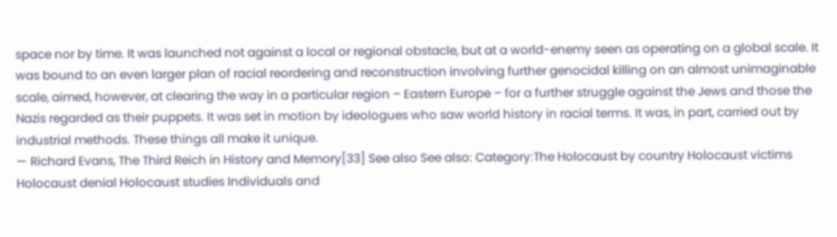space nor by time. It was launched not against a local or regional obstacle, but at a world-enemy seen as operating on a global scale. It was bound to an even larger plan of racial reordering and reconstruction involving further genocidal killing on an almost unimaginable scale, aimed, however, at clearing the way in a particular region – Eastern Europe – for a further struggle against the Jews and those the Nazis regarded as their puppets. It was set in motion by ideologues who saw world history in racial terms. It was, in part, carried out by industrial methods. These things all make it unique.
— Richard Evans, The Third Reich in History and Memory[33] See also See also: Category:The Holocaust by country Holocaust victims Holocaust denial Holocaust studies Individuals and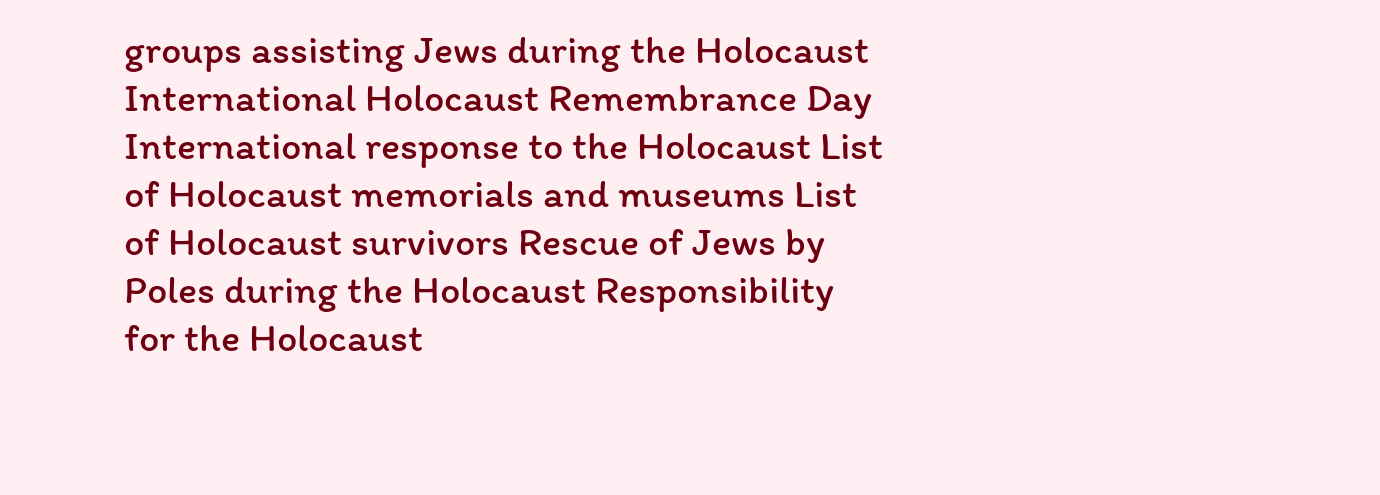groups assisting Jews during the Holocaust International Holocaust Remembrance Day International response to the Holocaust List of Holocaust memorials and museums List of Holocaust survivors Rescue of Jews by Poles during the Holocaust Responsibility for the Holocaust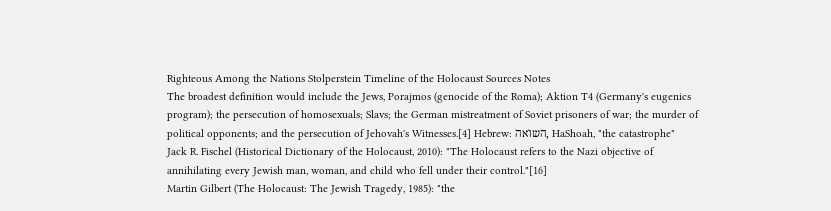Righteous Among the Nations Stolperstein Timeline of the Holocaust Sources Notes
The broadest definition would include the Jews, Porajmos (genocide of the Roma); Aktion T4 (Germany's eugenics program); the persecution of homosexuals; Slavs; the German mistreatment of Soviet prisoners of war; the murder of political opponents; and the persecution of Jehovah's Witnesses.[4] Hebrew: השואה, HaShoah, "the catastrophe" Jack R. Fischel (Historical Dictionary of the Holocaust, 2010): "The Holocaust refers to the Nazi objective of annihilating every Jewish man, woman, and child who fell under their control."[16]
Martin Gilbert (The Holocaust: The Jewish Tragedy, 1985): "the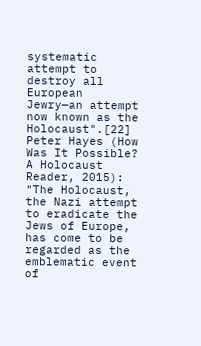systematic attempt to destroy all European Jewry—an attempt now known as the Holocaust".[22] Peter Hayes (How Was It Possible? A Holocaust Reader, 2015): "The Holocaust, the Nazi attempt to eradicate the Jews of Europe, has come to be regarded as the emblematic event of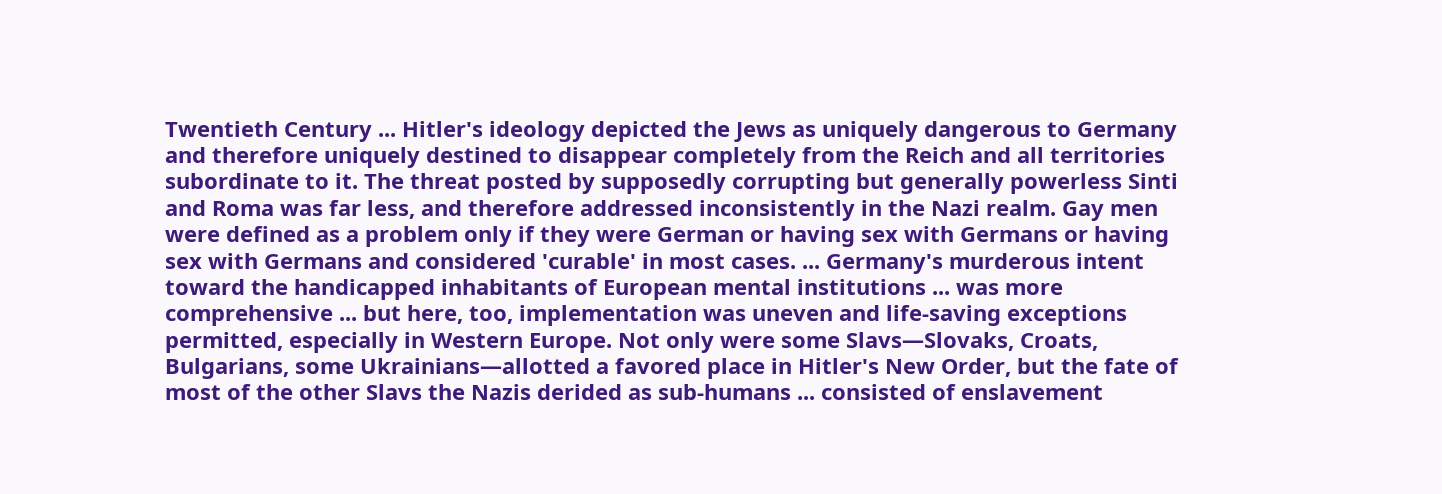Twentieth Century ... Hitler's ideology depicted the Jews as uniquely dangerous to Germany and therefore uniquely destined to disappear completely from the Reich and all territories subordinate to it. The threat posted by supposedly corrupting but generally powerless Sinti and Roma was far less, and therefore addressed inconsistently in the Nazi realm. Gay men were defined as a problem only if they were German or having sex with Germans or having sex with Germans and considered 'curable' in most cases. ... Germany's murderous intent toward the handicapped inhabitants of European mental institutions ... was more comprehensive ... but here, too, implementation was uneven and life-saving exceptions permitted, especially in Western Europe. Not only were some Slavs—Slovaks, Croats, Bulgarians, some Ukrainians—allotted a favored place in Hitler's New Order, but the fate of most of the other Slavs the Nazis derided as sub-humans ... consisted of enslavement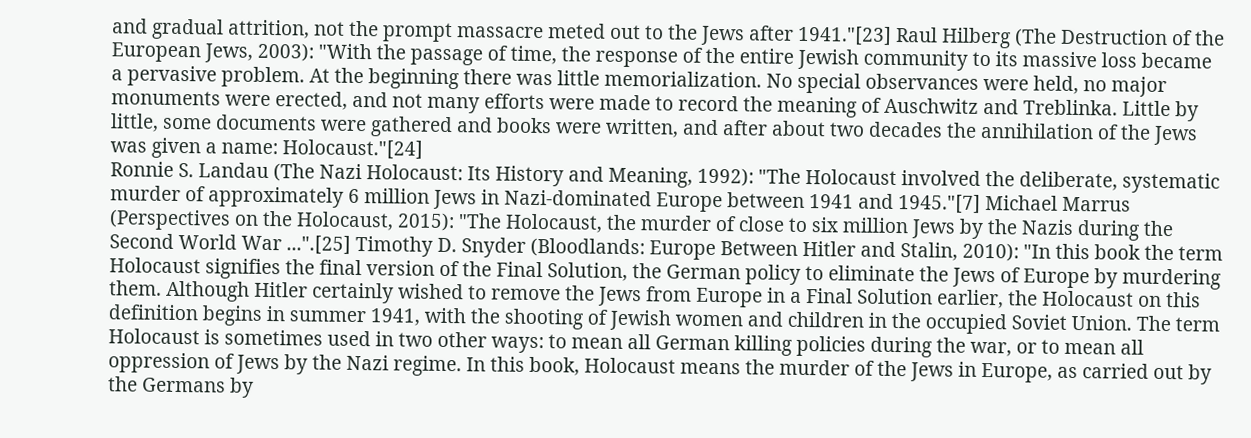and gradual attrition, not the prompt massacre meted out to the Jews after 1941."[23] Raul Hilberg (The Destruction of the European Jews, 2003): "With the passage of time, the response of the entire Jewish community to its massive loss became a pervasive problem. At the beginning there was little memorialization. No special observances were held, no major monuments were erected, and not many efforts were made to record the meaning of Auschwitz and Treblinka. Little by little, some documents were gathered and books were written, and after about two decades the annihilation of the Jews was given a name: Holocaust."[24]
Ronnie S. Landau (The Nazi Holocaust: Its History and Meaning, 1992): "The Holocaust involved the deliberate, systematic murder of approximately 6 million Jews in Nazi-dominated Europe between 1941 and 1945."[7] Michael Marrus (Perspectives on the Holocaust, 2015): "The Holocaust, the murder of close to six million Jews by the Nazis during the Second World War ...".[25] Timothy D. Snyder (Bloodlands: Europe Between Hitler and Stalin, 2010): "In this book the term Holocaust signifies the final version of the Final Solution, the German policy to eliminate the Jews of Europe by murdering them. Although Hitler certainly wished to remove the Jews from Europe in a Final Solution earlier, the Holocaust on this definition begins in summer 1941, with the shooting of Jewish women and children in the occupied Soviet Union. The term Holocaust is sometimes used in two other ways: to mean all German killing policies during the war, or to mean all oppression of Jews by the Nazi regime. In this book, Holocaust means the murder of the Jews in Europe, as carried out by the Germans by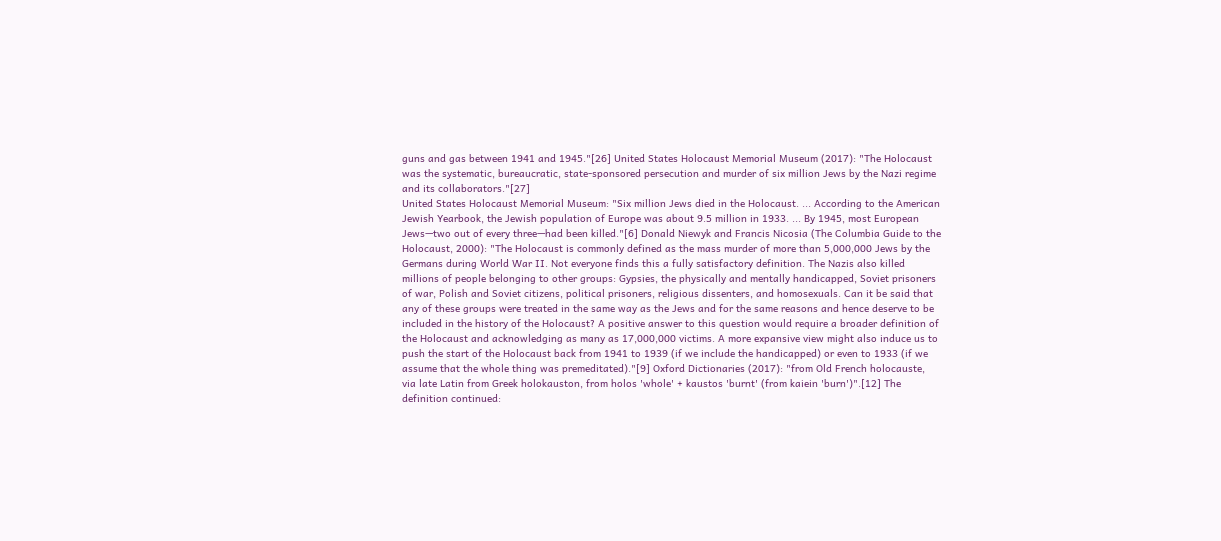guns and gas between 1941 and 1945."[26] United States Holocaust Memorial Museum (2017): "The Holocaust was the systematic, bureaucratic, state-sponsored persecution and murder of six million Jews by the Nazi regime and its collaborators."[27]
United States Holocaust Memorial Museum: "Six million Jews died in the Holocaust. ... According to the American Jewish Yearbook, the Jewish population of Europe was about 9.5 million in 1933. ... By 1945, most European Jews—two out of every three—had been killed."[6] Donald Niewyk and Francis Nicosia (The Columbia Guide to the Holocaust, 2000): "The Holocaust is commonly defined as the mass murder of more than 5,000,000 Jews by the Germans during World War II. Not everyone finds this a fully satisfactory definition. The Nazis also killed millions of people belonging to other groups: Gypsies, the physically and mentally handicapped, Soviet prisoners of war, Polish and Soviet citizens, political prisoners, religious dissenters, and homosexuals. Can it be said that any of these groups were treated in the same way as the Jews and for the same reasons and hence deserve to be included in the history of the Holocaust? A positive answer to this question would require a broader definition of the Holocaust and acknowledging as many as 17,000,000 victims. A more expansive view might also induce us to push the start of the Holocaust back from 1941 to 1939 (if we include the handicapped) or even to 1933 (if we assume that the whole thing was premeditated)."[9] Oxford Dictionaries (2017): "from Old French holocauste, via late Latin from Greek holokauston, from holos 'whole' + kaustos 'burnt' (from kaiein 'burn')".[12] The definition continued: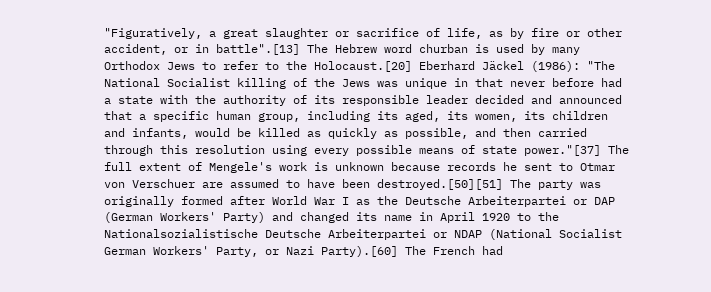"Figuratively, a great slaughter or sacrifice of life, as by fire or other accident, or in battle".[13] The Hebrew word churban is used by many Orthodox Jews to refer to the Holocaust.[20] Eberhard Jäckel (1986): "The National Socialist killing of the Jews was unique in that never before had a state with the authority of its responsible leader decided and announced that a specific human group, including its aged, its women, its children and infants, would be killed as quickly as possible, and then carried through this resolution using every possible means of state power."[37] The full extent of Mengele's work is unknown because records he sent to Otmar von Verschuer are assumed to have been destroyed.[50][51] The party was originally formed after World War I as the Deutsche Arbeiterpartei or DAP (German Workers' Party) and changed its name in April 1920 to the Nationalsozialistische Deutsche Arbeiterpartei or NDAP (National Socialist German Workers' Party, or Nazi Party).[60] The French had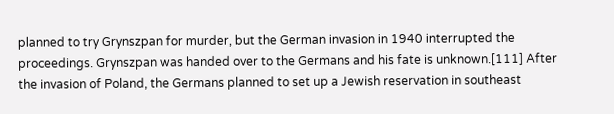planned to try Grynszpan for murder, but the German invasion in 1940 interrupted the proceedings. Grynszpan was handed over to the Germans and his fate is unknown.[111] After the invasion of Poland, the Germans planned to set up a Jewish reservation in southeast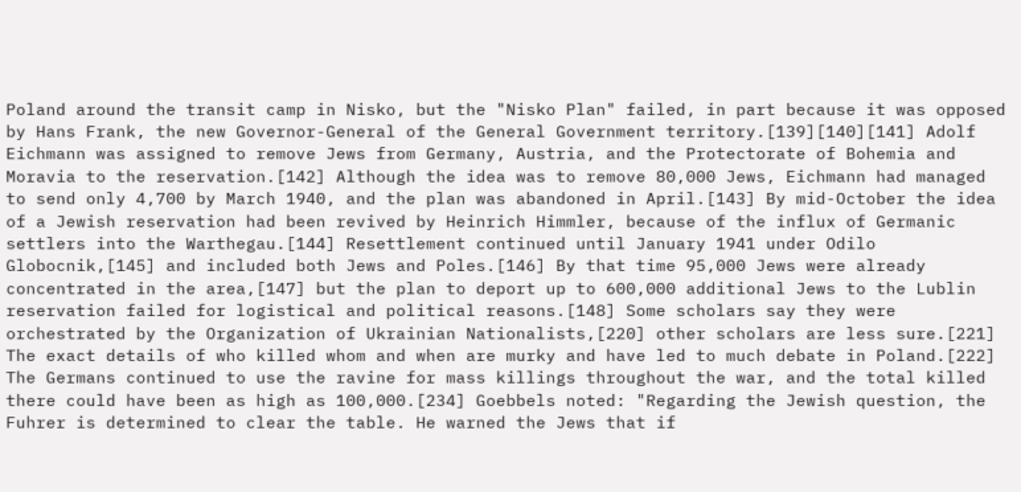Poland around the transit camp in Nisko, but the "Nisko Plan" failed, in part because it was opposed by Hans Frank, the new Governor-General of the General Government territory.[139][140][141] Adolf Eichmann was assigned to remove Jews from Germany, Austria, and the Protectorate of Bohemia and Moravia to the reservation.[142] Although the idea was to remove 80,000 Jews, Eichmann had managed to send only 4,700 by March 1940, and the plan was abandoned in April.[143] By mid-October the idea of a Jewish reservation had been revived by Heinrich Himmler, because of the influx of Germanic settlers into the Warthegau.[144] Resettlement continued until January 1941 under Odilo Globocnik,[145] and included both Jews and Poles.[146] By that time 95,000 Jews were already concentrated in the area,[147] but the plan to deport up to 600,000 additional Jews to the Lublin reservation failed for logistical and political reasons.[148] Some scholars say they were orchestrated by the Organization of Ukrainian Nationalists,[220] other scholars are less sure.[221] The exact details of who killed whom and when are murky and have led to much debate in Poland.[222] The Germans continued to use the ravine for mass killings throughout the war, and the total killed there could have been as high as 100,000.[234] Goebbels noted: "Regarding the Jewish question, the Fuhrer is determined to clear the table. He warned the Jews that if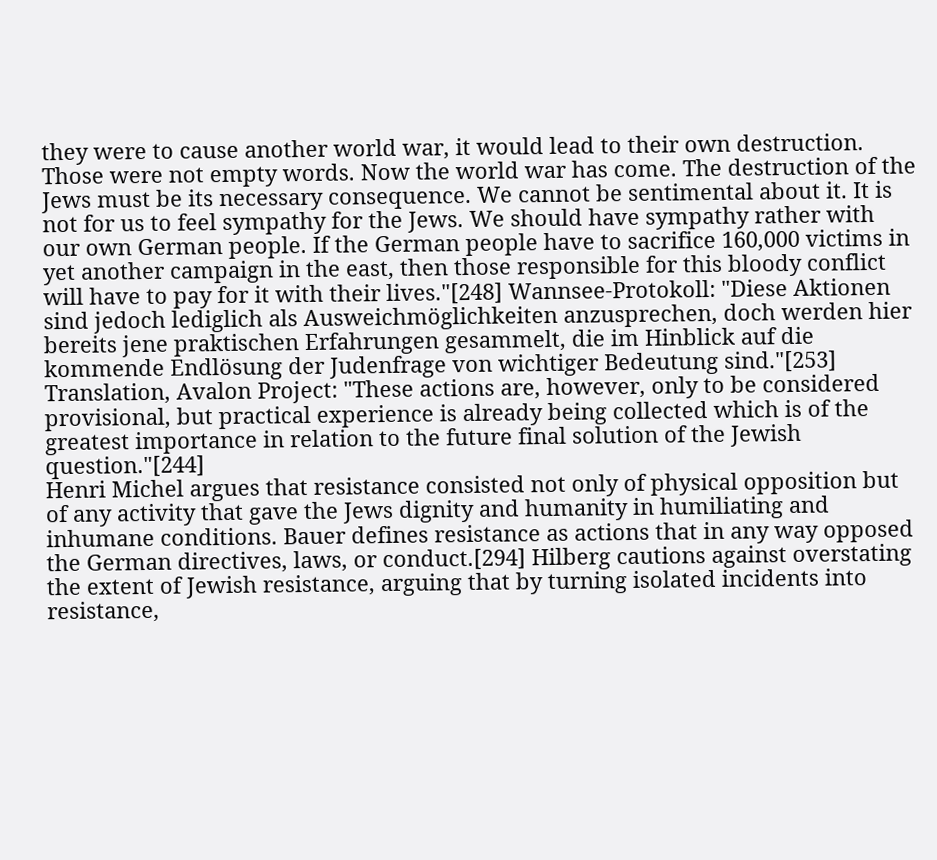they were to cause another world war, it would lead to their own destruction. Those were not empty words. Now the world war has come. The destruction of the Jews must be its necessary consequence. We cannot be sentimental about it. It is not for us to feel sympathy for the Jews. We should have sympathy rather with our own German people. If the German people have to sacrifice 160,000 victims in yet another campaign in the east, then those responsible for this bloody conflict will have to pay for it with their lives."[248] Wannsee-Protokoll: "Diese Aktionen sind jedoch lediglich als Ausweichmöglichkeiten anzusprechen, doch werden hier bereits jene praktischen Erfahrungen gesammelt, die im Hinblick auf die kommende Endlösung der Judenfrage von wichtiger Bedeutung sind."[253]
Translation, Avalon Project: "These actions are, however, only to be considered provisional, but practical experience is already being collected which is of the greatest importance in relation to the future final solution of the Jewish question."[244]
Henri Michel argues that resistance consisted not only of physical opposition but of any activity that gave the Jews dignity and humanity in humiliating and inhumane conditions. Bauer defines resistance as actions that in any way opposed the German directives, laws, or conduct.[294] Hilberg cautions against overstating the extent of Jewish resistance, arguing that by turning isolated incidents into resistance,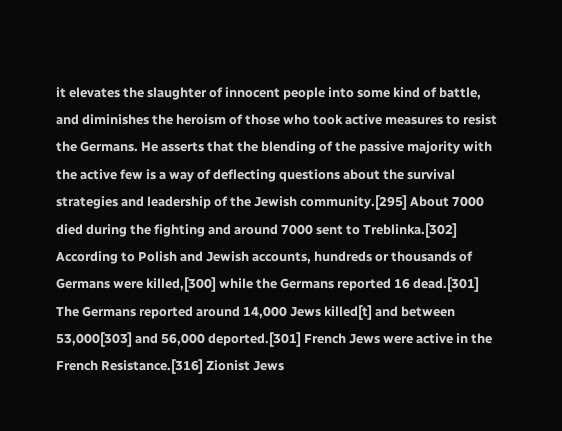it elevates the slaughter of innocent people into some kind of battle, and diminishes the heroism of those who took active measures to resist the Germans. He asserts that the blending of the passive majority with the active few is a way of deflecting questions about the survival strategies and leadership of the Jewish community.[295] About 7000 died during the fighting and around 7000 sent to Treblinka.[302] According to Polish and Jewish accounts, hundreds or thousands of Germans were killed,[300] while the Germans reported 16 dead.[301] The Germans reported around 14,000 Jews killed[t] and between 53,000[303] and 56,000 deported.[301] French Jews were active in the French Resistance.[316] Zionist Jews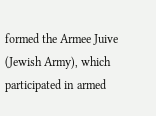formed the Armee Juive (Jewish Army), which participated in armed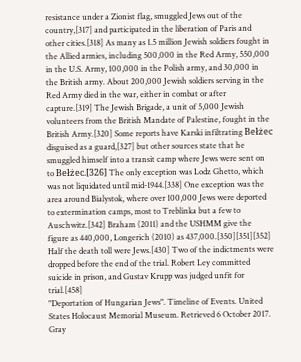resistance under a Zionist flag, smuggled Jews out of the country,[317] and participated in the liberation of Paris and other cities.[318] As many as 1.5 million Jewish soldiers fought in the Allied armies, including 500,000 in the Red Army, 550,000 in the U.S. Army, 100,000 in the Polish army, and 30,000 in the British army. About 200,000 Jewish soldiers serving in the Red Army died in the war, either in combat or after capture.[319] The Jewish Brigade, a unit of 5,000 Jewish volunteers from the British Mandate of Palestine, fought in the British Army.[320] Some reports have Karski infiltrating Bełżec disguised as a guard,[327] but other sources state that he smuggled himself into a transit camp where Jews were sent on to Bełżec.[326] The only exception was Lodz Ghetto, which was not liquidated until mid-1944.[338] One exception was the area around Bialystok, where over 100,000 Jews were deported to extermination camps, most to Treblinka but a few to Auschwitz.[342] Braham (2011) and the USHMM give the figure as 440,000, Longerich (2010) as 437,000.[350][351][352] Half the death toll were Jews.[430] Two of the indictments were dropped before the end of the trial. Robert Ley committed suicide in prison, and Gustav Krupp was judged unfit for trial.[458]
"Deportation of Hungarian Jews". Timeline of Events. United States Holocaust Memorial Museum. Retrieved 6 October 2017. Gray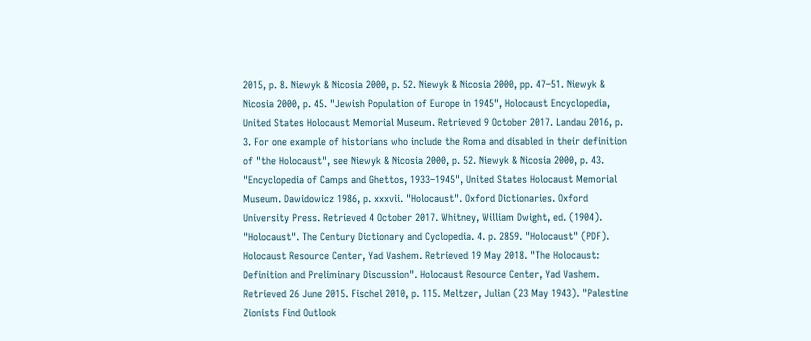2015, p. 8. Niewyk & Nicosia 2000, p. 52. Niewyk & Nicosia 2000, pp. 47–51. Niewyk & Nicosia 2000, p. 45. "Jewish Population of Europe in 1945", Holocaust Encyclopedia, United States Holocaust Memorial Museum. Retrieved 9 October 2017. Landau 2016, p. 3. For one example of historians who include the Roma and disabled in their definition of "the Holocaust", see Niewyk & Nicosia 2000, p. 52. Niewyk & Nicosia 2000, p. 43. "Encyclopedia of Camps and Ghettos, 1933–1945", United States Holocaust Memorial Museum. Dawidowicz 1986, p. xxxvii. "Holocaust". Oxford Dictionaries. Oxford University Press. Retrieved 4 October 2017. Whitney, William Dwight, ed. (1904). "Holocaust". The Century Dictionary and Cyclopedia. 4. p. 2859. "Holocaust" (PDF). Holocaust Resource Center, Yad Vashem. Retrieved 19 May 2018. "The Holocaust: Definition and Preliminary Discussion". Holocaust Resource Center, Yad Vashem. Retrieved 26 June 2015. Fischel 2010, p. 115. Meltzer, Julian (23 May 1943). "Palestine Zionists Find Outlook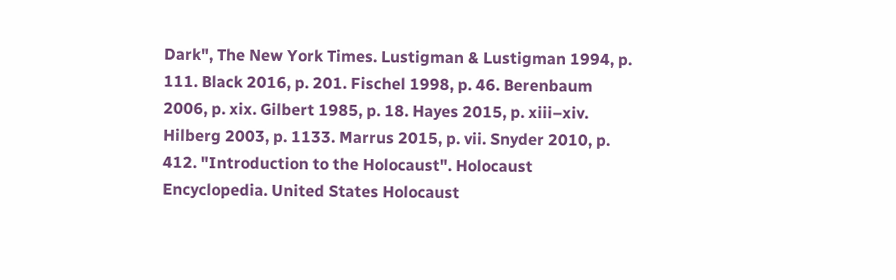Dark", The New York Times. Lustigman & Lustigman 1994, p. 111. Black 2016, p. 201. Fischel 1998, p. 46. Berenbaum 2006, p. xix. Gilbert 1985, p. 18. Hayes 2015, p. xiii–xiv. Hilberg 2003, p. 1133. Marrus 2015, p. vii. Snyder 2010, p. 412. "Introduction to the Holocaust". Holocaust Encyclopedia. United States Holocaust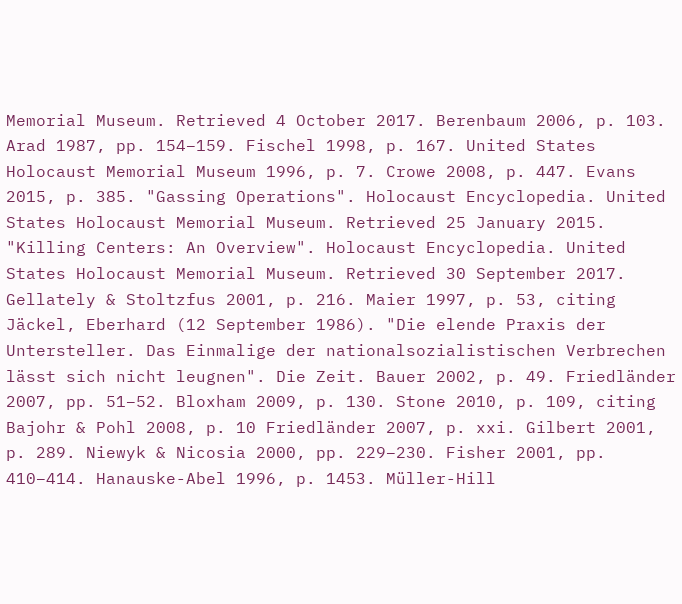Memorial Museum. Retrieved 4 October 2017. Berenbaum 2006, p. 103. Arad 1987, pp. 154–159. Fischel 1998, p. 167. United States Holocaust Memorial Museum 1996, p. 7. Crowe 2008, p. 447. Evans 2015, p. 385. "Gassing Operations". Holocaust Encyclopedia. United States Holocaust Memorial Museum. Retrieved 25 January 2015. "Killing Centers: An Overview". Holocaust Encyclopedia. United States Holocaust Memorial Museum. Retrieved 30 September 2017. Gellately & Stoltzfus 2001, p. 216. Maier 1997, p. 53, citing Jäckel, Eberhard (12 September 1986). "Die elende Praxis der Untersteller. Das Einmalige der nationalsozialistischen Verbrechen lässt sich nicht leugnen". Die Zeit. Bauer 2002, p. 49. Friedländer 2007, pp. 51–52. Bloxham 2009, p. 130. Stone 2010, p. 109, citing Bajohr & Pohl 2008, p. 10 Friedländer 2007, p. xxi. Gilbert 2001, p. 289. Niewyk & Nicosia 2000, pp. 229–230. Fisher 2001, pp. 410–414. Hanauske-Abel 1996, p. 1453. Müller-Hill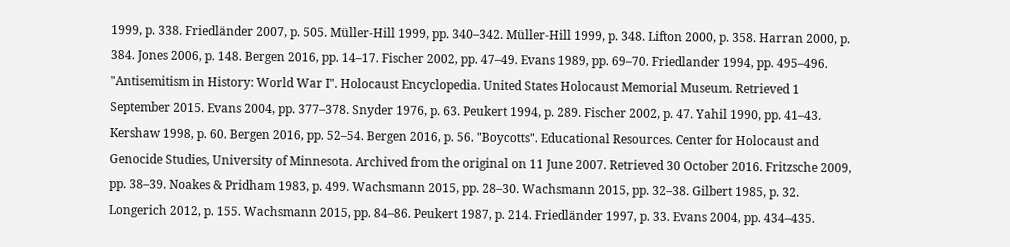1999, p. 338. Friedländer 2007, p. 505. Müller-Hill 1999, pp. 340–342. Müller-Hill 1999, p. 348. Lifton 2000, p. 358. Harran 2000, p. 384. Jones 2006, p. 148. Bergen 2016, pp. 14–17. Fischer 2002, pp. 47–49. Evans 1989, pp. 69–70. Friedlander 1994, pp. 495–496. "Antisemitism in History: World War I". Holocaust Encyclopedia. United States Holocaust Memorial Museum. Retrieved 1 September 2015. Evans 2004, pp. 377–378. Snyder 1976, p. 63. Peukert 1994, p. 289. Fischer 2002, p. 47. Yahil 1990, pp. 41–43. Kershaw 1998, p. 60. Bergen 2016, pp. 52–54. Bergen 2016, p. 56. "Boycotts". Educational Resources. Center for Holocaust and Genocide Studies, University of Minnesota. Archived from the original on 11 June 2007. Retrieved 30 October 2016. Fritzsche 2009, pp. 38–39. Noakes & Pridham 1983, p. 499. Wachsmann 2015, pp. 28–30. Wachsmann 2015, pp. 32–38. Gilbert 1985, p. 32. Longerich 2012, p. 155. Wachsmann 2015, pp. 84–86. Peukert 1987, p. 214. Friedländer 1997, p. 33. Evans 2004, pp. 434–435.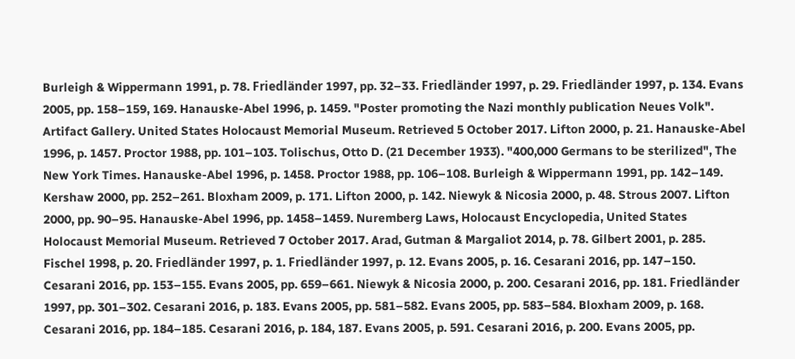Burleigh & Wippermann 1991, p. 78. Friedländer 1997, pp. 32–33. Friedländer 1997, p. 29. Friedländer 1997, p. 134. Evans 2005, pp. 158–159, 169. Hanauske-Abel 1996, p. 1459. "Poster promoting the Nazi monthly publication Neues Volk". Artifact Gallery. United States Holocaust Memorial Museum. Retrieved 5 October 2017. Lifton 2000, p. 21. Hanauske-Abel 1996, p. 1457. Proctor 1988, pp. 101–103. Tolischus, Otto D. (21 December 1933). "400,000 Germans to be sterilized", The New York Times. Hanauske-Abel 1996, p. 1458. Proctor 1988, pp. 106–108. Burleigh & Wippermann 1991, pp. 142–149. Kershaw 2000, pp. 252–261. Bloxham 2009, p. 171. Lifton 2000, p. 142. Niewyk & Nicosia 2000, p. 48. Strous 2007. Lifton 2000, pp. 90–95. Hanauske-Abel 1996, pp. 1458–1459. Nuremberg Laws, Holocaust Encyclopedia, United States Holocaust Memorial Museum. Retrieved 7 October 2017. Arad, Gutman & Margaliot 2014, p. 78. Gilbert 2001, p. 285. Fischel 1998, p. 20. Friedländer 1997, p. 1. Friedländer 1997, p. 12. Evans 2005, p. 16. Cesarani 2016, pp. 147–150. Cesarani 2016, pp. 153–155. Evans 2005, pp. 659–661. Niewyk & Nicosia 2000, p. 200. Cesarani 2016, pp. 181. Friedländer 1997, pp. 301–302. Cesarani 2016, p. 183. Evans 2005, pp. 581–582. Evans 2005, pp. 583–584. Bloxham 2009, p. 168. Cesarani 2016, pp. 184–185. Cesarani 2016, p. 184, 187. Evans 2005, p. 591. Cesarani 2016, p. 200. Evans 2005, pp.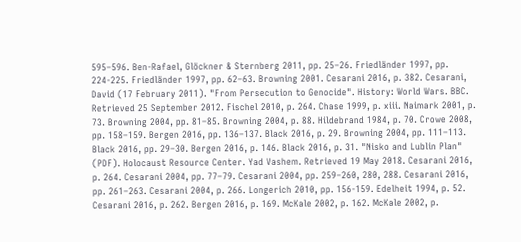595–596. Ben-Rafael, Glöckner & Sternberg 2011, pp. 25–26. Friedländer 1997, pp. 224-225. Friedländer 1997, pp. 62–63. Browning 2001. Cesarani 2016, p. 382. Cesarani, David (17 February 2011). "From Persecution to Genocide". History: World Wars. BBC. Retrieved 25 September 2012. Fischel 2010, p. 264. Chase 1999, p. xiii. Naimark 2001, p. 73. Browning 2004, pp. 81–85. Browning 2004, p. 88. Hildebrand 1984, p. 70. Crowe 2008, pp. 158–159. Bergen 2016, pp. 136–137. Black 2016, p. 29. Browning 2004, pp. 111–113. Black 2016, pp. 29–30. Bergen 2016, p. 146. Black 2016, p. 31. "Nisko and Lublin Plan" (PDF). Holocaust Resource Center. Yad Vashem. Retrieved 19 May 2018. Cesarani 2016, p. 264. Cesarani 2004, pp. 77–79. Cesarani 2004, pp. 259–260, 280, 288. Cesarani 2016, pp. 261–263. Cesarani 2004, p. 266. Longerich 2010, pp. 156-159. Edelheit 1994, p. 52. Cesarani 2016, p. 262. Bergen 2016, p. 169. McKale 2002, p. 162. McKale 2002, p.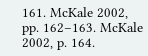161. McKale 2002, pp. 162–163. McKale 2002, p. 164.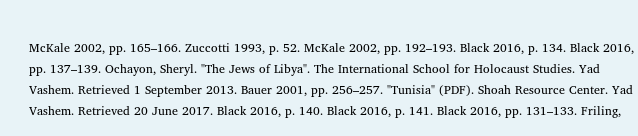McKale 2002, pp. 165–166. Zuccotti 1993, p. 52. McKale 2002, pp. 192–193. Black 2016, p. 134. Black 2016, pp. 137–139. Ochayon, Sheryl. "The Jews of Libya". The International School for Holocaust Studies. Yad Vashem. Retrieved 1 September 2013. Bauer 2001, pp. 256–257. "Tunisia" (PDF). Shoah Resource Center. Yad Vashem. Retrieved 20 June 2017. Black 2016, p. 140. Black 2016, p. 141. Black 2016, pp. 131–133. Friling,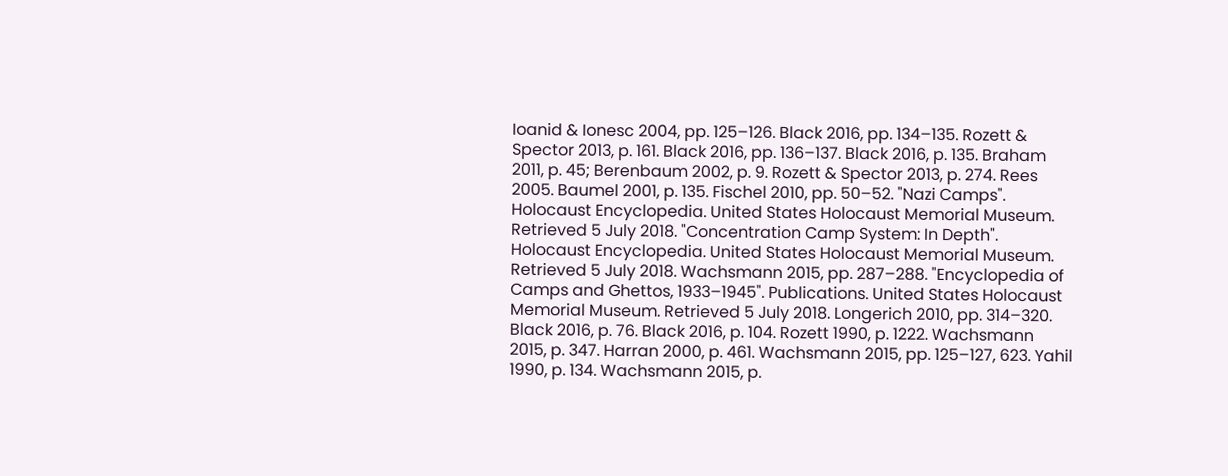Ioanid & Ionesc 2004, pp. 125–126. Black 2016, pp. 134–135. Rozett & Spector 2013, p. 161. Black 2016, pp. 136–137. Black 2016, p. 135. Braham 2011, p. 45; Berenbaum 2002, p. 9. Rozett & Spector 2013, p. 274. Rees 2005. Baumel 2001, p. 135. Fischel 2010, pp. 50–52. "Nazi Camps". Holocaust Encyclopedia. United States Holocaust Memorial Museum. Retrieved 5 July 2018. "Concentration Camp System: In Depth". Holocaust Encyclopedia. United States Holocaust Memorial Museum. Retrieved 5 July 2018. Wachsmann 2015, pp. 287–288. "Encyclopedia of Camps and Ghettos, 1933–1945". Publications. United States Holocaust Memorial Museum. Retrieved 5 July 2018. Longerich 2010, pp. 314–320. Black 2016, p. 76. Black 2016, p. 104. Rozett 1990, p. 1222. Wachsmann 2015, p. 347. Harran 2000, p. 461. Wachsmann 2015, pp. 125–127, 623. Yahil 1990, p. 134. Wachsmann 2015, p.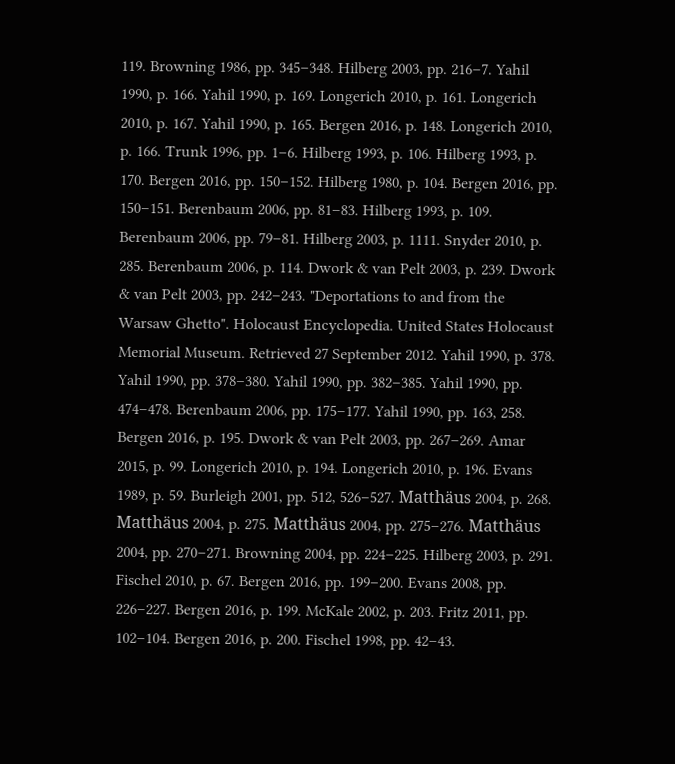119. Browning 1986, pp. 345–348. Hilberg 2003, pp. 216–7. Yahil 1990, p. 166. Yahil 1990, p. 169. Longerich 2010, p. 161. Longerich 2010, p. 167. Yahil 1990, p. 165. Bergen 2016, p. 148. Longerich 2010, p. 166. Trunk 1996, pp. 1–6. Hilberg 1993, p. 106. Hilberg 1993, p. 170. Bergen 2016, pp. 150–152. Hilberg 1980, p. 104. Bergen 2016, pp. 150–151. Berenbaum 2006, pp. 81–83. Hilberg 1993, p. 109. Berenbaum 2006, pp. 79–81. Hilberg 2003, p. 1111. Snyder 2010, p. 285. Berenbaum 2006, p. 114. Dwork & van Pelt 2003, p. 239. Dwork & van Pelt 2003, pp. 242–243. "Deportations to and from the Warsaw Ghetto". Holocaust Encyclopedia. United States Holocaust Memorial Museum. Retrieved 27 September 2012. Yahil 1990, p. 378. Yahil 1990, pp. 378–380. Yahil 1990, pp. 382–385. Yahil 1990, pp. 474–478. Berenbaum 2006, pp. 175–177. Yahil 1990, pp. 163, 258. Bergen 2016, p. 195. Dwork & van Pelt 2003, pp. 267–269. Amar 2015, p. 99. Longerich 2010, p. 194. Longerich 2010, p. 196. Evans 1989, p. 59. Burleigh 2001, pp. 512, 526–527. Matthäus 2004, p. 268. Matthäus 2004, p. 275. Matthäus 2004, pp. 275–276. Matthäus 2004, pp. 270–271. Browning 2004, pp. 224–225. Hilberg 2003, p. 291. Fischel 2010, p. 67. Bergen 2016, pp. 199–200. Evans 2008, pp. 226–227. Bergen 2016, p. 199. McKale 2002, p. 203. Fritz 2011, pp. 102–104. Bergen 2016, p. 200. Fischel 1998, pp. 42–43.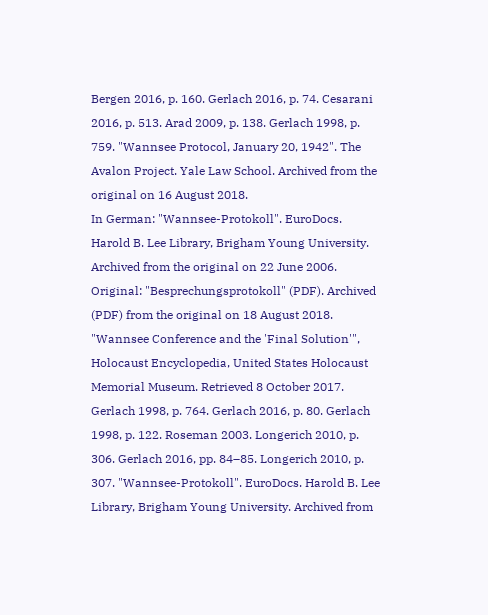Bergen 2016, p. 160. Gerlach 2016, p. 74. Cesarani 2016, p. 513. Arad 2009, p. 138. Gerlach 1998, p. 759. "Wannsee Protocol, January 20, 1942". The Avalon Project. Yale Law School. Archived from the original on 16 August 2018.
In German: "Wannsee-Protokoll". EuroDocs. Harold B. Lee Library, Brigham Young University. Archived from the original on 22 June 2006. Original: "Besprechungsprotokoll" (PDF). Archived (PDF) from the original on 18 August 2018.
"Wannsee Conference and the 'Final Solution'", Holocaust Encyclopedia, United States Holocaust Memorial Museum. Retrieved 8 October 2017. Gerlach 1998, p. 764. Gerlach 2016, p. 80. Gerlach 1998, p. 122. Roseman 2003. Longerich 2010, p. 306. Gerlach 2016, pp. 84–85. Longerich 2010, p. 307. "Wannsee-Protokoll". EuroDocs. Harold B. Lee Library, Brigham Young University. Archived from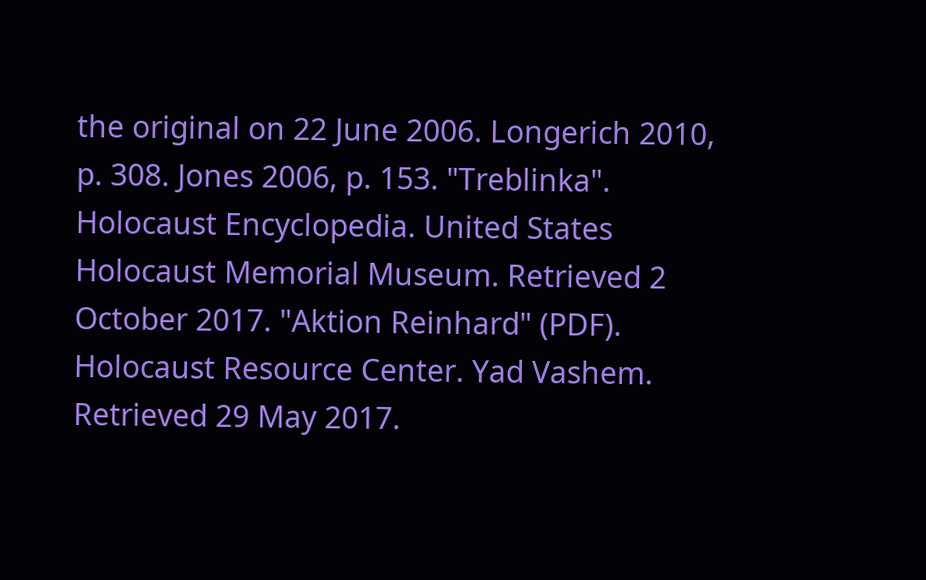the original on 22 June 2006. Longerich 2010, p. 308. Jones 2006, p. 153. "Treblinka". Holocaust Encyclopedia. United States Holocaust Memorial Museum. Retrieved 2 October 2017. "Aktion Reinhard" (PDF). Holocaust Resource Center. Yad Vashem. Retrieved 29 May 2017.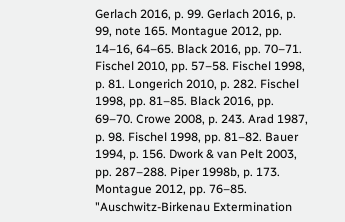Gerlach 2016, p. 99. Gerlach 2016, p. 99, note 165. Montague 2012, pp. 14–16, 64–65. Black 2016, pp. 70–71. Fischel 2010, pp. 57–58. Fischel 1998, p. 81. Longerich 2010, p. 282. Fischel 1998, pp. 81–85. Black 2016, pp. 69–70. Crowe 2008, p. 243. Arad 1987, p. 98. Fischel 1998, pp. 81–82. Bauer 1994, p. 156. Dwork & van Pelt 2003, pp. 287–288. Piper 1998b, p. 173. Montague 2012, pp. 76–85. "Auschwitz-Birkenau Extermination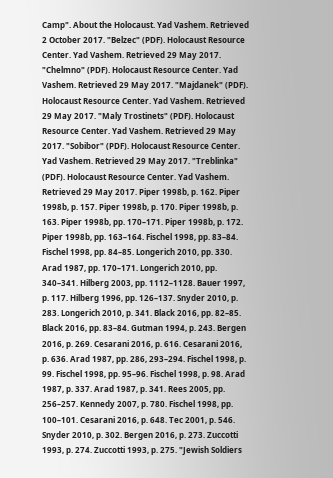Camp". About the Holocaust. Yad Vashem. Retrieved 2 October 2017. "Belzec" (PDF). Holocaust Resource Center. Yad Vashem. Retrieved 29 May 2017. "Chelmno" (PDF). Holocaust Resource Center. Yad Vashem. Retrieved 29 May 2017. "Majdanek" (PDF). Holocaust Resource Center. Yad Vashem. Retrieved 29 May 2017. "Maly Trostinets" (PDF). Holocaust Resource Center. Yad Vashem. Retrieved 29 May 2017. "Sobibor" (PDF). Holocaust Resource Center. Yad Vashem. Retrieved 29 May 2017. "Treblinka" (PDF). Holocaust Resource Center. Yad Vashem. Retrieved 29 May 2017. Piper 1998b, p. 162. Piper 1998b, p. 157. Piper 1998b, p. 170. Piper 1998b, p. 163. Piper 1998b, pp. 170–171. Piper 1998b, p. 172. Piper 1998b, pp. 163–164. Fischel 1998, pp. 83–84. Fischel 1998, pp. 84–85. Longerich 2010, pp. 330. Arad 1987, pp. 170–171. Longerich 2010, pp. 340–341. Hilberg 2003, pp. 1112–1128. Bauer 1997, p. 117. Hilberg 1996, pp. 126–137. Snyder 2010, p. 283. Longerich 2010, p. 341. Black 2016, pp. 82–85. Black 2016, pp. 83–84. Gutman 1994, p. 243. Bergen 2016, p. 269. Cesarani 2016, p. 616. Cesarani 2016, p. 636. Arad 1987, pp. 286, 293–294. Fischel 1998, p. 99. Fischel 1998, pp. 95–96. Fischel 1998, p. 98. Arad 1987, p. 337. Arad 1987, p. 341. Rees 2005, pp. 256–257. Kennedy 2007, p. 780. Fischel 1998, pp. 100–101. Cesarani 2016, p. 648. Tec 2001, p. 546. Snyder 2010, p. 302. Bergen 2016, p. 273. Zuccotti 1993, p. 274. Zuccotti 1993, p. 275. "Jewish Soldiers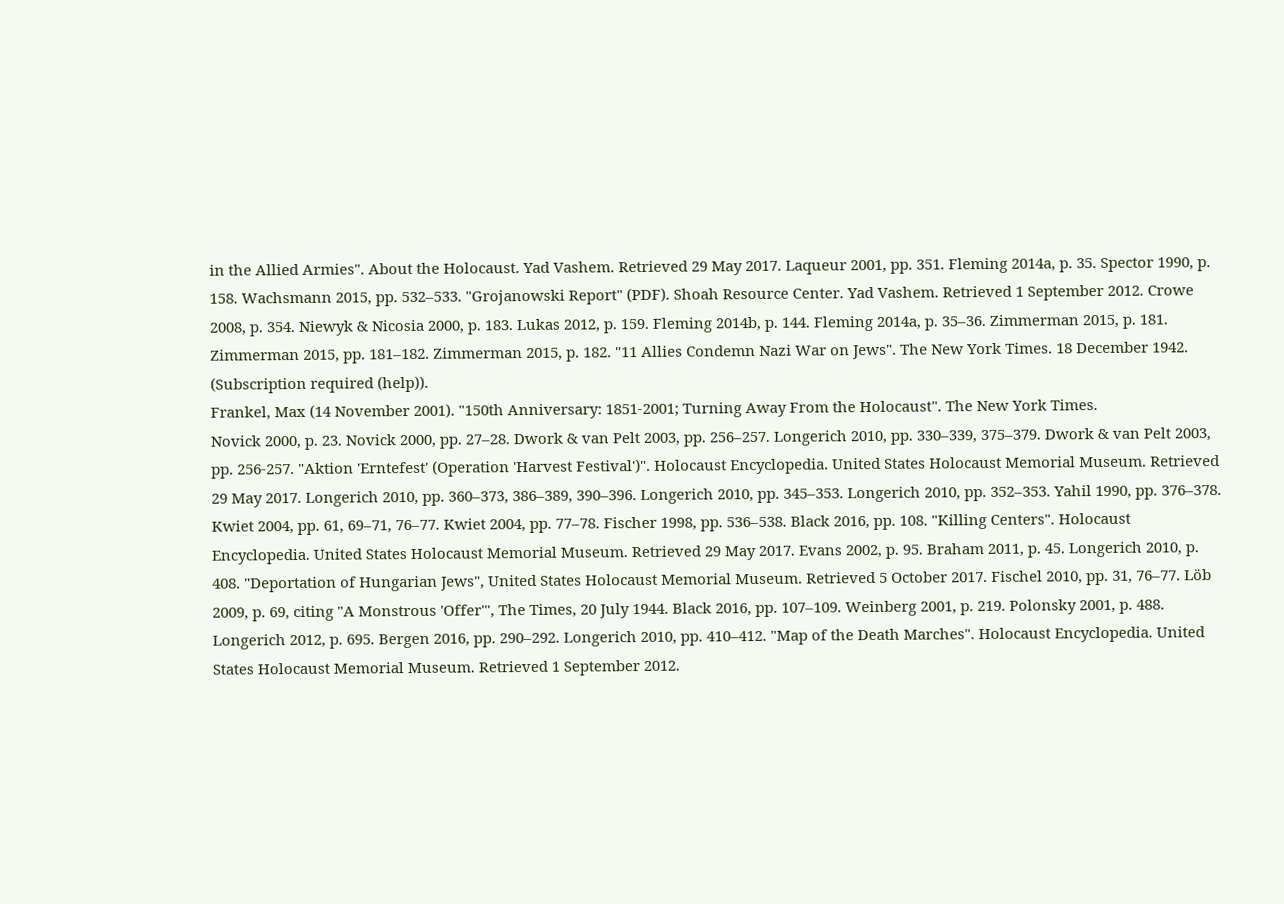in the Allied Armies". About the Holocaust. Yad Vashem. Retrieved 29 May 2017. Laqueur 2001, pp. 351. Fleming 2014a, p. 35. Spector 1990, p. 158. Wachsmann 2015, pp. 532–533. "Grojanowski Report" (PDF). Shoah Resource Center. Yad Vashem. Retrieved 1 September 2012. Crowe 2008, p. 354. Niewyk & Nicosia 2000, p. 183. Lukas 2012, p. 159. Fleming 2014b, p. 144. Fleming 2014a, p. 35–36. Zimmerman 2015, p. 181. Zimmerman 2015, pp. 181–182. Zimmerman 2015, p. 182. "11 Allies Condemn Nazi War on Jews". The New York Times. 18 December 1942. (Subscription required (help)).
Frankel, Max (14 November 2001). "150th Anniversary: 1851-2001; Turning Away From the Holocaust". The New York Times.
Novick 2000, p. 23. Novick 2000, pp. 27–28. Dwork & van Pelt 2003, pp. 256–257. Longerich 2010, pp. 330–339, 375–379. Dwork & van Pelt 2003, pp. 256-257. "Aktion 'Erntefest' (Operation 'Harvest Festival')". Holocaust Encyclopedia. United States Holocaust Memorial Museum. Retrieved 29 May 2017. Longerich 2010, pp. 360–373, 386–389, 390–396. Longerich 2010, pp. 345–353. Longerich 2010, pp. 352–353. Yahil 1990, pp. 376–378. Kwiet 2004, pp. 61, 69–71, 76–77. Kwiet 2004, pp. 77–78. Fischer 1998, pp. 536–538. Black 2016, pp. 108. "Killing Centers". Holocaust Encyclopedia. United States Holocaust Memorial Museum. Retrieved 29 May 2017. Evans 2002, p. 95. Braham 2011, p. 45. Longerich 2010, p. 408. "Deportation of Hungarian Jews", United States Holocaust Memorial Museum. Retrieved 5 October 2017. Fischel 2010, pp. 31, 76–77. Löb 2009, p. 69, citing "A Monstrous 'Offer'", The Times, 20 July 1944. Black 2016, pp. 107–109. Weinberg 2001, p. 219. Polonsky 2001, p. 488. Longerich 2012, p. 695. Bergen 2016, pp. 290–292. Longerich 2010, pp. 410–412. "Map of the Death Marches". Holocaust Encyclopedia. United States Holocaust Memorial Museum. Retrieved 1 September 2012.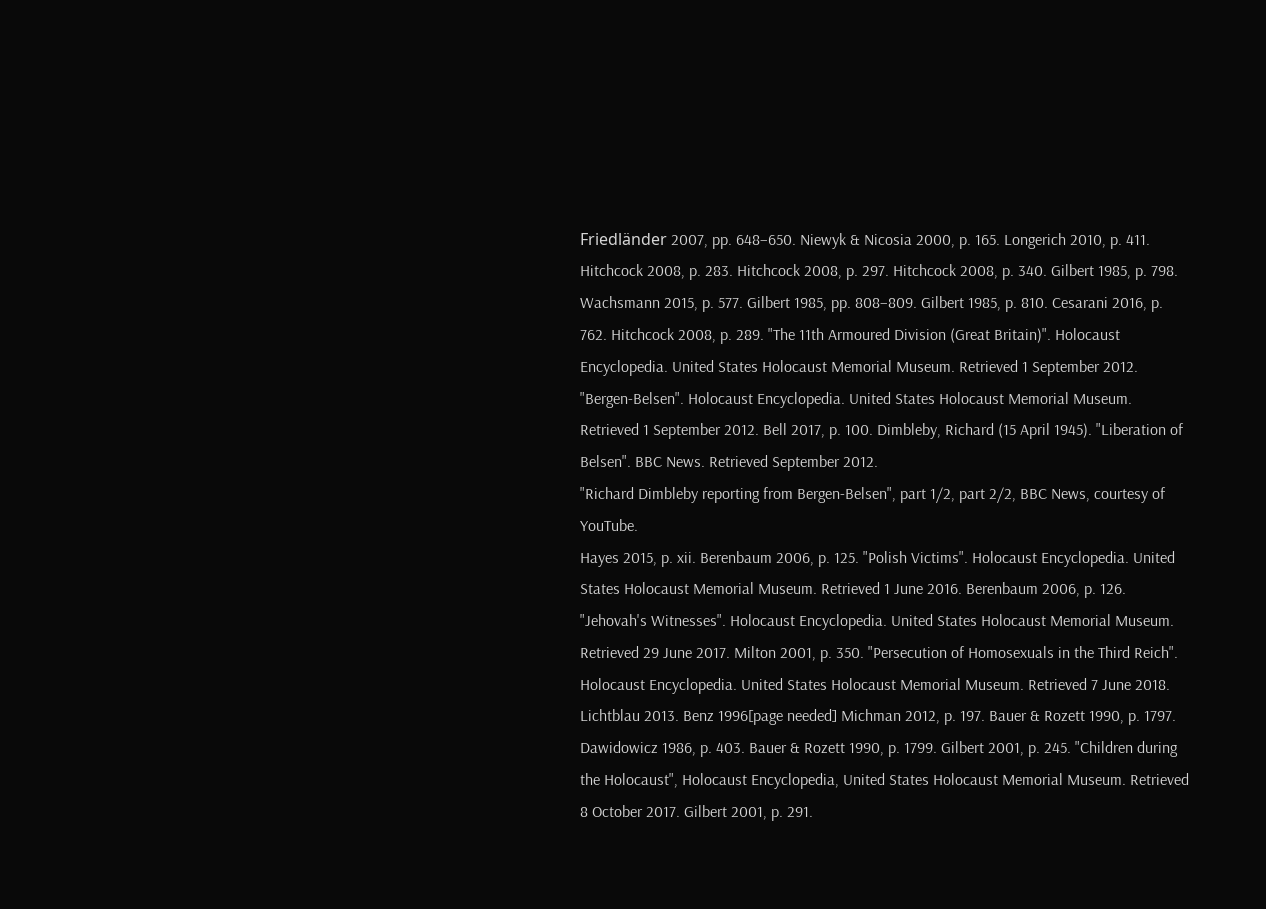Friedländer 2007, pp. 648–650. Niewyk & Nicosia 2000, p. 165. Longerich 2010, p. 411. Hitchcock 2008, p. 283. Hitchcock 2008, p. 297. Hitchcock 2008, p. 340. Gilbert 1985, p. 798. Wachsmann 2015, p. 577. Gilbert 1985, pp. 808–809. Gilbert 1985, p. 810. Cesarani 2016, p. 762. Hitchcock 2008, p. 289. "The 11th Armoured Division (Great Britain)". Holocaust Encyclopedia. United States Holocaust Memorial Museum. Retrieved 1 September 2012. "Bergen-Belsen". Holocaust Encyclopedia. United States Holocaust Memorial Museum. Retrieved 1 September 2012. Bell 2017, p. 100. Dimbleby, Richard (15 April 1945). "Liberation of Belsen". BBC News. Retrieved September 2012.
"Richard Dimbleby reporting from Bergen-Belsen", part 1/2, part 2/2, BBC News, courtesy of YouTube.
Hayes 2015, p. xii. Berenbaum 2006, p. 125. "Polish Victims". Holocaust Encyclopedia. United States Holocaust Memorial Museum. Retrieved 1 June 2016. Berenbaum 2006, p. 126. "Jehovah's Witnesses". Holocaust Encyclopedia. United States Holocaust Memorial Museum. Retrieved 29 June 2017. Milton 2001, p. 350. "Persecution of Homosexuals in the Third Reich". Holocaust Encyclopedia. United States Holocaust Memorial Museum. Retrieved 7 June 2018. Lichtblau 2013. Benz 1996[page needed] Michman 2012, p. 197. Bauer & Rozett 1990, p. 1797. Dawidowicz 1986, p. 403. Bauer & Rozett 1990, p. 1799. Gilbert 2001, p. 245. "Children during the Holocaust", Holocaust Encyclopedia, United States Holocaust Memorial Museum. Retrieved 8 October 2017. Gilbert 2001, p. 291.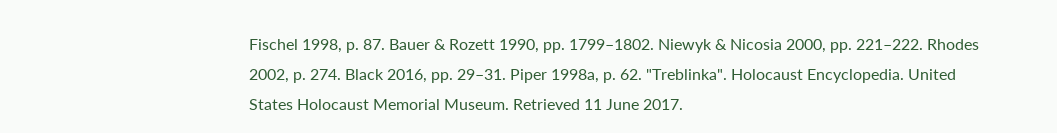Fischel 1998, p. 87. Bauer & Rozett 1990, pp. 1799–1802. Niewyk & Nicosia 2000, pp. 221–222. Rhodes 2002, p. 274. Black 2016, pp. 29–31. Piper 1998a, p. 62. "Treblinka". Holocaust Encyclopedia. United States Holocaust Memorial Museum. Retrieved 11 June 2017.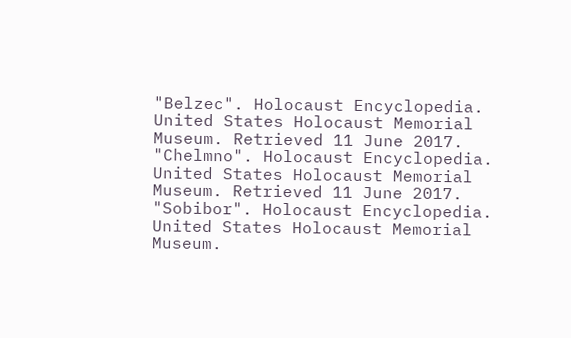"Belzec". Holocaust Encyclopedia. United States Holocaust Memorial Museum. Retrieved 11 June 2017. "Chelmno". Holocaust Encyclopedia. United States Holocaust Memorial Museum. Retrieved 11 June 2017. "Sobibor". Holocaust Encyclopedia. United States Holocaust Memorial Museum.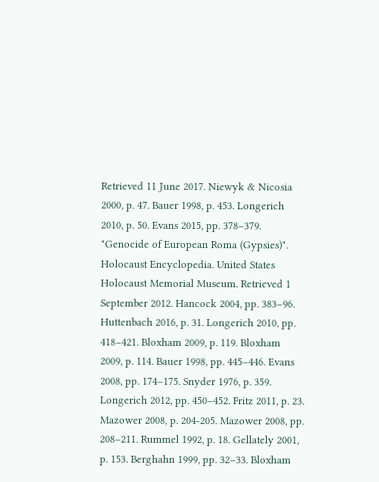Retrieved 11 June 2017. Niewyk & Nicosia 2000, p. 47. Bauer 1998, p. 453. Longerich 2010, p. 50. Evans 2015, pp. 378–379. "Genocide of European Roma (Gypsies)". Holocaust Encyclopedia. United States Holocaust Memorial Museum. Retrieved 1 September 2012. Hancock 2004, pp. 383–96. Huttenbach 2016, p. 31. Longerich 2010, pp. 418–421. Bloxham 2009, p. 119. Bloxham 2009, p. 114. Bauer 1998, pp. 445–446. Evans 2008, pp. 174–175. Snyder 1976, p. 359. Longerich 2012, pp. 450–452. Fritz 2011, p. 23. Mazower 2008, p. 204-205. Mazower 2008, pp. 208–211. Rummel 1992, p. 18. Gellately 2001, p. 153. Berghahn 1999, pp. 32–33. Bloxham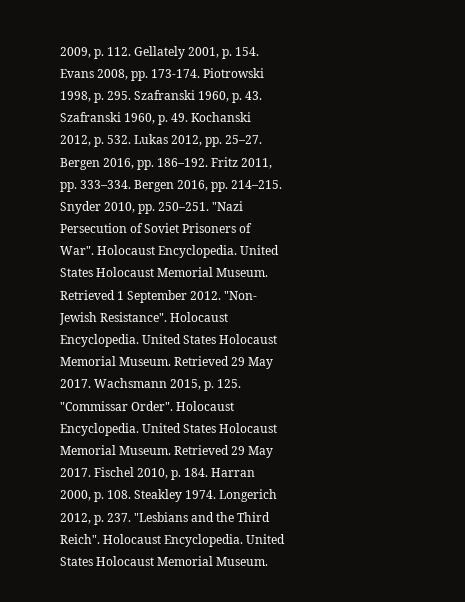2009, p. 112. Gellately 2001, p. 154. Evans 2008, pp. 173-174. Piotrowski 1998, p. 295. Szafranski 1960, p. 43. Szafranski 1960, p. 49. Kochanski 2012, p. 532. Lukas 2012, pp. 25–27. Bergen 2016, pp. 186–192. Fritz 2011, pp. 333–334. Bergen 2016, pp. 214–215. Snyder 2010, pp. 250–251. "Nazi Persecution of Soviet Prisoners of War". Holocaust Encyclopedia. United States Holocaust Memorial Museum. Retrieved 1 September 2012. "Non-Jewish Resistance". Holocaust Encyclopedia. United States Holocaust Memorial Museum. Retrieved 29 May 2017. Wachsmann 2015, p. 125. "Commissar Order". Holocaust Encyclopedia. United States Holocaust Memorial Museum. Retrieved 29 May 2017. Fischel 2010, p. 184. Harran 2000, p. 108. Steakley 1974. Longerich 2012, p. 237. "Lesbians and the Third Reich". Holocaust Encyclopedia. United States Holocaust Memorial Museum.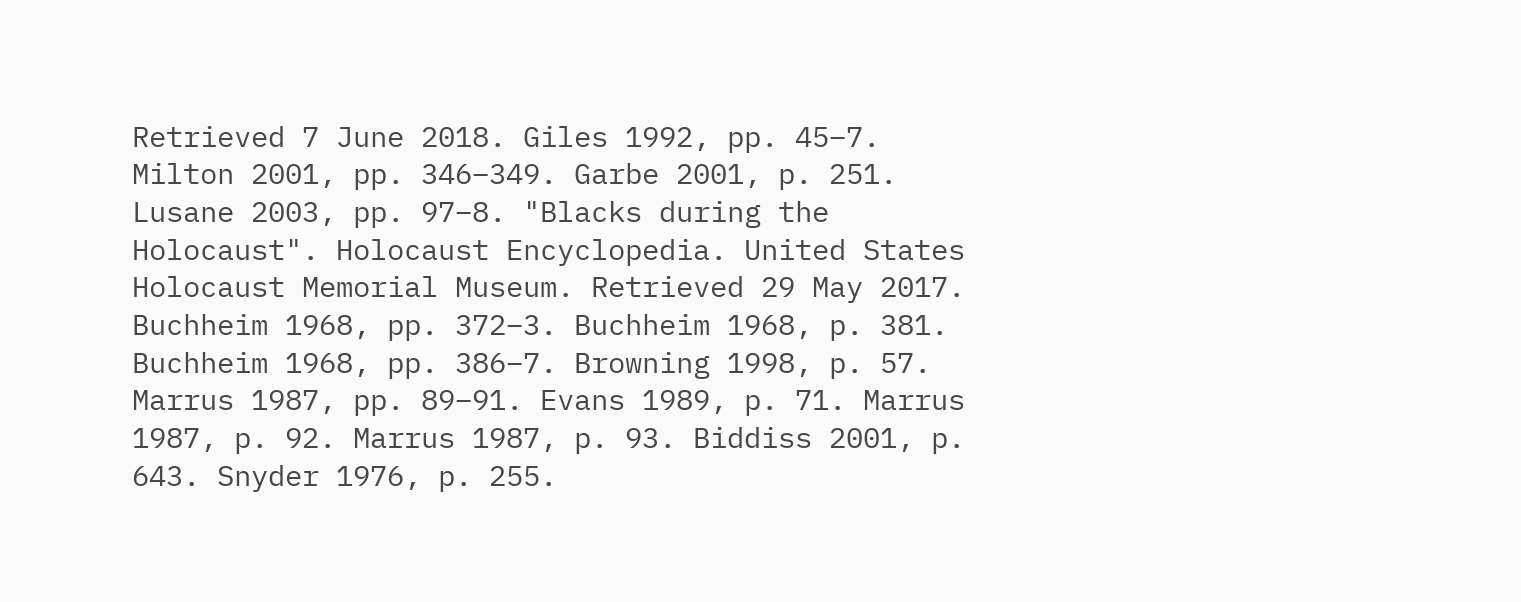Retrieved 7 June 2018. Giles 1992, pp. 45–7. Milton 2001, pp. 346–349. Garbe 2001, p. 251. Lusane 2003, pp. 97–8. "Blacks during the Holocaust". Holocaust Encyclopedia. United States Holocaust Memorial Museum. Retrieved 29 May 2017. Buchheim 1968, pp. 372–3. Buchheim 1968, p. 381. Buchheim 1968, pp. 386–7. Browning 1998, p. 57. Marrus 1987, pp. 89–91. Evans 1989, p. 71. Marrus 1987, p. 92. Marrus 1987, p. 93. Biddiss 2001, p. 643. Snyder 1976, p. 255.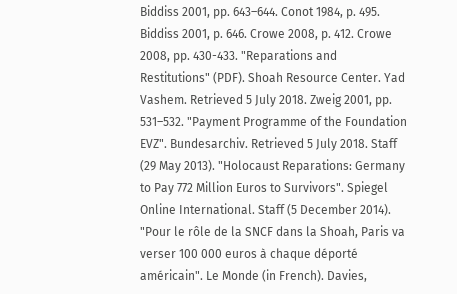Biddiss 2001, pp. 643–644. Conot 1984, p. 495. Biddiss 2001, p. 646. Crowe 2008, p. 412. Crowe 2008, pp. 430-433. "Reparations and Restitutions" (PDF). Shoah Resource Center. Yad Vashem. Retrieved 5 July 2018. Zweig 2001, pp. 531–532. "Payment Programme of the Foundation EVZ". Bundesarchiv. Retrieved 5 July 2018. Staff (29 May 2013). "Holocaust Reparations: Germany to Pay 772 Million Euros to Survivors". Spiegel Online International. Staff (5 December 2014). "Pour le rôle de la SNCF dans la Shoah, Paris va verser 100 000 euros à chaque déporté américain". Le Monde (in French). Davies,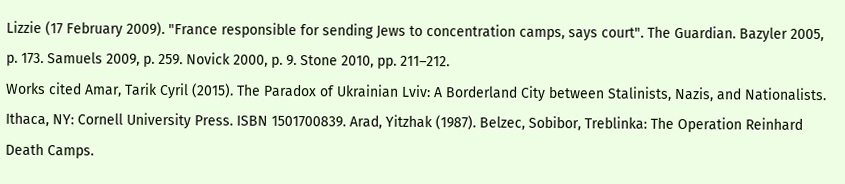Lizzie (17 February 2009). "France responsible for sending Jews to concentration camps, says court". The Guardian. Bazyler 2005, p. 173. Samuels 2009, p. 259. Novick 2000, p. 9. Stone 2010, pp. 211–212.
Works cited Amar, Tarik Cyril (2015). The Paradox of Ukrainian Lviv: A Borderland City between Stalinists, Nazis, and Nationalists. Ithaca, NY: Cornell University Press. ISBN 1501700839. Arad, Yitzhak (1987). Belzec, Sobibor, Treblinka: The Operation Reinhard Death Camps.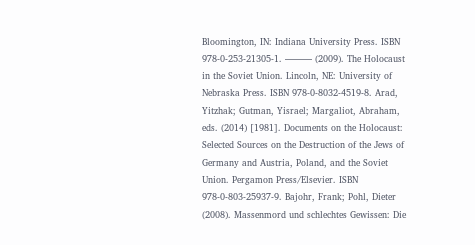Bloomington, IN: Indiana University Press. ISBN 978-0-253-21305-1. ——— (2009). The Holocaust in the Soviet Union. Lincoln, NE: University of Nebraska Press. ISBN 978-0-8032-4519-8. Arad, Yitzhak; Gutman, Yisrael; Margaliot, Abraham, eds. (2014) [1981]. Documents on the Holocaust: Selected Sources on the Destruction of the Jews of Germany and Austria, Poland, and the Soviet Union. Pergamon Press/Elsevier. ISBN 978-0-803-25937-9. Bajohr, Frank; Pohl, Dieter (2008). Massenmord und schlechtes Gewissen: Die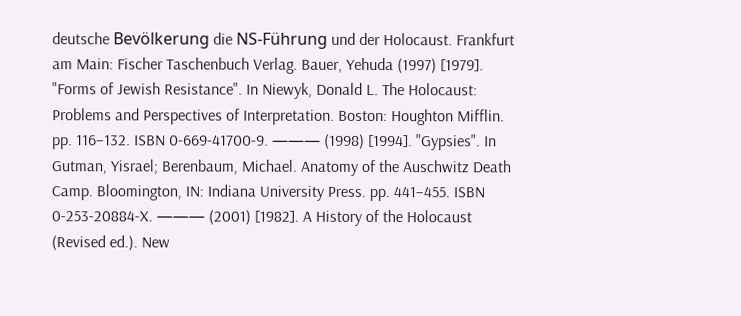deutsche Bevölkerung die NS-Führung und der Holocaust. Frankfurt am Main: Fischer Taschenbuch Verlag. Bauer, Yehuda (1997) [1979]. "Forms of Jewish Resistance". In Niewyk, Donald L. The Holocaust: Problems and Perspectives of Interpretation. Boston: Houghton Mifflin. pp. 116–132. ISBN 0-669-41700-9. ——— (1998) [1994]. "Gypsies". In Gutman, Yisrael; Berenbaum, Michael. Anatomy of the Auschwitz Death Camp. Bloomington, IN: Indiana University Press. pp. 441–455. ISBN 0-253-20884-X. ——— (2001) [1982]. A History of the Holocaust (Revised ed.). New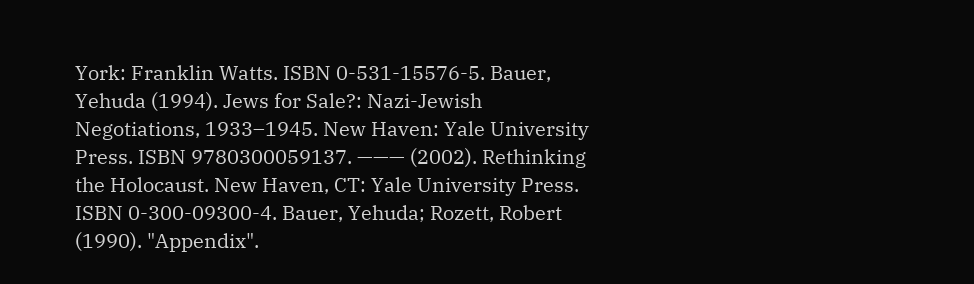York: Franklin Watts. ISBN 0-531-15576-5. Bauer, Yehuda (1994). Jews for Sale?: Nazi-Jewish Negotiations, 1933–1945. New Haven: Yale University Press. ISBN 9780300059137. ——— (2002). Rethinking the Holocaust. New Haven, CT: Yale University Press. ISBN 0-300-09300-4. Bauer, Yehuda; Rozett, Robert (1990). "Appendix".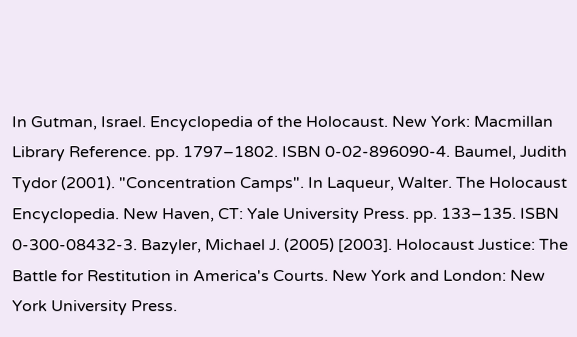In Gutman, Israel. Encyclopedia of the Holocaust. New York: Macmillan Library Reference. pp. 1797–1802. ISBN 0-02-896090-4. Baumel, Judith Tydor (2001). "Concentration Camps". In Laqueur, Walter. The Holocaust Encyclopedia. New Haven, CT: Yale University Press. pp. 133–135. ISBN 0-300-08432-3. Bazyler, Michael J. (2005) [2003]. Holocaust Justice: The Battle for Restitution in America's Courts. New York and London: New York University Press.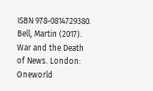ISBN 978-0814729380. Bell, Martin (2017). War and the Death of News. London: Oneworld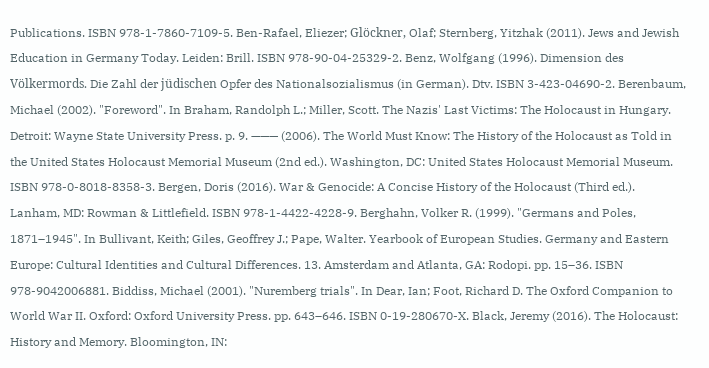Publications. ISBN 978-1-7860-7109-5. Ben-Rafael, Eliezer; Glöckner, Olaf; Sternberg, Yitzhak (2011). Jews and Jewish Education in Germany Today. Leiden: Brill. ISBN 978-90-04-25329-2. Benz, Wolfgang (1996). Dimension des Völkermords. Die Zahl der jüdischen Opfer des Nationalsozialismus (in German). Dtv. ISBN 3-423-04690-2. Berenbaum, Michael (2002). "Foreword". In Braham, Randolph L.; Miller, Scott. The Nazis' Last Victims: The Holocaust in Hungary. Detroit: Wayne State University Press. p. 9. ——— (2006). The World Must Know: The History of the Holocaust as Told in the United States Holocaust Memorial Museum (2nd ed.). Washington, DC: United States Holocaust Memorial Museum. ISBN 978-0-8018-8358-3. Bergen, Doris (2016). War & Genocide: A Concise History of the Holocaust (Third ed.). Lanham, MD: Rowman & Littlefield. ISBN 978-1-4422-4228-9. Berghahn, Volker R. (1999). "Germans and Poles, 1871–1945". In Bullivant, Keith; Giles, Geoffrey J.; Pape, Walter. Yearbook of European Studies. Germany and Eastern Europe: Cultural Identities and Cultural Differences. 13. Amsterdam and Atlanta, GA: Rodopi. pp. 15–36. ISBN 978-9042006881. Biddiss, Michael (2001). "Nuremberg trials". In Dear, Ian; Foot, Richard D. The Oxford Companion to World War II. Oxford: Oxford University Press. pp. 643–646. ISBN 0-19-280670-X. Black, Jeremy (2016). The Holocaust: History and Memory. Bloomington, IN: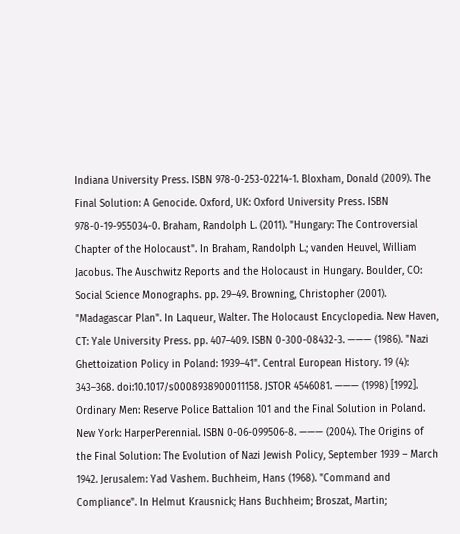Indiana University Press. ISBN 978-0-253-02214-1. Bloxham, Donald (2009). The Final Solution: A Genocide. Oxford, UK: Oxford University Press. ISBN 978-0-19-955034-0. Braham, Randolph L. (2011). "Hungary: The Controversial Chapter of the Holocaust". In Braham, Randolph L.; vanden Heuvel, William Jacobus. The Auschwitz Reports and the Holocaust in Hungary. Boulder, CO: Social Science Monographs. pp. 29–49. Browning, Christopher (2001). "Madagascar Plan". In Laqueur, Walter. The Holocaust Encyclopedia. New Haven, CT: Yale University Press. pp. 407–409. ISBN 0-300-08432-3. ——— (1986). "Nazi Ghettoization Policy in Poland: 1939–41". Central European History. 19 (4): 343–368. doi:10.1017/s0008938900011158. JSTOR 4546081. ——— (1998) [1992]. Ordinary Men: Reserve Police Battalion 101 and the Final Solution in Poland. New York: HarperPerennial. ISBN 0-06-099506-8. ——— (2004). The Origins of the Final Solution: The Evolution of Nazi Jewish Policy, September 1939 – March 1942. Jerusalem: Yad Vashem. Buchheim, Hans (1968). "Command and Compliance". In Helmut Krausnick; Hans Buchheim; Broszat, Martin;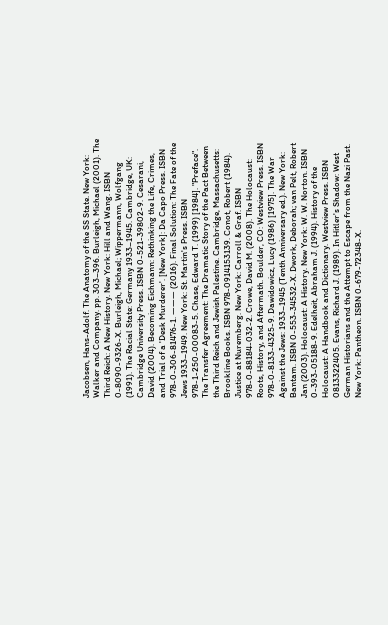Jacobsen, Hans-Adolf. The Anatomy of the SS State. New York: Walker and Company. pp. 303–396. Burleigh, Michael (2001). The Third Reich: A New History. New York: Hill and Wang. ISBN 0-8090-9326-X. Burleigh, Michael; Wippermann, Wolfgang (1991). The Racial State: Germany 1933–1945. Cambridge, UK: Cambridge University Press. ISBN 0-521-39802-9. Cesarani, David (2004). Becoming Eichmann: Rethinking the Life, Crimes, and Trial of a 'Desk Murderer'. [New York]: Da Capo Press. ISBN 978-0-306-81476-1. ——— (2016). Final Solution: The Fate of the Jews 1933–1949. New York: St. Martin's Press. ISBN 978-1-250-00083-5. Chase, Edward T. (1999) [1984]. "Preface". The Transfer Agreement: The Dramatic Story of the Pact Between the Third Reich and Jewish Palestine. Cambridge, Massachusetts: Brookline Books. ISBN 978-0914153139. Conot, Robert (1984). Justice at Nuremberg. New York: Carroll & Graf. ISBN 978-0-88184-032-2. Crowe, David M. (2008). The Holocaust: Roots, History, and Aftermath. Boulder, CO: Westview Press. ISBN 978-0-8133-4325-9. Dawidowicz, Lucy (1986) [1975]. The War Against the Jews: 1933–1945 (Tenth Anniversary ed.). New York: Bantam. ISBN 0-553-34532-X. Dwork, Deborah; van Pelt, Robert Jan (2003). Holocaust: A History. New York: W. W. Norton. ISBN 0-393-05188-9. Edelheit, Abraham J. (1994). History of the Holocaust: A Handbook and Dictionary. Westview Press. ISBN 0813322405. Evans, Richard J. (1989). In Hitler's Shadow: West German Historians and the Attempt to Escape from the Nazi Past. New York: Pantheon. ISBN 0-679-72348-X.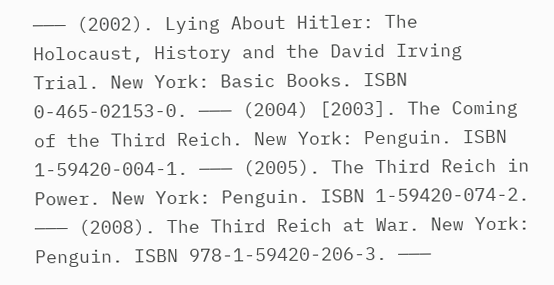——— (2002). Lying About Hitler: The Holocaust, History and the David Irving Trial. New York: Basic Books. ISBN 0-465-02153-0. ——— (2004) [2003]. The Coming of the Third Reich. New York: Penguin. ISBN 1-59420-004-1. ——— (2005). The Third Reich in Power. New York: Penguin. ISBN 1-59420-074-2. ——— (2008). The Third Reich at War. New York: Penguin. ISBN 978-1-59420-206-3. ———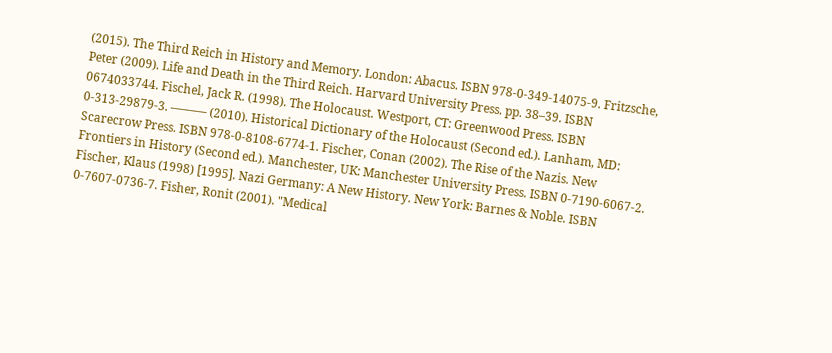(2015). The Third Reich in History and Memory. London: Abacus. ISBN 978-0-349-14075-9. Fritzsche, Peter (2009). Life and Death in the Third Reich. Harvard University Press. pp. 38–39. ISBN 0674033744. Fischel, Jack R. (1998). The Holocaust. Westport, CT: Greenwood Press. ISBN 0-313-29879-3. ——— (2010). Historical Dictionary of the Holocaust (Second ed.). Lanham, MD: Scarecrow Press. ISBN 978-0-8108-6774-1. Fischer, Conan (2002). The Rise of the Nazis. New Frontiers in History (Second ed.). Manchester, UK: Manchester University Press. ISBN 0-7190-6067-2. Fischer, Klaus (1998) [1995]. Nazi Germany: A New History. New York: Barnes & Noble. ISBN 0-7607-0736-7. Fisher, Ronit (2001). "Medical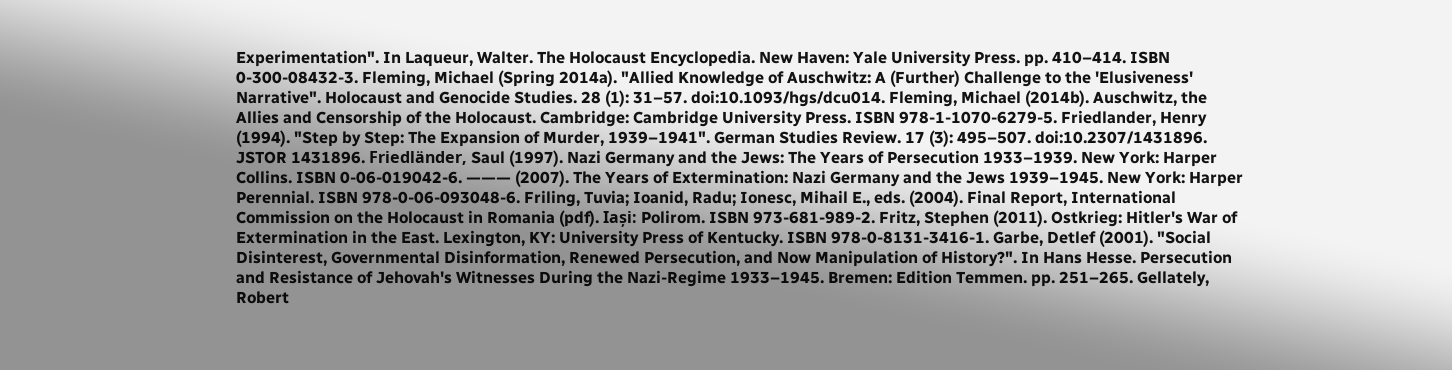Experimentation". In Laqueur, Walter. The Holocaust Encyclopedia. New Haven: Yale University Press. pp. 410–414. ISBN 0-300-08432-3. Fleming, Michael (Spring 2014a). "Allied Knowledge of Auschwitz: A (Further) Challenge to the 'Elusiveness' Narrative". Holocaust and Genocide Studies. 28 (1): 31–57. doi:10.1093/hgs/dcu014. Fleming, Michael (2014b). Auschwitz, the Allies and Censorship of the Holocaust. Cambridge: Cambridge University Press. ISBN 978-1-1070-6279-5. Friedlander, Henry (1994). "Step by Step: The Expansion of Murder, 1939–1941". German Studies Review. 17 (3): 495–507. doi:10.2307/1431896. JSTOR 1431896. Friedländer, Saul (1997). Nazi Germany and the Jews: The Years of Persecution 1933–1939. New York: Harper Collins. ISBN 0-06-019042-6. ——— (2007). The Years of Extermination: Nazi Germany and the Jews 1939–1945. New York: Harper Perennial. ISBN 978-0-06-093048-6. Friling, Tuvia; Ioanid, Radu; Ionesc, Mihail E., eds. (2004). Final Report, International Commission on the Holocaust in Romania (pdf). Iași: Polirom. ISBN 973-681-989-2. Fritz, Stephen (2011). Ostkrieg: Hitler's War of Extermination in the East. Lexington, KY: University Press of Kentucky. ISBN 978-0-8131-3416-1. Garbe, Detlef (2001). "Social Disinterest, Governmental Disinformation, Renewed Persecution, and Now Manipulation of History?". In Hans Hesse. Persecution and Resistance of Jehovah's Witnesses During the Nazi-Regime 1933–1945. Bremen: Edition Temmen. pp. 251–265. Gellately, Robert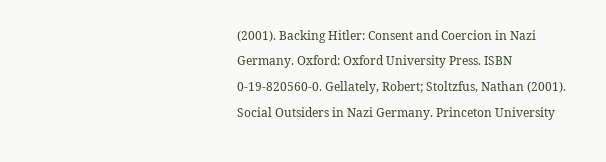(2001). Backing Hitler: Consent and Coercion in Nazi Germany. Oxford: Oxford University Press. ISBN 0-19-820560-0. Gellately, Robert; Stoltzfus, Nathan (2001). Social Outsiders in Nazi Germany. Princeton University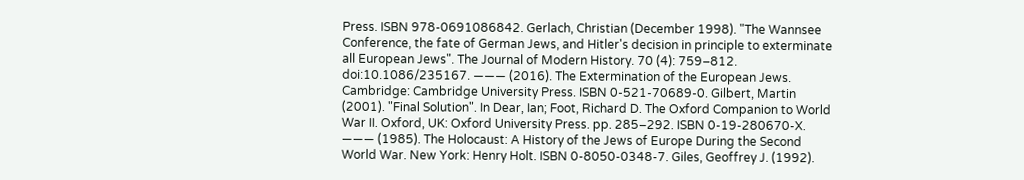Press. ISBN 978-0691086842. Gerlach, Christian (December 1998). "The Wannsee Conference, the fate of German Jews, and Hitler's decision in principle to exterminate all European Jews". The Journal of Modern History. 70 (4): 759–812. doi:10.1086/235167. ——— (2016). The Extermination of the European Jews. Cambridge: Cambridge University Press. ISBN 0-521-70689-0. Gilbert, Martin (2001). "Final Solution". In Dear, Ian; Foot, Richard D. The Oxford Companion to World War II. Oxford, UK: Oxford University Press. pp. 285–292. ISBN 0-19-280670-X. ——— (1985). The Holocaust: A History of the Jews of Europe During the Second World War. New York: Henry Holt. ISBN 0-8050-0348-7. Giles, Geoffrey J. (1992).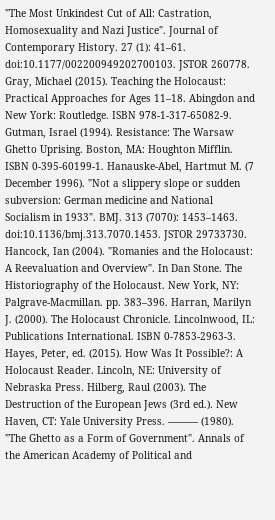"The Most Unkindest Cut of All: Castration, Homosexuality and Nazi Justice". Journal of Contemporary History. 27 (1): 41–61. doi:10.1177/002200949202700103. JSTOR 260778. Gray, Michael (2015). Teaching the Holocaust: Practical Approaches for Ages 11–18. Abingdon and New York: Routledge. ISBN 978-1-317-65082-9. Gutman, Israel (1994). Resistance: The Warsaw Ghetto Uprising. Boston, MA: Houghton Mifflin. ISBN 0-395-60199-1. Hanauske-Abel, Hartmut M. (7 December 1996). "Not a slippery slope or sudden subversion: German medicine and National Socialism in 1933". BMJ. 313 (7070): 1453–1463. doi:10.1136/bmj.313.7070.1453. JSTOR 29733730. Hancock, Ian (2004). "Romanies and the Holocaust: A Reevaluation and Overview". In Dan Stone. The Historiography of the Holocaust. New York, NY: Palgrave-Macmillan. pp. 383–396. Harran, Marilyn J. (2000). The Holocaust Chronicle. Lincolnwood, IL: Publications International. ISBN 0-7853-2963-3. Hayes, Peter, ed. (2015). How Was It Possible?: A Holocaust Reader. Lincoln, NE: University of Nebraska Press. Hilberg, Raul (2003). The Destruction of the European Jews (3rd ed.). New Haven, CT: Yale University Press. ——— (1980). "The Ghetto as a Form of Government". Annals of the American Academy of Political and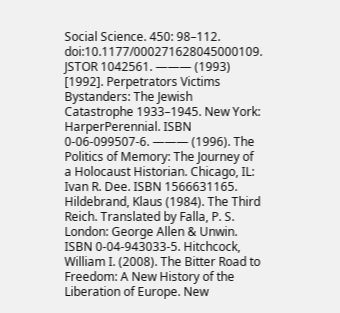Social Science. 450: 98–112. doi:10.1177/000271628045000109. JSTOR 1042561. ——— (1993) [1992]. Perpetrators Victims Bystanders: The Jewish Catastrophe 1933–1945. New York: HarperPerennial. ISBN 0-06-099507-6. ——— (1996). The Politics of Memory: The Journey of a Holocaust Historian. Chicago, IL: Ivan R. Dee. ISBN 1566631165. Hildebrand, Klaus (1984). The Third Reich. Translated by Falla, P. S. London: George Allen & Unwin. ISBN 0-04-943033-5. Hitchcock, William I. (2008). The Bitter Road to Freedom: A New History of the Liberation of Europe. New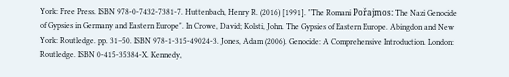York: Free Press. ISBN 978-0-7432-7381-7. Huttenbach, Henry R. (2016) [1991]. "The Romani Pořajmos: The Nazi Genocide of Gypsies in Germany and Eastern Europe". In Crowe, David; Kolsti, John. The Gypsies of Eastern Europe. Abingdon and New York: Routledge. pp. 31–50. ISBN 978-1-315-49024-3. Jones, Adam (2006). Genocide: A Comprehensive Introduction. London: Routledge. ISBN 0-415-35384-X. Kennedy,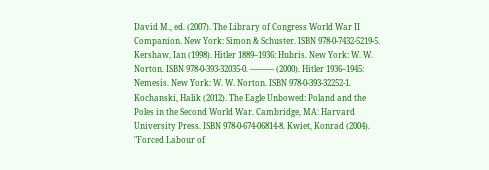David M., ed. (2007). The Library of Congress World War II Companion. New York: Simon & Schuster. ISBN 978-0-7432-5219-5. Kershaw, Ian (1998). Hitler 1889–1936: Hubris. New York: W. W. Norton. ISBN 978-0-393-32035-0. ——— (2000). Hitler 1936–1945: Nemesis. New York: W. W. Norton. ISBN 978-0-393-32252-1. Kochanski, Halik (2012). The Eagle Unbowed: Poland and the Poles in the Second World War. Cambridge, MA: Harvard University Press. ISBN 978-0-674-06814-8. Kwiet, Konrad (2004). "Forced Labour of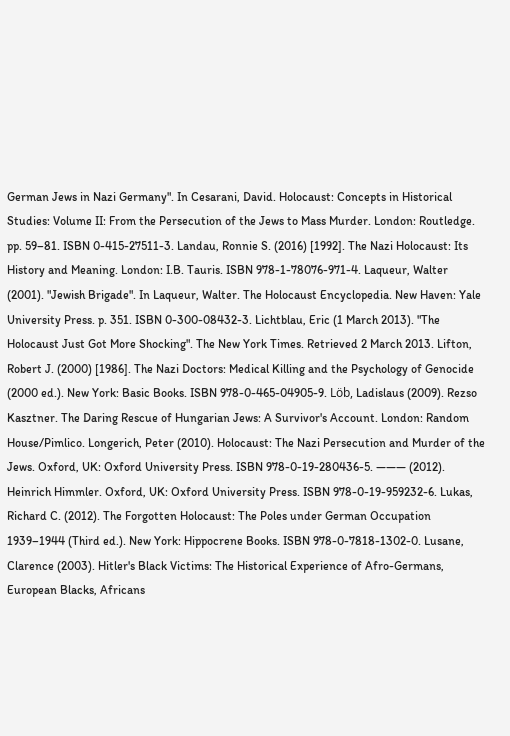German Jews in Nazi Germany". In Cesarani, David. Holocaust: Concepts in Historical Studies: Volume II: From the Persecution of the Jews to Mass Murder. London: Routledge. pp. 59–81. ISBN 0-415-27511-3. Landau, Ronnie S. (2016) [1992]. The Nazi Holocaust: Its History and Meaning. London: I.B. Tauris. ISBN 978-1-78076-971-4. Laqueur, Walter (2001). "Jewish Brigade". In Laqueur, Walter. The Holocaust Encyclopedia. New Haven: Yale University Press. p. 351. ISBN 0-300-08432-3. Lichtblau, Eric (1 March 2013). "The Holocaust Just Got More Shocking". The New York Times. Retrieved 2 March 2013. Lifton, Robert J. (2000) [1986]. The Nazi Doctors: Medical Killing and the Psychology of Genocide (2000 ed.). New York: Basic Books. ISBN 978-0-465-04905-9. Löb, Ladislaus (2009). Rezso Kasztner. The Daring Rescue of Hungarian Jews: A Survivor's Account. London: Random House/Pimlico. Longerich, Peter (2010). Holocaust: The Nazi Persecution and Murder of the Jews. Oxford, UK: Oxford University Press. ISBN 978-0-19-280436-5. ——— (2012). Heinrich Himmler. Oxford, UK: Oxford University Press. ISBN 978-0-19-959232-6. Lukas, Richard C. (2012). The Forgotten Holocaust: The Poles under German Occupation 1939–1944 (Third ed.). New York: Hippocrene Books. ISBN 978-0-7818-1302-0. Lusane, Clarence (2003). Hitler's Black Victims: The Historical Experience of Afro-Germans, European Blacks, Africans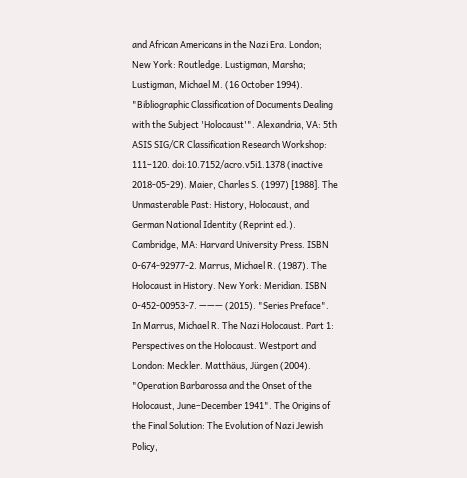and African Americans in the Nazi Era. London; New York: Routledge. Lustigman, Marsha; Lustigman, Michael M. (16 October 1994). "Bibliographic Classification of Documents Dealing with the Subject 'Holocaust'". Alexandria, VA: 5th ASIS SIG/CR Classification Research Workshop: 111–120. doi:10.7152/acro.v5i1.1378 (inactive 2018-05-29). Maier, Charles S. (1997) [1988]. The Unmasterable Past: History, Holocaust, and German National Identity (Reprint ed.). Cambridge, MA: Harvard University Press. ISBN 0-674-92977-2. Marrus, Michael R. (1987). The Holocaust in History. New York: Meridian. ISBN 0-452-00953-7. ——— (2015). "Series Preface". In Marrus, Michael R. The Nazi Holocaust. Part 1: Perspectives on the Holocaust. Westport and London: Meckler. Matthäus, Jürgen (2004). "Operation Barbarossa and the Onset of the Holocaust, June–December 1941". The Origins of the Final Solution: The Evolution of Nazi Jewish Policy,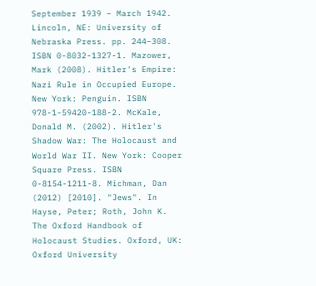September 1939 – March 1942. Lincoln, NE: University of Nebraska Press. pp. 244–308. ISBN 0-8032-1327-1. Mazower, Mark (2008). Hitler's Empire: Nazi Rule in Occupied Europe. New York: Penguin. ISBN 978-1-59420-188-2. McKale, Donald M. (2002). Hitler's Shadow War: The Holocaust and World War II. New York: Cooper Square Press. ISBN 0-8154-1211-8. Michman, Dan (2012) [2010]. "Jews". In Hayse, Peter; Roth, John K. The Oxford Handbook of Holocaust Studies. Oxford, UK: Oxford University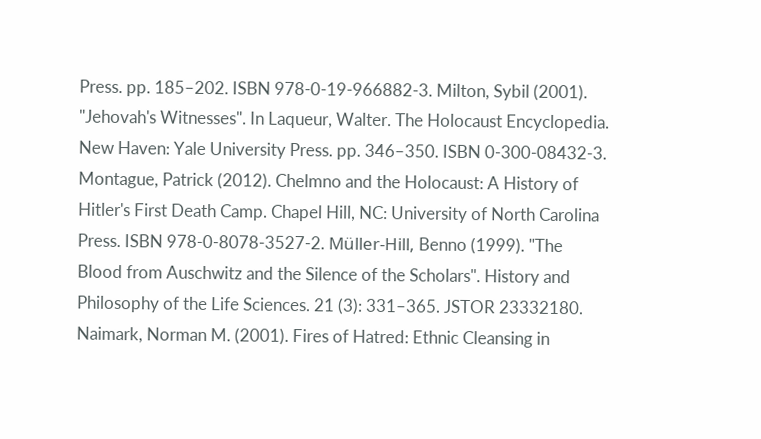Press. pp. 185–202. ISBN 978-0-19-966882-3. Milton, Sybil (2001). "Jehovah's Witnesses". In Laqueur, Walter. The Holocaust Encyclopedia. New Haven: Yale University Press. pp. 346–350. ISBN 0-300-08432-3. Montague, Patrick (2012). Chelmno and the Holocaust: A History of Hitler's First Death Camp. Chapel Hill, NC: University of North Carolina Press. ISBN 978-0-8078-3527-2. Müller-Hill, Benno (1999). "The Blood from Auschwitz and the Silence of the Scholars". History and Philosophy of the Life Sciences. 21 (3): 331–365. JSTOR 23332180. Naimark, Norman M. (2001). Fires of Hatred: Ethnic Cleansing in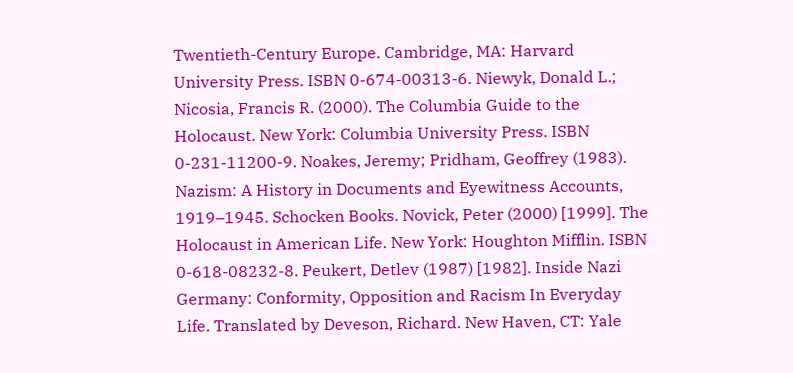Twentieth-Century Europe. Cambridge, MA: Harvard University Press. ISBN 0-674-00313-6. Niewyk, Donald L.; Nicosia, Francis R. (2000). The Columbia Guide to the Holocaust. New York: Columbia University Press. ISBN 0-231-11200-9. Noakes, Jeremy; Pridham, Geoffrey (1983). Nazism: A History in Documents and Eyewitness Accounts, 1919–1945. Schocken Books. Novick, Peter (2000) [1999]. The Holocaust in American Life. New York: Houghton Mifflin. ISBN 0-618-08232-8. Peukert, Detlev (1987) [1982]. Inside Nazi Germany: Conformity, Opposition and Racism In Everyday Life. Translated by Deveson, Richard. New Haven, CT: Yale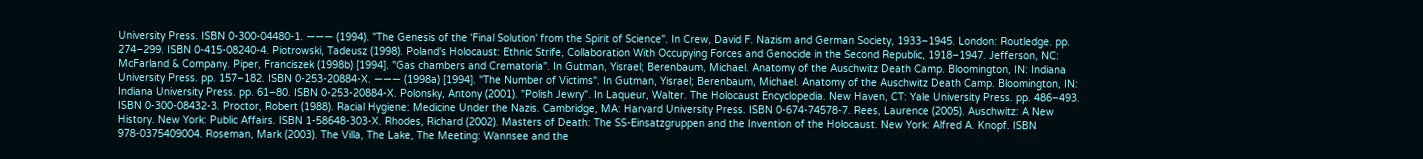University Press. ISBN 0-300-04480-1. ——— (1994). "The Genesis of the 'Final Solution' from the Spirit of Science". In Crew, David F. Nazism and German Society, 1933–1945. London: Routledge. pp. 274–299. ISBN 0-415-08240-4. Piotrowski, Tadeusz (1998). Poland's Holocaust: Ethnic Strife, Collaboration With Occupying Forces and Genocide in the Second Republic, 1918–1947. Jefferson, NC: McFarland & Company. Piper, Franciszek (1998b) [1994]. "Gas chambers and Crematoria". In Gutman, Yisrael; Berenbaum, Michael. Anatomy of the Auschwitz Death Camp. Bloomington, IN: Indiana University Press. pp. 157–182. ISBN 0-253-20884-X. ——— (1998a) [1994]. "The Number of Victims". In Gutman, Yisrael; Berenbaum, Michael. Anatomy of the Auschwitz Death Camp. Bloomington, IN: Indiana University Press. pp. 61–80. ISBN 0-253-20884-X. Polonsky, Antony (2001). "Polish Jewry". In Laqueur, Walter. The Holocaust Encyclopedia. New Haven, CT: Yale University Press. pp. 486–493. ISBN 0-300-08432-3. Proctor, Robert (1988). Racial Hygiene: Medicine Under the Nazis. Cambridge, MA: Harvard University Press. ISBN 0-674-74578-7. Rees, Laurence (2005). Auschwitz: A New History. New York: Public Affairs. ISBN 1-58648-303-X. Rhodes, Richard (2002). Masters of Death: The SS-Einsatzgruppen and the Invention of the Holocaust. New York: Alfred A. Knopf. ISBN 978-0375409004. Roseman, Mark (2003). The Villa, The Lake, The Meeting: Wannsee and the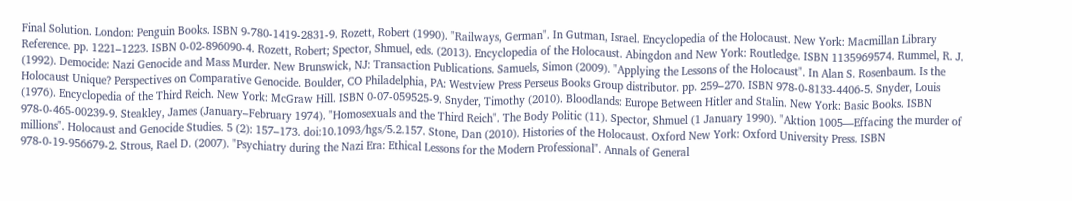Final Solution. London: Penguin Books. ISBN 9-780-1419-2831-9. Rozett, Robert (1990). "Railways, German". In Gutman, Israel. Encyclopedia of the Holocaust. New York: Macmillan Library Reference. pp. 1221–1223. ISBN 0-02-896090-4. Rozett, Robert; Spector, Shmuel, eds. (2013). Encyclopedia of the Holocaust. Abingdon and New York: Routledge. ISBN 1135969574. Rummel, R. J. (1992). Democide: Nazi Genocide and Mass Murder. New Brunswick, NJ: Transaction Publications. Samuels, Simon (2009). "Applying the Lessons of the Holocaust". In Alan S. Rosenbaum. Is the Holocaust Unique? Perspectives on Comparative Genocide. Boulder, CO Philadelphia, PA: Westview Press Perseus Books Group distributor. pp. 259–270. ISBN 978-0-8133-4406-5. Snyder, Louis (1976). Encyclopedia of the Third Reich. New York: McGraw Hill. ISBN 0-07-059525-9. Snyder, Timothy (2010). Bloodlands: Europe Between Hitler and Stalin. New York: Basic Books. ISBN 978-0-465-00239-9. Steakley, James (January–February 1974). "Homosexuals and the Third Reich". The Body Politic (11). Spector, Shmuel (1 January 1990). "Aktion 1005—Effacing the murder of millions". Holocaust and Genocide Studies. 5 (2): 157–173. doi:10.1093/hgs/5.2.157. Stone, Dan (2010). Histories of the Holocaust. Oxford New York: Oxford University Press. ISBN 978-0-19-956679-2. Strous, Rael D. (2007). "Psychiatry during the Nazi Era: Ethical Lessons for the Modern Professional". Annals of General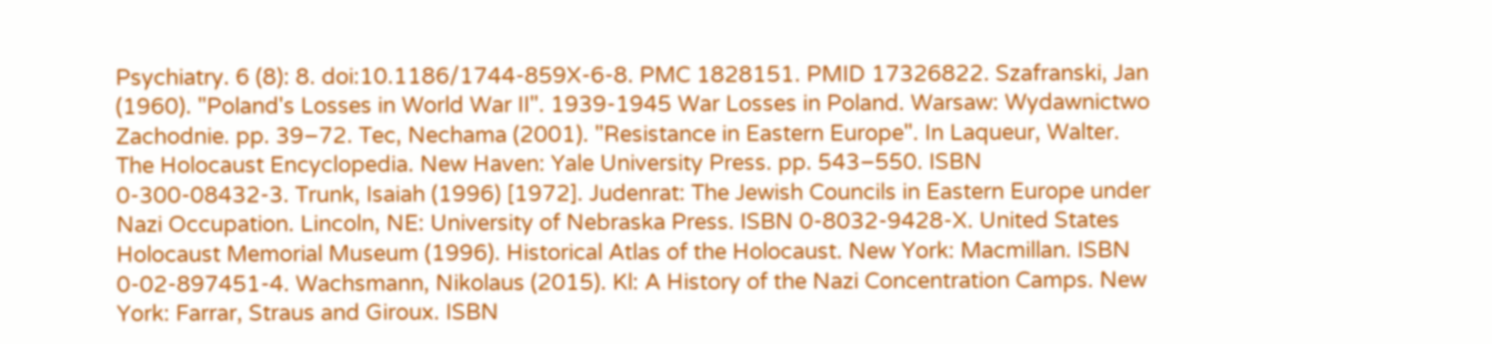Psychiatry. 6 (8): 8. doi:10.1186/1744-859X-6-8. PMC 1828151. PMID 17326822. Szafranski, Jan (1960). "Poland's Losses in World War II". 1939-1945 War Losses in Poland. Warsaw: Wydawnictwo Zachodnie. pp. 39–72. Tec, Nechama (2001). "Resistance in Eastern Europe". In Laqueur, Walter. The Holocaust Encyclopedia. New Haven: Yale University Press. pp. 543–550. ISBN 0-300-08432-3. Trunk, Isaiah (1996) [1972]. Judenrat: The Jewish Councils in Eastern Europe under Nazi Occupation. Lincoln, NE: University of Nebraska Press. ISBN 0-8032-9428-X. United States Holocaust Memorial Museum (1996). Historical Atlas of the Holocaust. New York: Macmillan. ISBN 0-02-897451-4. Wachsmann, Nikolaus (2015). Kl: A History of the Nazi Concentration Camps. New York: Farrar, Straus and Giroux. ISBN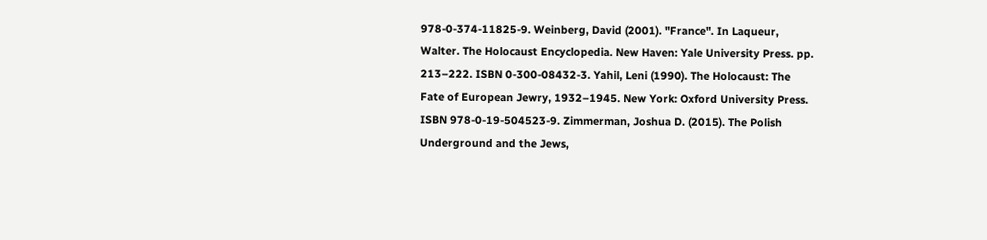978-0-374-11825-9. Weinberg, David (2001). "France". In Laqueur, Walter. The Holocaust Encyclopedia. New Haven: Yale University Press. pp. 213–222. ISBN 0-300-08432-3. Yahil, Leni (1990). The Holocaust: The Fate of European Jewry, 1932–1945. New York: Oxford University Press. ISBN 978-0-19-504523-9. Zimmerman, Joshua D. (2015). The Polish Underground and the Jews,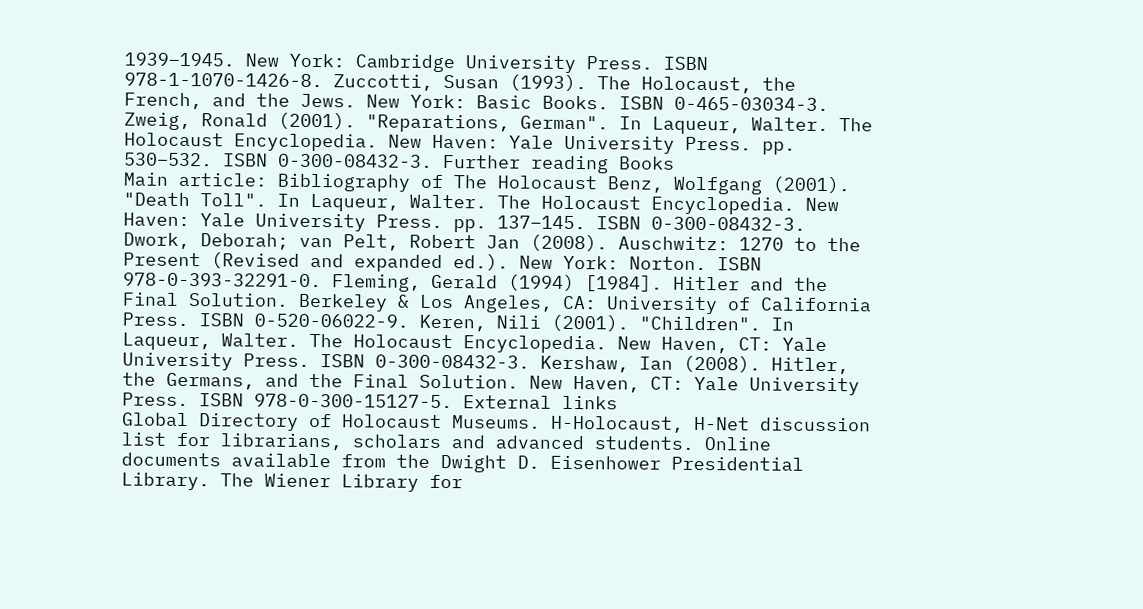1939–1945. New York: Cambridge University Press. ISBN 978-1-1070-1426-8. Zuccotti, Susan (1993). The Holocaust, the French, and the Jews. New York: Basic Books. ISBN 0-465-03034-3. Zweig, Ronald (2001). "Reparations, German". In Laqueur, Walter. The Holocaust Encyclopedia. New Haven: Yale University Press. pp. 530–532. ISBN 0-300-08432-3. Further reading Books
Main article: Bibliography of The Holocaust Benz, Wolfgang (2001). "Death Toll". In Laqueur, Walter. The Holocaust Encyclopedia. New Haven: Yale University Press. pp. 137–145. ISBN 0-300-08432-3. Dwork, Deborah; van Pelt, Robert Jan (2008). Auschwitz: 1270 to the Present (Revised and expanded ed.). New York: Norton. ISBN 978-0-393-32291-0. Fleming, Gerald (1994) [1984]. Hitler and the Final Solution. Berkeley & Los Angeles, CA: University of California Press. ISBN 0-520-06022-9. Keren, Nili (2001). "Children". In Laqueur, Walter. The Holocaust Encyclopedia. New Haven, CT: Yale University Press. ISBN 0-300-08432-3. Kershaw, Ian (2008). Hitler, the Germans, and the Final Solution. New Haven, CT: Yale University Press. ISBN 978-0-300-15127-5. External links
Global Directory of Holocaust Museums. H-Holocaust, H-Net discussion list for librarians, scholars and advanced students. Online documents available from the Dwight D. Eisenhower Presidential Library. The Wiener Library for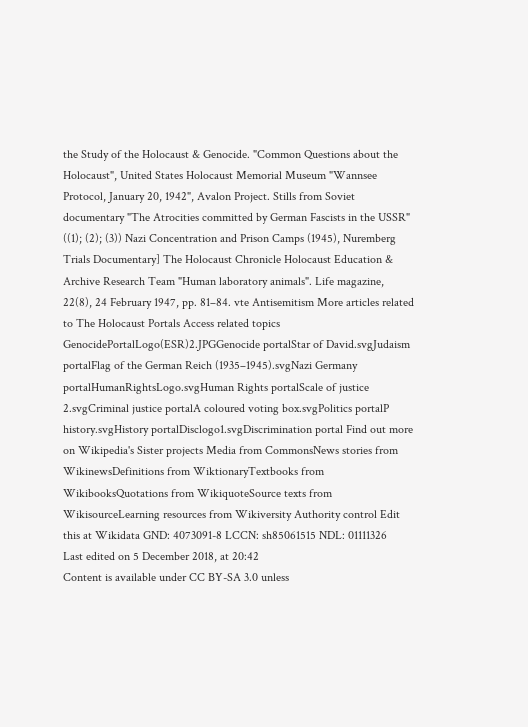the Study of the Holocaust & Genocide. "Common Questions about the Holocaust", United States Holocaust Memorial Museum "Wannsee Protocol, January 20, 1942", Avalon Project. Stills from Soviet documentary "The Atrocities committed by German Fascists in the USSR" ((1); (2); (3)) Nazi Concentration and Prison Camps (1945), Nuremberg Trials Documentary] The Holocaust Chronicle Holocaust Education & Archive Research Team "Human laboratory animals". Life magazine, 22(8), 24 February 1947, pp. 81–84. vte Antisemitism More articles related to The Holocaust Portals Access related topics GenocidePortalLogo(ESR)2.JPGGenocide portalStar of David.svgJudaism portalFlag of the German Reich (1935–1945).svgNazi Germany portalHumanRightsLogo.svgHuman Rights portalScale of justice 2.svgCriminal justice portalA coloured voting box.svgPolitics portalP history.svgHistory portalDisclogo1.svgDiscrimination portal Find out more on Wikipedia's Sister projects Media from CommonsNews stories from WikinewsDefinitions from WiktionaryTextbooks from WikibooksQuotations from WikiquoteSource texts from WikisourceLearning resources from Wikiversity Authority control Edit this at Wikidata GND: 4073091-8 LCCN: sh85061515 NDL: 01111326
Last edited on 5 December 2018, at 20:42
Content is available under CC BY-SA 3.0 unless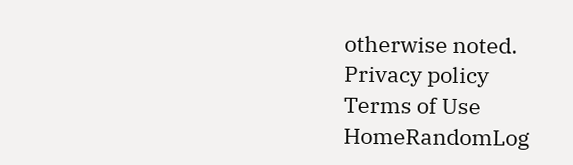otherwise noted.
Privacy policy
Terms of Use
HomeRandomLog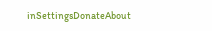inSettingsDonateAbout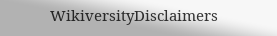WikiversityDisclaimers